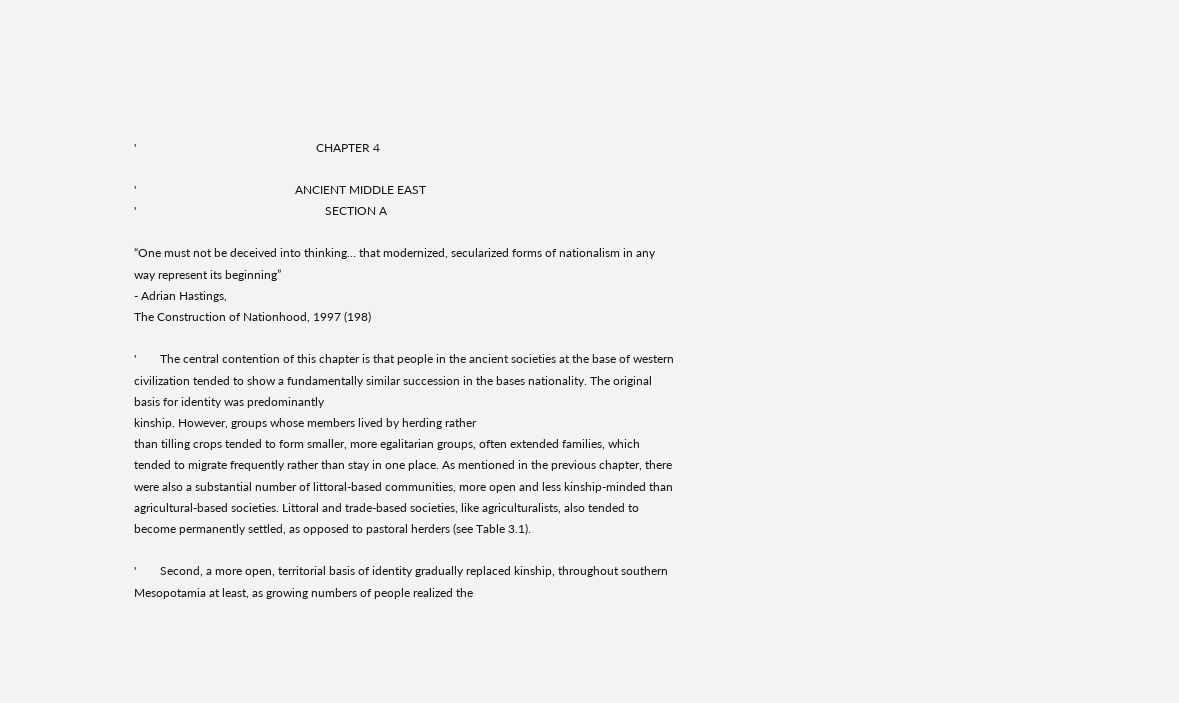'                                                            CHAPTER 4

'                                                     ANCIENT MIDDLE EAST
'                                                               SECTION A

“One must not be deceived into thinking… that modernized, secularized forms of nationalism in any
way represent its beginning”
- Adrian Hastings,
The Construction of Nationhood, 1997 (198)

'        The central contention of this chapter is that people in the ancient societies at the base of western
civilization tended to show a fundamentally similar succession in the bases nationality. The original
basis for identity was predominantly
kinship. However, groups whose members lived by herding rather
than tilling crops tended to form smaller, more egalitarian groups, often extended families, which
tended to migrate frequently rather than stay in one place. As mentioned in the previous chapter, there
were also a substantial number of littoral-based communities, more open and less kinship-minded than
agricultural-based societies. Littoral and trade-based societies, like agriculturalists, also tended to
become permanently settled, as opposed to pastoral herders (see Table 3.1).

'        Second, a more open, territorial basis of identity gradually replaced kinship, throughout southern
Mesopotamia at least, as growing numbers of people realized the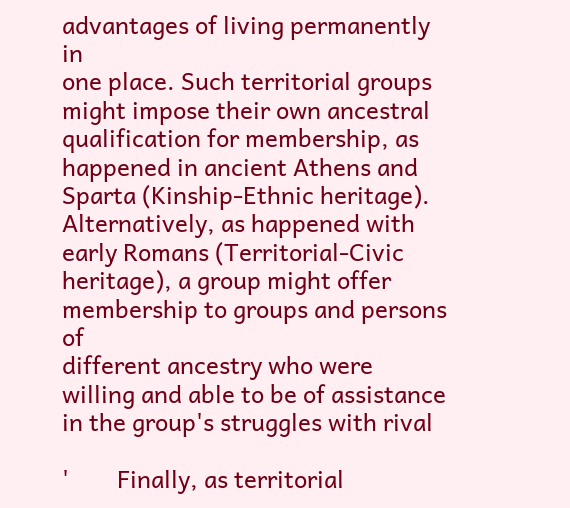advantages of living permanently in
one place. Such territorial groups might impose their own ancestral qualification for membership, as
happened in ancient Athens and Sparta (Kinship-Ethnic heritage). Alternatively, as happened with
early Romans (Territorial-Civic heritage), a group might offer membership to groups and persons of
different ancestry who were willing and able to be of assistance in the group's struggles with rival

'        Finally, as territorial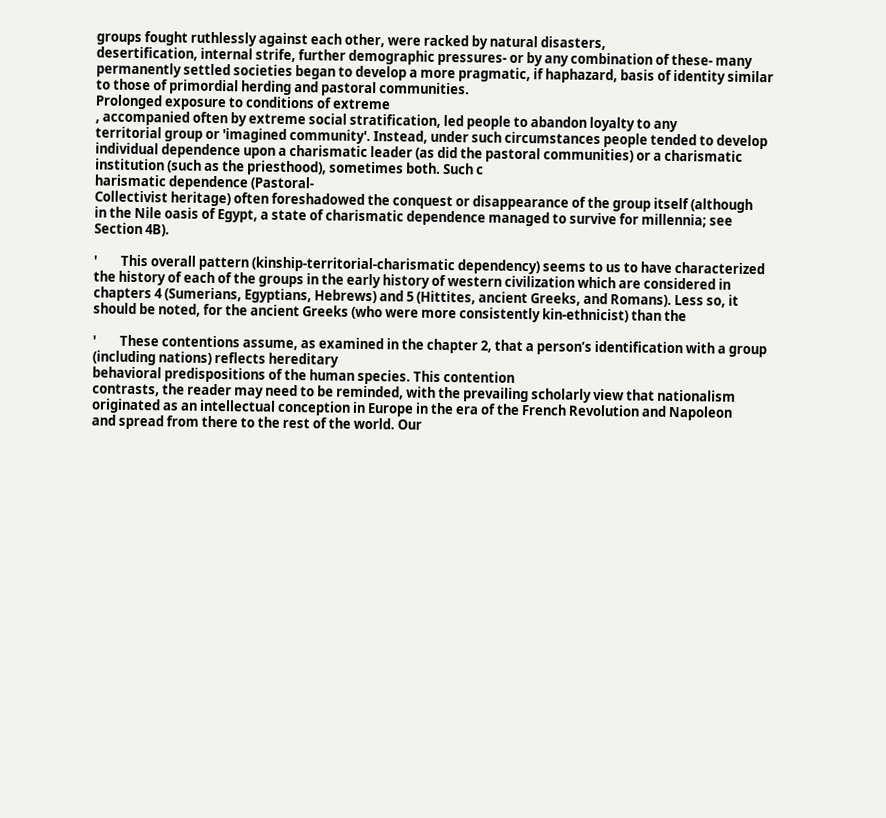groups fought ruthlessly against each other, were racked by natural disasters,
desertification, internal strife, further demographic pressures- or by any combination of these- many
permanently settled societies began to develop a more pragmatic, if haphazard, basis of identity similar
to those of primordial herding and pastoral communities.
Prolonged exposure to conditions of extreme
, accompanied often by extreme social stratification, led people to abandon loyalty to any
territorial group or 'imagined community'. Instead, under such circumstances people tended to develop
individual dependence upon a charismatic leader (as did the pastoral communities) or a charismatic
institution (such as the priesthood), sometimes both. Such c
harismatic dependence (Pastoral-
Collectivist heritage) often foreshadowed the conquest or disappearance of the group itself (although
in the Nile oasis of Egypt, a state of charismatic dependence managed to survive for millennia; see
Section 4B).

'        This overall pattern (kinship-territorial-charismatic dependency) seems to us to have characterized
the history of each of the groups in the early history of western civilization which are considered in
chapters 4 (Sumerians, Egyptians, Hebrews) and 5 (Hittites, ancient Greeks, and Romans). Less so, it
should be noted, for the ancient Greeks (who were more consistently kin-ethnicist) than the

'        These contentions assume, as examined in the chapter 2, that a person’s identification with a group
(including nations) reflects hereditary
behavioral predispositions of the human species. This contention
contrasts, the reader may need to be reminded, with the prevailing scholarly view that nationalism
originated as an intellectual conception in Europe in the era of the French Revolution and Napoleon
and spread from there to the rest of the world. Our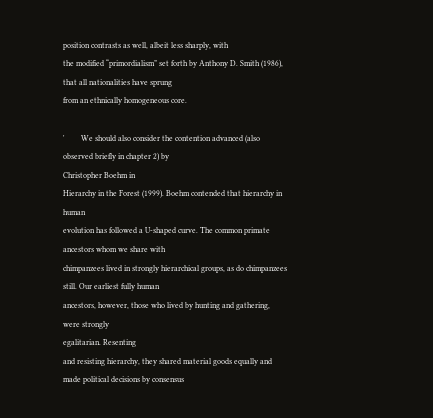position contrasts as well, albeit less sharply, with
the modified “primordialism” set forth by Anthony D. Smith (1986), that all nationalities have sprung
from an ethnically homogeneous core.

'        We should also consider the contention advanced (also observed briefly in chapter 2) by
Christopher Boehm in
Hierarchy in the Forest (1999). Boehm contended that hierarchy in human
evolution has followed a U-shaped curve. The common primate ancestors whom we share with
chimpanzees lived in strongly hierarchical groups, as do chimpanzees still. Our earliest fully human
ancestors, however, those who lived by hunting and gathering, were strongly
egalitarian. Resenting
and resisting hierarchy, they shared material goods equally and made political decisions by consensus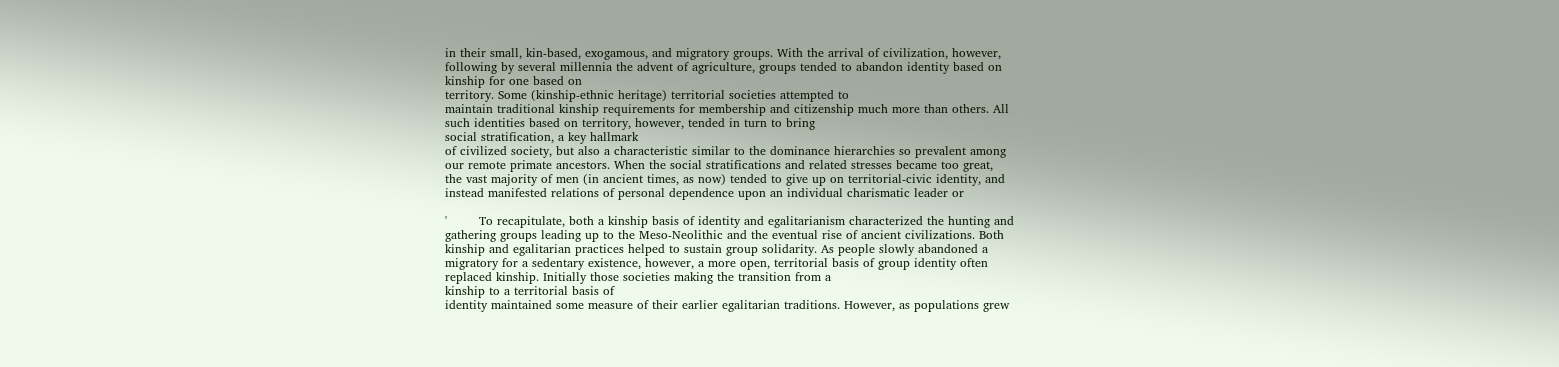in their small, kin-based, exogamous, and migratory groups. With the arrival of civilization, however,
following by several millennia the advent of agriculture, groups tended to abandon identity based on
kinship for one based on
territory. Some (kinship-ethnic heritage) territorial societies attempted to
maintain traditional kinship requirements for membership and citizenship much more than others. All
such identities based on territory, however, tended in turn to bring
social stratification, a key hallmark
of civilized society, but also a characteristic similar to the dominance hierarchies so prevalent among
our remote primate ancestors. When the social stratifications and related stresses became too great,
the vast majority of men (in ancient times, as now) tended to give up on territorial-civic identity, and
instead manifested relations of personal dependence upon an individual charismatic leader or

'        To recapitulate, both a kinship basis of identity and egalitarianism characterized the hunting and
gathering groups leading up to the Meso-Neolithic and the eventual rise of ancient civilizations. Both
kinship and egalitarian practices helped to sustain group solidarity. As people slowly abandoned a
migratory for a sedentary existence, however, a more open, territorial basis of group identity often
replaced kinship. Initially those societies making the transition from a
kinship to a territorial basis of
identity maintained some measure of their earlier egalitarian traditions. However, as populations grew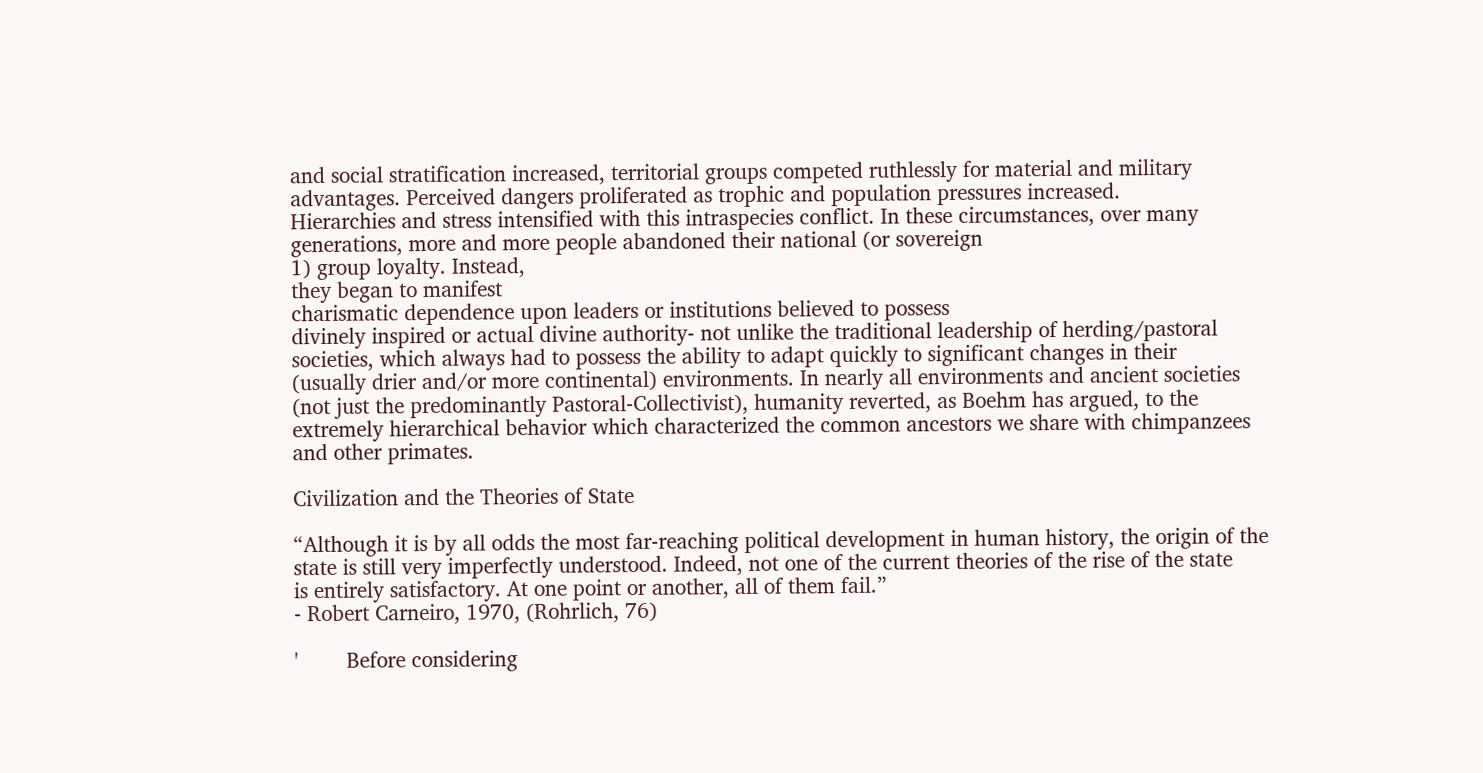and social stratification increased, territorial groups competed ruthlessly for material and military
advantages. Perceived dangers proliferated as trophic and population pressures increased.
Hierarchies and stress intensified with this intraspecies conflict. In these circumstances, over many
generations, more and more people abandoned their national (or sovereign
1) group loyalty. Instead,
they began to manifest
charismatic dependence upon leaders or institutions believed to possess
divinely inspired or actual divine authority- not unlike the traditional leadership of herding/pastoral
societies, which always had to possess the ability to adapt quickly to significant changes in their
(usually drier and/or more continental) environments. In nearly all environments and ancient societies
(not just the predominantly Pastoral-Collectivist), humanity reverted, as Boehm has argued, to the
extremely hierarchical behavior which characterized the common ancestors we share with chimpanzees
and other primates.

Civilization and the Theories of State

“Although it is by all odds the most far-reaching political development in human history, the origin of the
state is still very imperfectly understood. Indeed, not one of the current theories of the rise of the state
is entirely satisfactory. At one point or another, all of them fail.”
- Robert Carneiro, 1970, (Rohrlich, 76)

'        Before considering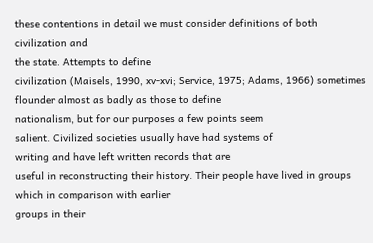these contentions in detail we must consider definitions of both civilization and
the state. Attempts to define
civilization (Maisels, 1990, xv-xvi; Service, 1975; Adams, 1966) sometimes
flounder almost as badly as those to define
nationalism, but for our purposes a few points seem
salient. Civilized societies usually have had systems of
writing and have left written records that are
useful in reconstructing their history. Their people have lived in groups which in comparison with earlier
groups in their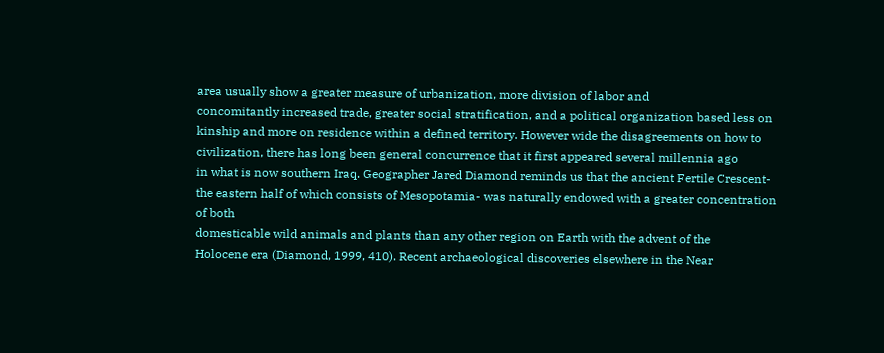area usually show a greater measure of urbanization, more division of labor and
concomitantly increased trade, greater social stratification, and a political organization based less on
kinship and more on residence within a defined territory. However wide the disagreements on how to
civilization, there has long been general concurrence that it first appeared several millennia ago
in what is now southern Iraq. Geographer Jared Diamond reminds us that the ancient Fertile Crescent-
the eastern half of which consists of Mesopotamia- was naturally endowed with a greater concentration
of both
domesticable wild animals and plants than any other region on Earth with the advent of the
Holocene era (Diamond, 1999, 410). Recent archaeological discoveries elsewhere in the Near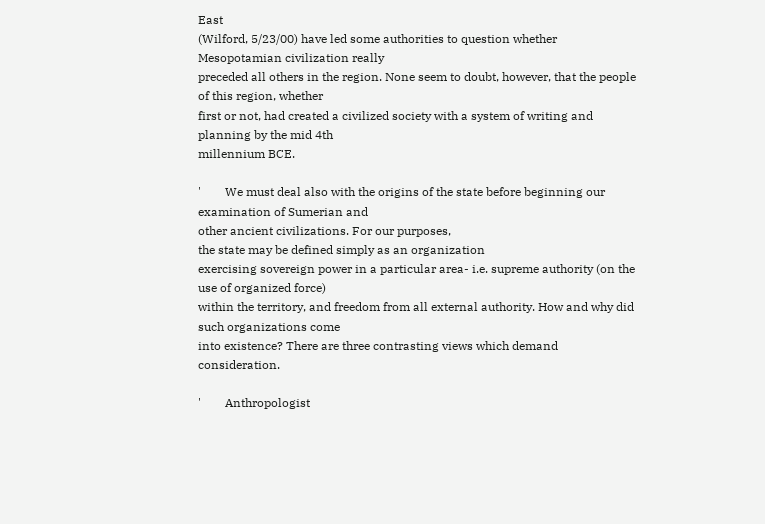East
(Wilford, 5/23/00) have led some authorities to question whether Mesopotamian civilization really
preceded all others in the region. None seem to doubt, however, that the people of this region, whether
first or not, had created a civilized society with a system of writing and planning by the mid 4th
millennium BCE.

'        We must deal also with the origins of the state before beginning our examination of Sumerian and
other ancient civilizations. For our purposes,
the state may be defined simply as an organization
exercising sovereign power in a particular area- i.e. supreme authority (on the use of organized force)
within the territory, and freedom from all external authority. How and why did such organizations come
into existence? There are three contrasting views which demand consideration.

'        Anthropologist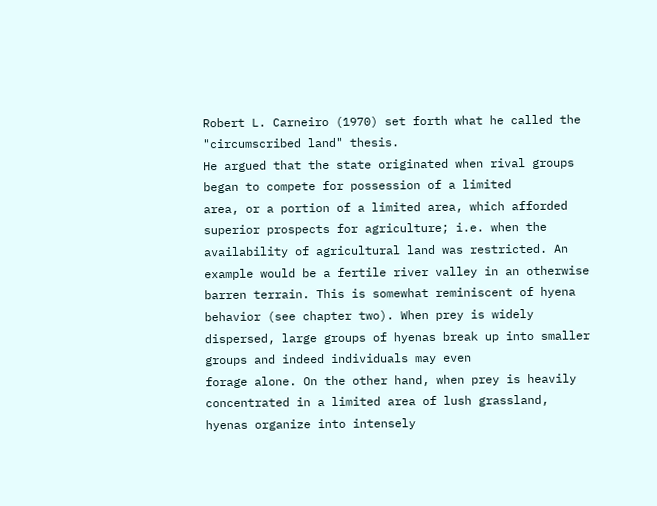Robert L. Carneiro (1970) set forth what he called the "circumscribed land" thesis.
He argued that the state originated when rival groups began to compete for possession of a limited
area, or a portion of a limited area, which afforded superior prospects for agriculture; i.e. when the
availability of agricultural land was restricted. An example would be a fertile river valley in an otherwise
barren terrain. This is somewhat reminiscent of hyena behavior (see chapter two). When prey is widely
dispersed, large groups of hyenas break up into smaller groups and indeed individuals may even
forage alone. On the other hand, when prey is heavily concentrated in a limited area of lush grassland,
hyenas organize into intensely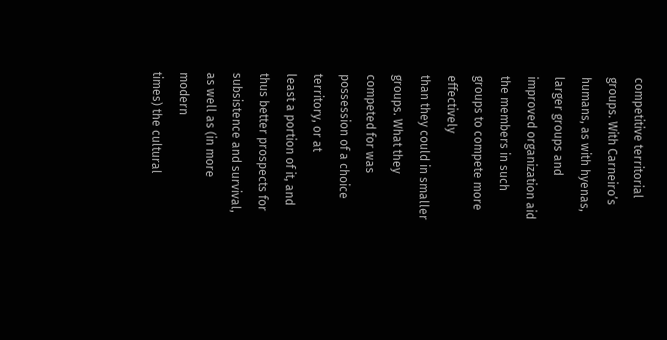competitive territorial groups. With Carneiro’s humans, as with hyenas,
larger groups and improved organization aid the members in such groups to compete more effectively
than they could in smaller groups. What they competed for was possession of a choice territory, or at
least a portion of it, and thus better prospects for subsistence and survival, as well as (in more modern
times) the cultural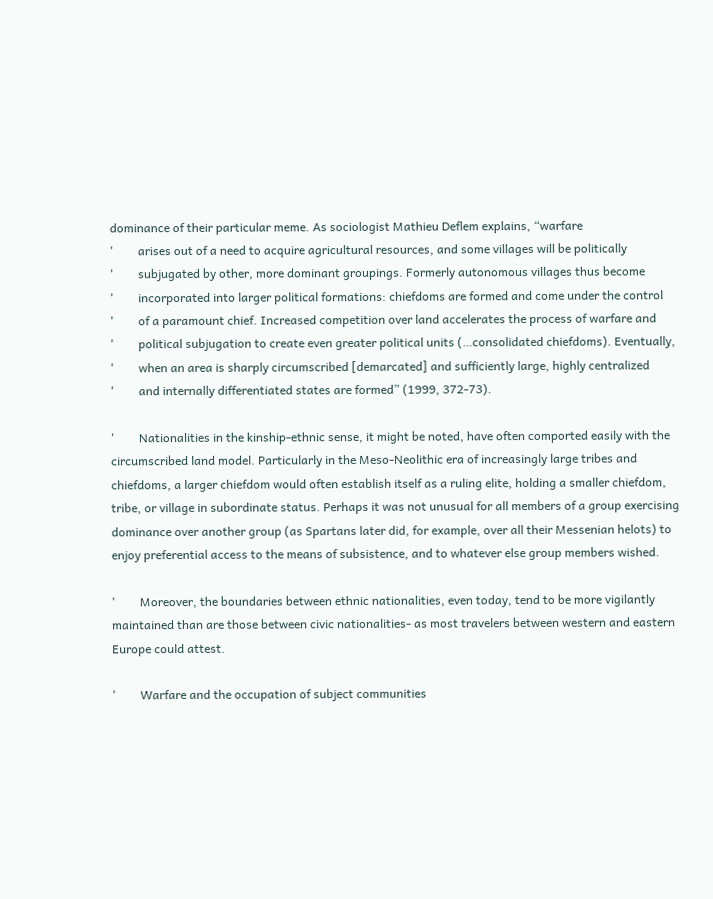dominance of their particular meme. As sociologist Mathieu Deflem explains, “warfare
'        arises out of a need to acquire agricultural resources, and some villages will be politically
'        subjugated by other, more dominant groupings. Formerly autonomous villages thus become
'        incorporated into larger political formations: chiefdoms are formed and come under the control
'        of a paramount chief. Increased competition over land accelerates the process of warfare and
'        political subjugation to create even greater political units (…consolidated chiefdoms). Eventually,
'        when an area is sharply circumscribed [demarcated] and sufficiently large, highly centralized
'        and internally differentiated states are formed” (1999, 372-73).

'        Nationalities in the kinship-ethnic sense, it might be noted, have often comported easily with the
circumscribed land model. Particularly in the Meso-Neolithic era of increasingly large tribes and
chiefdoms, a larger chiefdom would often establish itself as a ruling elite, holding a smaller chiefdom,
tribe, or village in subordinate status. Perhaps it was not unusual for all members of a group exercising
dominance over another group (as Spartans later did, for example, over all their Messenian helots) to
enjoy preferential access to the means of subsistence, and to whatever else group members wished.

'        Moreover, the boundaries between ethnic nationalities, even today, tend to be more vigilantly
maintained than are those between civic nationalities- as most travelers between western and eastern
Europe could attest.

'        Warfare and the occupation of subject communities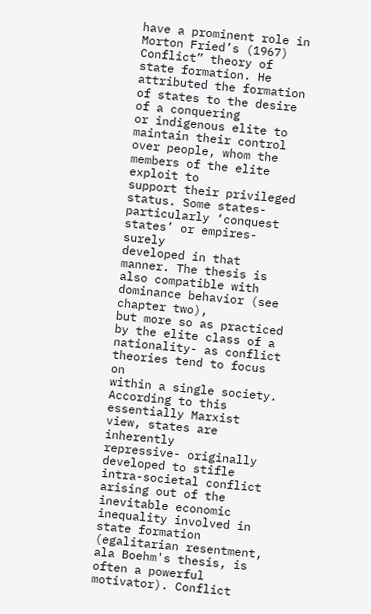have a prominent role in Morton Fried’s (1967)
Conflict” theory of state formation. He attributed the formation of states to the desire of a conquering
or indigenous elite to
maintain their control over people, whom the members of the elite exploit to
support their privileged status. Some states- particularly ‘conquest states’ or empires- surely
developed in that manner. The thesis is also compatible with dominance behavior (see chapter two),
but more so as practiced by the elite class of a nationality- as conflict theories tend to focus on
within a single society. According to this essentially Marxist view, states are inherently
repressive- originally developed to stifle intra-societal conflict arising out of the inevitable economic
inequality involved in state formation (egalitarian resentment, ala Boehm's thesis, is often a powerful
motivator). Conflict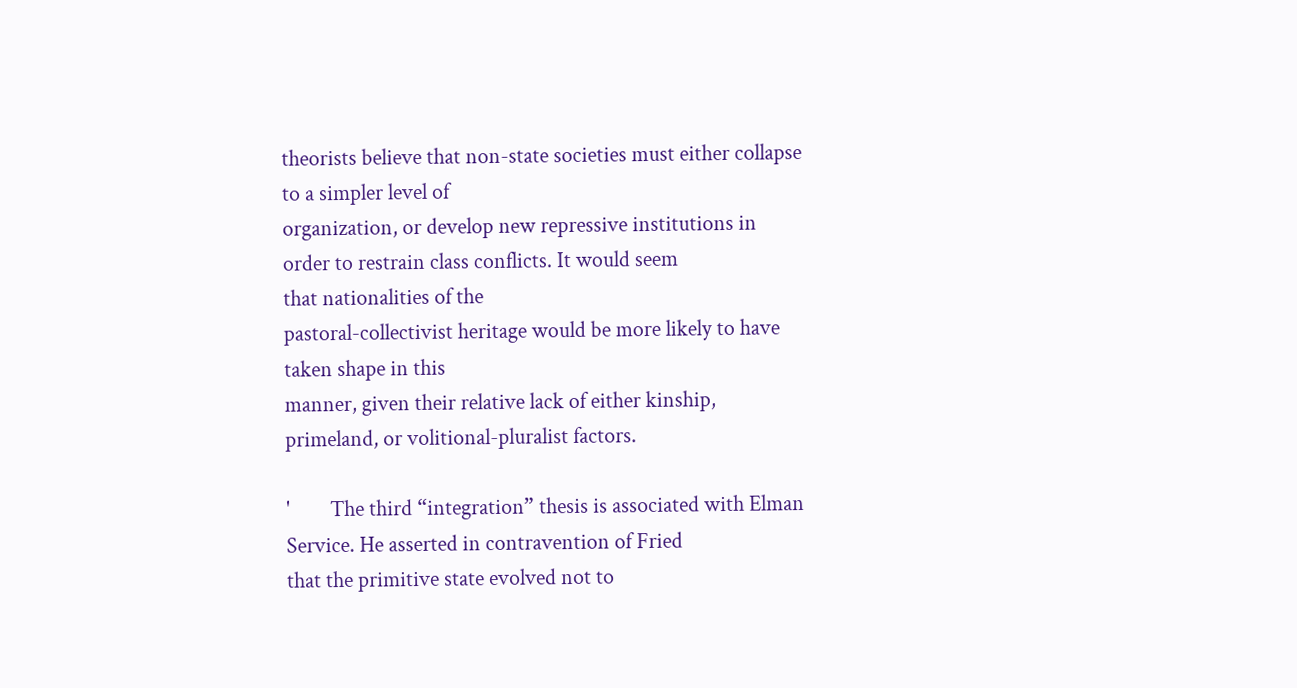theorists believe that non-state societies must either collapse to a simpler level of
organization, or develop new repressive institutions in order to restrain class conflicts. It would seem
that nationalities of the
pastoral-collectivist heritage would be more likely to have taken shape in this
manner, given their relative lack of either kinship, primeland, or volitional-pluralist factors.

'        The third “integration” thesis is associated with Elman Service. He asserted in contravention of Fried
that the primitive state evolved not to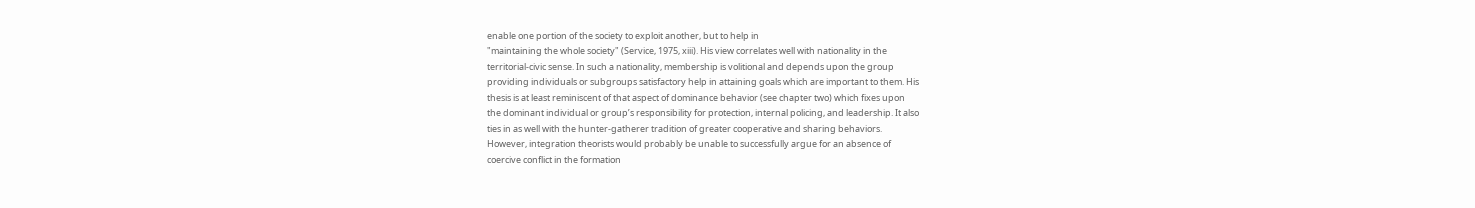enable one portion of the society to exploit another, but to help in
"maintaining the whole society" (Service, 1975, xiii). His view correlates well with nationality in the
territorial-civic sense. In such a nationality, membership is volitional and depends upon the group
providing individuals or subgroups satisfactory help in attaining goals which are important to them. His
thesis is at least reminiscent of that aspect of dominance behavior (see chapter two) which fixes upon
the dominant individual or group’s responsibility for protection, internal policing, and leadership. It also
ties in as well with the hunter-gatherer tradition of greater cooperative and sharing behaviors.
However, integration theorists would probably be unable to successfully argue for an absence of
coercive conflict in the formation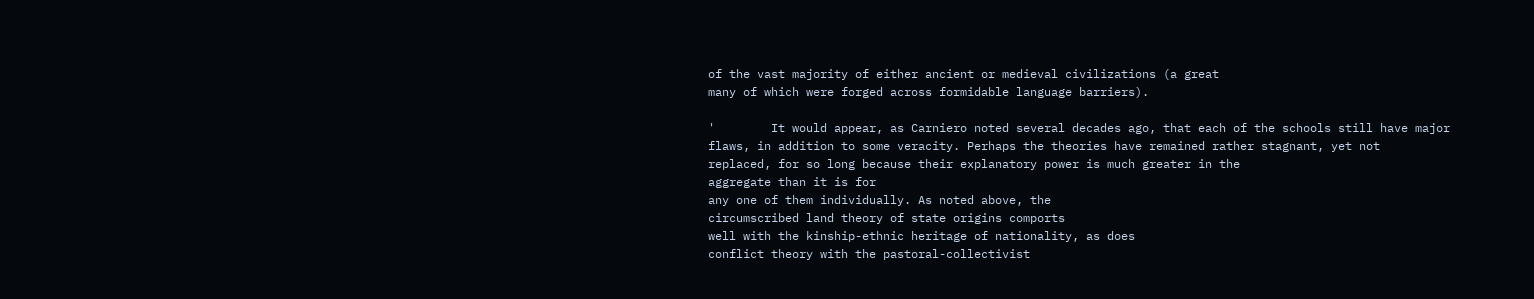of the vast majority of either ancient or medieval civilizations (a great
many of which were forged across formidable language barriers).

'        It would appear, as Carniero noted several decades ago, that each of the schools still have major
flaws, in addition to some veracity. Perhaps the theories have remained rather stagnant, yet not
replaced, for so long because their explanatory power is much greater in the
aggregate than it is for
any one of them individually. As noted above, the
circumscribed land theory of state origins comports
well with the kinship-ethnic heritage of nationality, as does
conflict theory with the pastoral-collectivist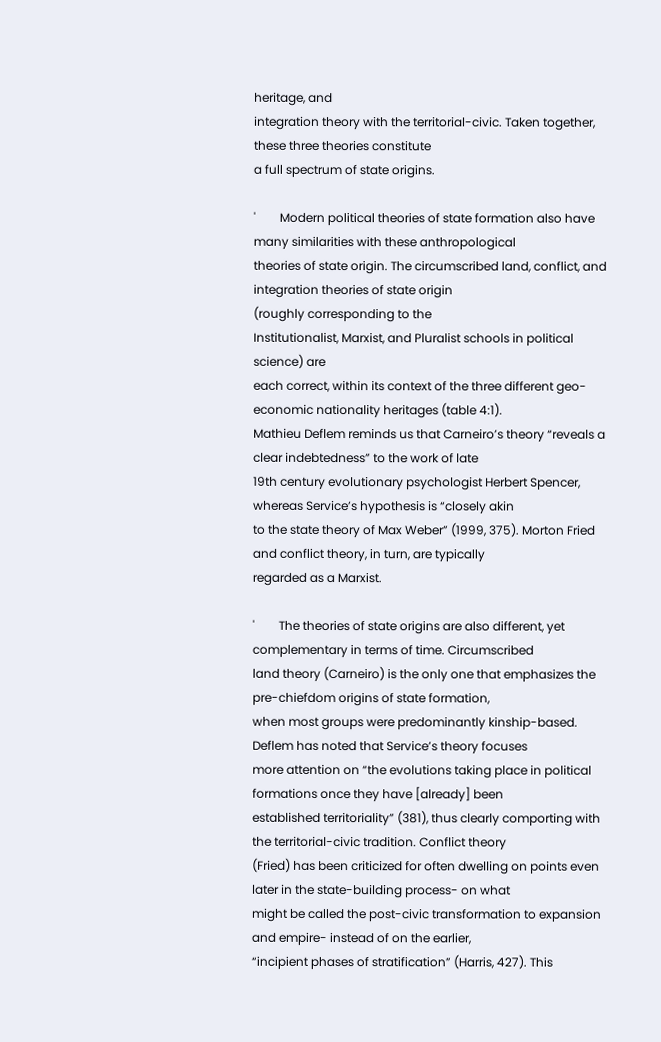heritage, and
integration theory with the territorial-civic. Taken together, these three theories constitute
a full spectrum of state origins.

'        Modern political theories of state formation also have many similarities with these anthropological
theories of state origin. The circumscribed land, conflict, and integration theories of state origin
(roughly corresponding to the
Institutionalist, Marxist, and Pluralist schools in political science) are
each correct, within its context of the three different geo-economic nationality heritages (table 4:1).
Mathieu Deflem reminds us that Carneiro’s theory “reveals a clear indebtedness” to the work of late
19th century evolutionary psychologist Herbert Spencer, whereas Service’s hypothesis is “closely akin
to the state theory of Max Weber” (1999, 375). Morton Fried and conflict theory, in turn, are typically
regarded as a Marxist.

'        The theories of state origins are also different, yet complementary in terms of time. Circumscribed
land theory (Carneiro) is the only one that emphasizes the pre-chiefdom origins of state formation,
when most groups were predominantly kinship-based. Deflem has noted that Service’s theory focuses
more attention on “the evolutions taking place in political formations once they have [already] been
established territoriality” (381), thus clearly comporting with the territorial-civic tradition. Conflict theory
(Fried) has been criticized for often dwelling on points even later in the state-building process- on what
might be called the post-civic transformation to expansion and empire- instead of on the earlier,
“incipient phases of stratification” (Harris, 427). This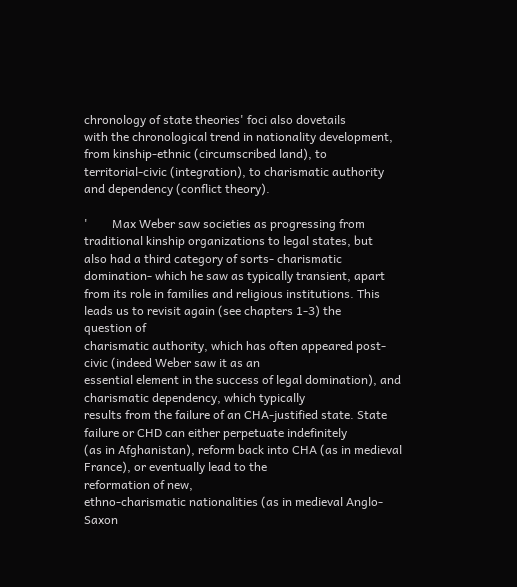chronology of state theories' foci also dovetails
with the chronological trend in nationality development, from kinship-ethnic (circumscribed land), to
territorial-civic (integration), to charismatic authority and dependency (conflict theory).

'        Max Weber saw societies as progressing from traditional kinship organizations to legal states, but
also had a third category of sorts- charismatic domination- which he saw as typically transient, apart
from its role in families and religious institutions. This leads us to revisit again (see chapters 1-3) the
question of
charismatic authority, which has often appeared post-civic (indeed Weber saw it as an
essential element in the success of legal domination), and
charismatic dependency, which typically
results from the failure of an CHA-justified state. State failure or CHD can either perpetuate indefinitely
(as in Afghanistan), reform back into CHA (as in medieval France), or eventually lead to the
reformation of new,
ethno-charismatic nationalities (as in medieval Anglo-Saxon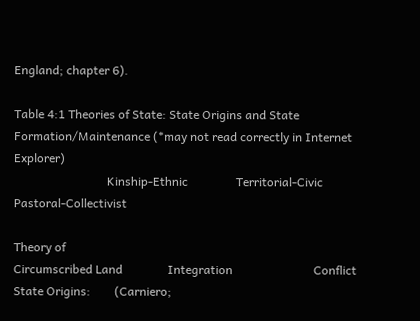England; chapter 6).

Table 4:1 Theories of State: State Origins and State Formation/Maintenance (*may not read correctly in Internet Explorer)
                               Kinship-Ethnic                Territorial-Civic                 Pastoral-Collectivist

Theory of
Circumscribed Land               Integration                           Conflict
State Origins:        (Carniero;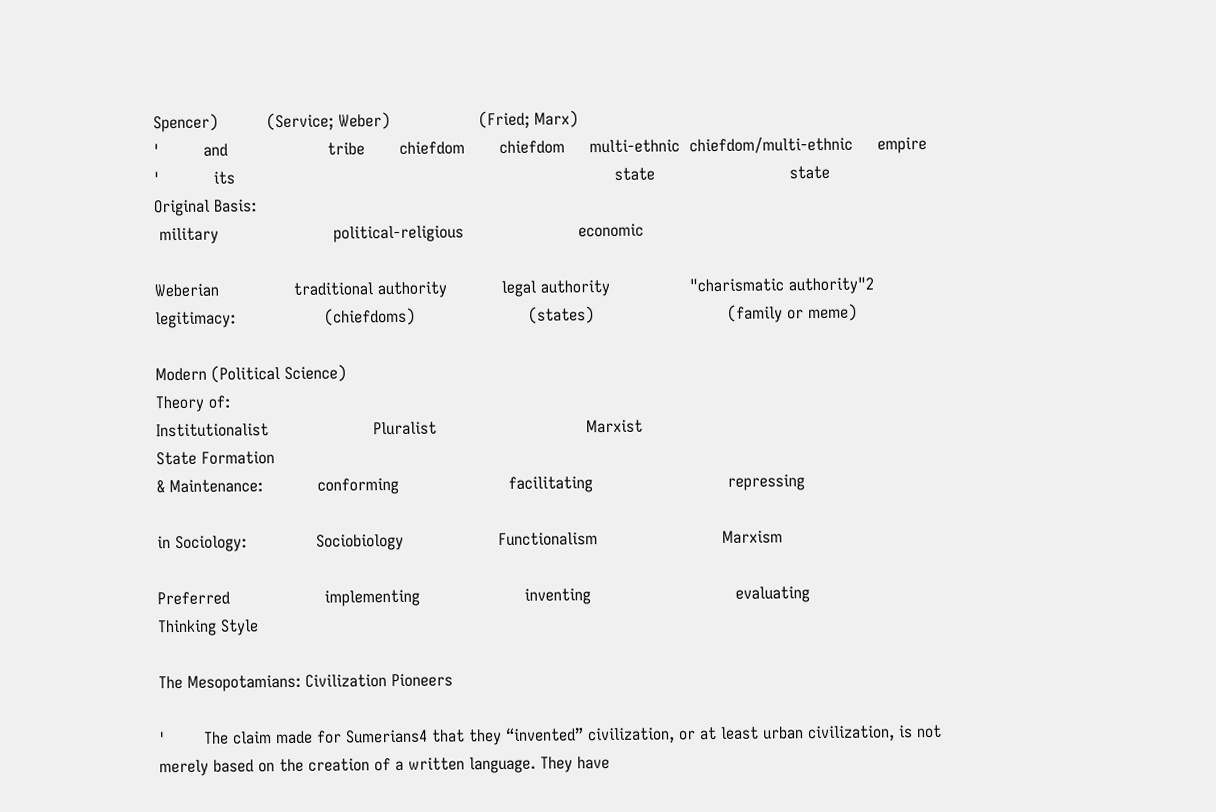Spencer)          (Service; Weber)                  (Fried; Marx)
'         and                    tribe       chiefdom       chiefdom     multi-ethnic  chiefdom/multi-ethnic     empire
'           its                                                                            state                           state
Original Basis:
 military                       political-religious                       economic

Weberian               traditional authority           legal authority                "charismatic authority"2
legitimacy:                  (chiefdoms)                       (states)                           (family or meme)

Modern (Political Science)
Theory of:
Institutionalist                     Pluralist                              Marxist
State Formation
& Maintenance:           conforming                      facilitating                           repressing

in Sociology:              Sociobiology                   Functionalism                         Marxism

Preferred                   implementing                     inventing                             evaluating
Thinking Style

The Mesopotamians: Civilization Pioneers

'        The claim made for Sumerians4 that they “invented” civilization, or at least urban civilization, is not
merely based on the creation of a written language. They have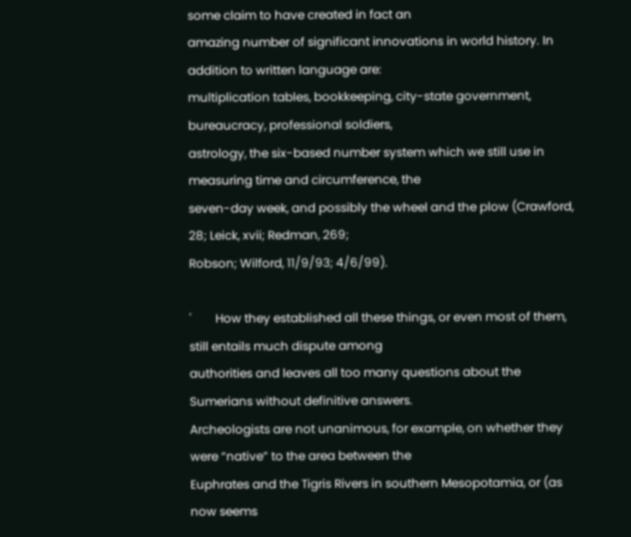some claim to have created in fact an
amazing number of significant innovations in world history. In addition to written language are:
multiplication tables, bookkeeping, city-state government, bureaucracy, professional soldiers,
astrology, the six-based number system which we still use in measuring time and circumference, the
seven-day week, and possibly the wheel and the plow (Crawford, 28; Leick, xvii; Redman, 269;
Robson; Wilford, 11/9/93; 4/6/99).

'        How they established all these things, or even most of them, still entails much dispute among
authorities and leaves all too many questions about the Sumerians without definitive answers.
Archeologists are not unanimous, for example, on whether they were “native” to the area between the
Euphrates and the Tigris Rivers in southern Mesopotamia, or (as now seems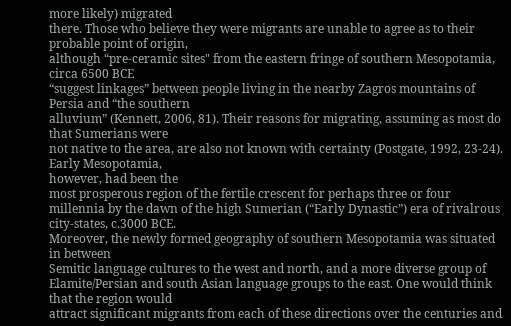more likely) migrated
there. Those who believe they were migrants are unable to agree as to their probable point of origin,
although “pre-ceramic sites" from the eastern fringe of southern Mesopotamia, circa 6500 BCE
“suggest linkages” between people living in the nearby Zagros mountains of Persia and “the southern
alluvium” (Kennett, 2006, 81). Their reasons for migrating, assuming as most do that Sumerians were
not native to the area, are also not known with certainty (Postgate, 1992, 23-24). Early Mesopotamia,
however, had been the
most prosperous region of the fertile crescent for perhaps three or four
millennia by the dawn of the high Sumerian (“Early Dynastic”) era of rivalrous city-states, c.3000 BCE.
Moreover, the newly formed geography of southern Mesopotamia was situated in between
Semitic language cultures to the west and north, and a more diverse group of
Elamite/Persian and south Asian language groups to the east. One would think that the region would
attract significant migrants from each of these directions over the centuries and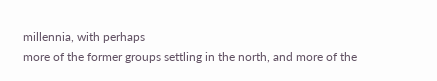millennia, with perhaps
more of the former groups settling in the north, and more of the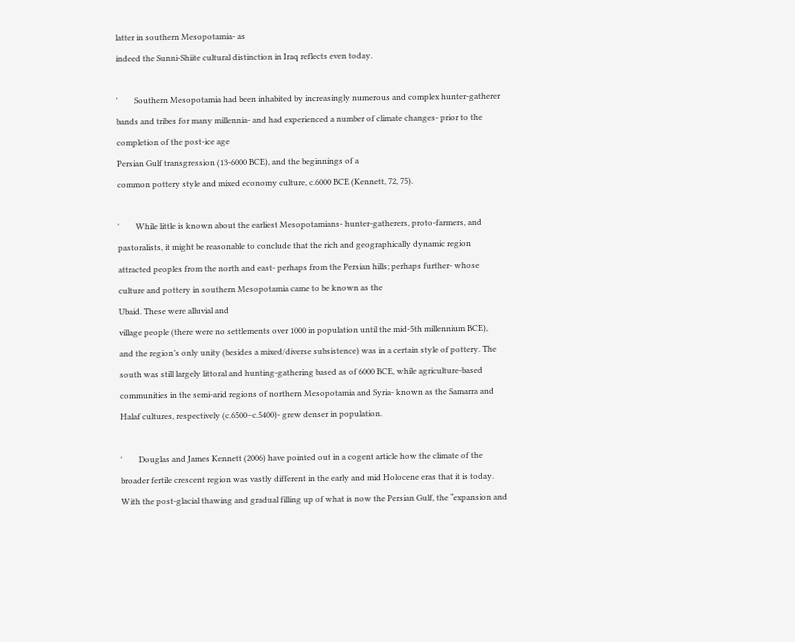latter in southern Mesopotamia- as
indeed the Sunni-Shiite cultural distinction in Iraq reflects even today.

'        Southern Mesopotamia had been inhabited by increasingly numerous and complex hunter-gatherer
bands and tribes for many millennia- and had experienced a number of climate changes- prior to the
completion of the post-ice age
Persian Gulf transgression (13-6000 BCE), and the beginnings of a
common pottery style and mixed economy culture, c.6000 BCE (Kennett, 72, 75).

'        While little is known about the earliest Mesopotamians- hunter-gatherers, proto-farmers, and
pastoralists, it might be reasonable to conclude that the rich and geographically dynamic region
attracted peoples from the north and east- perhaps from the Persian hills; perhaps further- whose
culture and pottery in southern Mesopotamia came to be known as the
Ubaid. These were alluvial and
village people (there were no settlements over 1000 in population until the mid-5th millennium BCE),
and the region’s only unity (besides a mixed/diverse subsistence) was in a certain style of pottery. The
south was still largely littoral and hunting-gathering based as of 6000 BCE, while agriculture-based
communities in the semi-arid regions of northern Mesopotamia and Syria- known as the Samarra and
Halaf cultures, respectively (c.6500–c.5400)- grew denser in population.

'        Douglas and James Kennett (2006) have pointed out in a cogent article how the climate of the
broader fertile crescent region was vastly different in the early and mid Holocene eras that it is today.
With the post-glacial thawing and gradual filling up of what is now the Persian Gulf, the “expansion and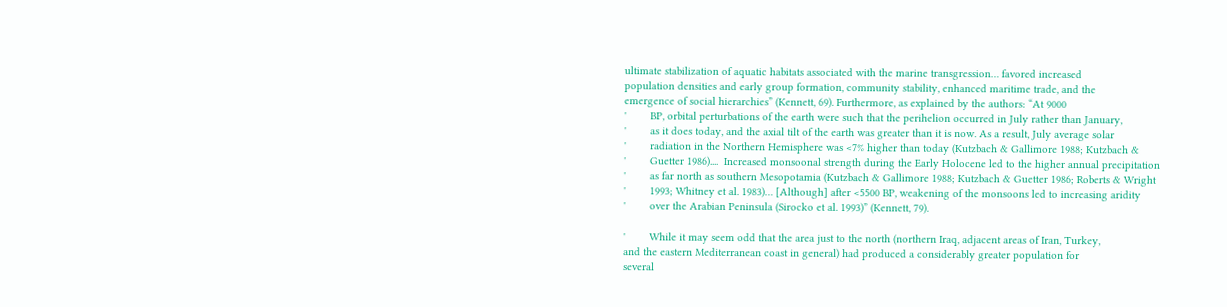ultimate stabilization of aquatic habitats associated with the marine transgression… favored increased
population densities and early group formation, community stability, enhanced maritime trade, and the
emergence of social hierarchies” (Kennett, 69). Furthermore, as explained by the authors: “At 9000
'        BP, orbital perturbations of the earth were such that the perihelion occurred in July rather than January,
'        as it does today, and the axial tilt of the earth was greater than it is now. As a result, July average solar
'        radiation in the Northern Hemisphere was <7% higher than today (Kutzbach & Gallimore 1988; Kutzbach &
'        Guetter 1986)....  Increased monsoonal strength during the Early Holocene led to the higher annual precipitation
'        as far north as southern Mesopotamia (Kutzbach & Gallimore 1988; Kutzbach & Guetter 1986; Roberts & Wright
'        1993; Whitney et al. 1983)… [Although] after <5500 BP, weakening of the monsoons led to increasing aridity
'        over the Arabian Peninsula (Sirocko et al. 1993)” (Kennett, 79).

'        While it may seem odd that the area just to the north (northern Iraq, adjacent areas of Iran, Turkey,
and the eastern Mediterranean coast in general) had produced a considerably greater population for
several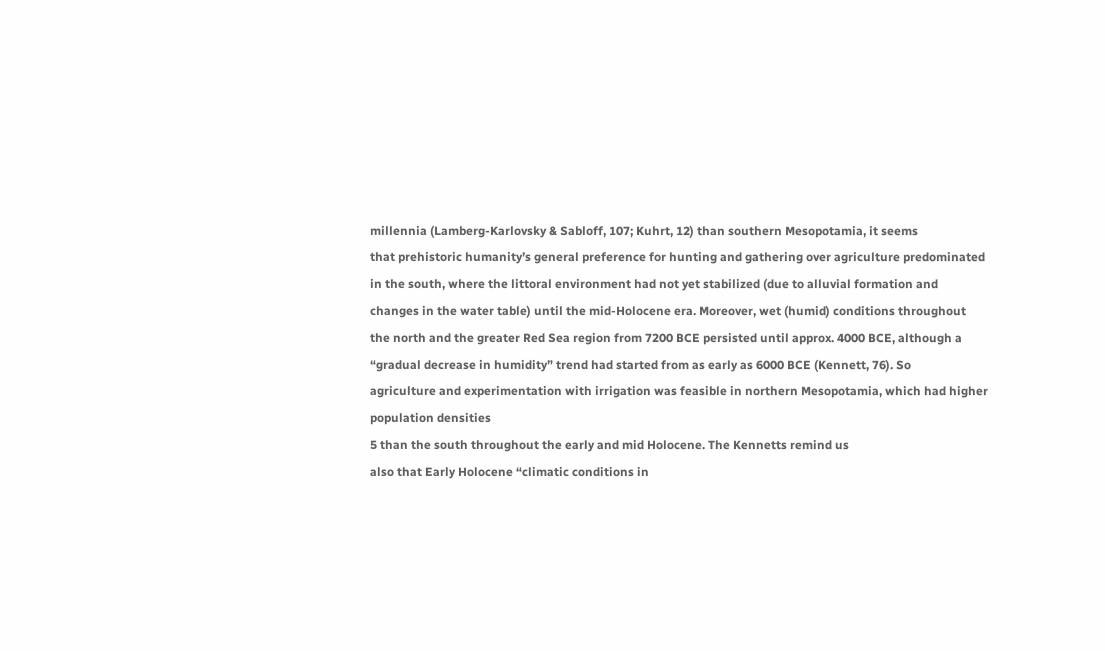millennia (Lamberg-Karlovsky & Sabloff, 107; Kuhrt, 12) than southern Mesopotamia, it seems
that prehistoric humanity’s general preference for hunting and gathering over agriculture predominated
in the south, where the littoral environment had not yet stabilized (due to alluvial formation and
changes in the water table) until the mid-Holocene era. Moreover, wet (humid) conditions throughout
the north and the greater Red Sea region from 7200 BCE persisted until approx. 4000 BCE, although a
“gradual decrease in humidity” trend had started from as early as 6000 BCE (Kennett, 76). So
agriculture and experimentation with irrigation was feasible in northern Mesopotamia, which had higher
population densities
5 than the south throughout the early and mid Holocene. The Kennetts remind us
also that Early Holocene “climatic conditions in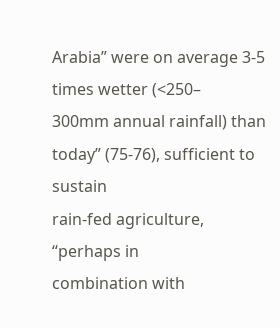Arabia” were on average 3-5 times wetter (<250–
300mm annual rainfall) than today” (75-76), sufficient to sustain
rain-fed agriculture, “perhaps in
combination with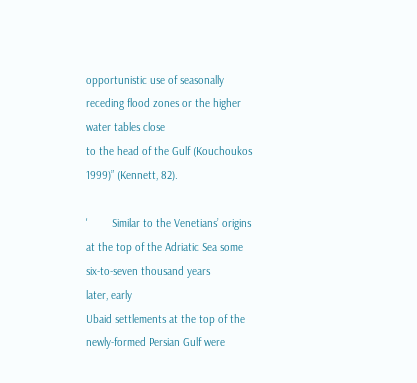opportunistic use of seasonally receding flood zones or the higher water tables close
to the head of the Gulf (Kouchoukos 1999)” (Kennett, 82).

'        Similar to the Venetians’ origins at the top of the Adriatic Sea some six-to-seven thousand years
later, early
Ubaid settlements at the top of the newly-formed Persian Gulf were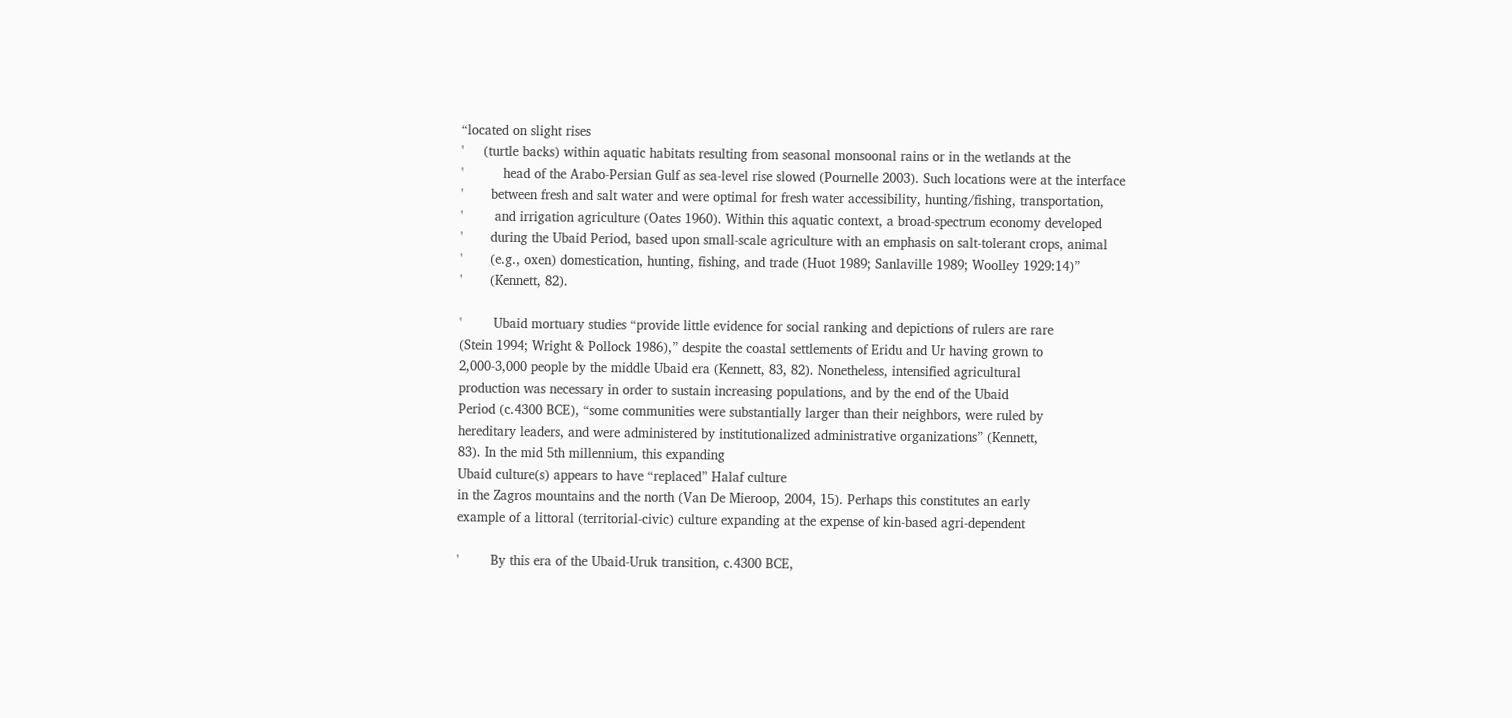“located on slight rises
'     (turtle backs) within aquatic habitats resulting from seasonal monsoonal rains or in the wetlands at the
'          head of the Arabo-Persian Gulf as sea-level rise slowed (Pournelle 2003). Such locations were at the interface
'       between fresh and salt water and were optimal for fresh water accessibility, hunting/fishing, transportation,
'        and irrigation agriculture (Oates 1960). Within this aquatic context, a broad-spectrum economy developed
'       during the Ubaid Period, based upon small-scale agriculture with an emphasis on salt-tolerant crops, animal
'       (e.g., oxen) domestication, hunting, fishing, and trade (Huot 1989; Sanlaville 1989; Woolley 1929:14)”
'       (Kennett, 82).

'        Ubaid mortuary studies “provide little evidence for social ranking and depictions of rulers are rare
(Stein 1994; Wright & Pollock 1986),” despite the coastal settlements of Eridu and Ur having grown to
2,000-3,000 people by the middle Ubaid era (Kennett, 83, 82). Nonetheless, intensified agricultural
production was necessary in order to sustain increasing populations, and by the end of the Ubaid
Period (c.4300 BCE), “some communities were substantially larger than their neighbors, were ruled by
hereditary leaders, and were administered by institutionalized administrative organizations” (Kennett,
83). In the mid 5th millennium, this expanding
Ubaid culture(s) appears to have “replaced” Halaf culture
in the Zagros mountains and the north (Van De Mieroop, 2004, 15). Perhaps this constitutes an early
example of a littoral (territorial-civic) culture expanding at the expense of kin-based agri-dependent

'        By this era of the Ubaid-Uruk transition, c.4300 BCE,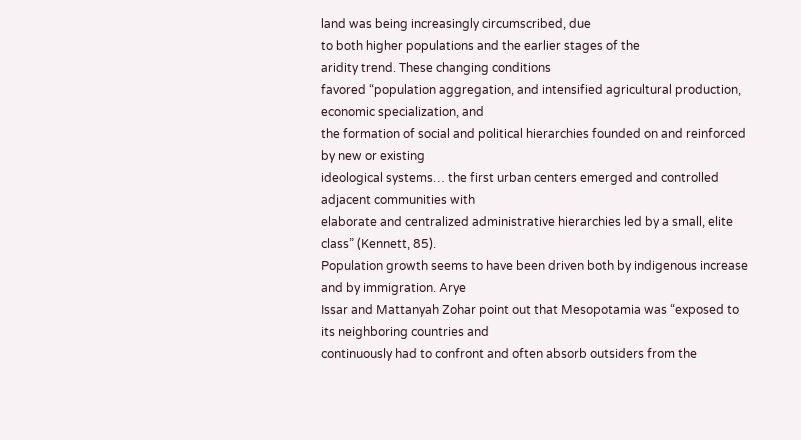land was being increasingly circumscribed, due
to both higher populations and the earlier stages of the
aridity trend. These changing conditions
favored “population aggregation, and intensified agricultural production, economic specialization, and
the formation of social and political hierarchies founded on and reinforced by new or existing
ideological systems… the first urban centers emerged and controlled adjacent communities with
elaborate and centralized administrative hierarchies led by a small, elite class” (Kennett, 85).
Population growth seems to have been driven both by indigenous increase and by immigration. Arye
Issar and Mattanyah Zohar point out that Mesopotamia was “exposed to its neighboring countries and
continuously had to confront and often absorb outsiders from the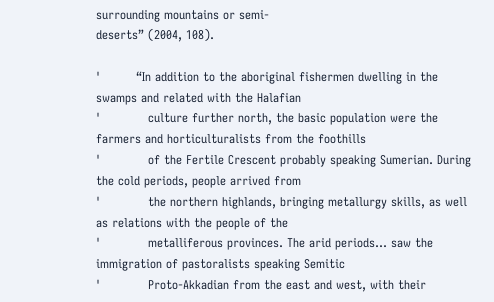surrounding mountains or semi-
deserts” (2004, 108).

'         “In addition to the aboriginal fishermen dwelling in the swamps and related with the Halafian
'            culture further north, the basic population were the farmers and horticulturalists from the foothills
'            of the Fertile Crescent probably speaking Sumerian. During the cold periods, people arrived from
'            the northern highlands, bringing metallurgy skills, as well as relations with the people of the
'            metalliferous provinces. The arid periods… saw the immigration of pastoralists speaking Semitic
'            Proto-Akkadian from the east and west, with their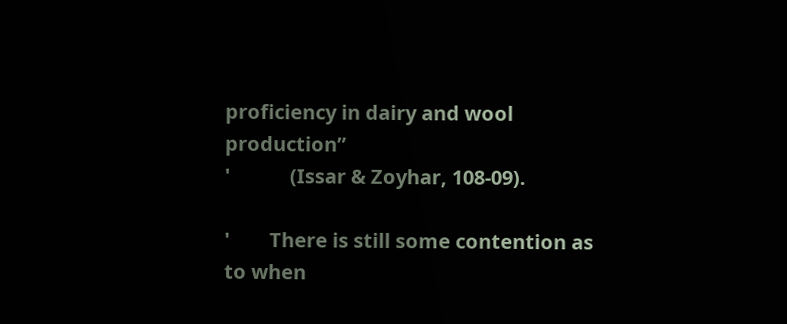proficiency in dairy and wool production”
'            (Issar & Zoyhar, 108-09).

'        There is still some contention as to when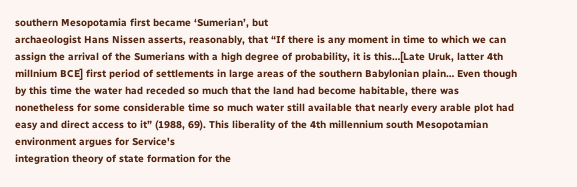southern Mesopotamia first became ‘Sumerian’, but
archaeologist Hans Nissen asserts, reasonably, that “If there is any moment in time to which we can
assign the arrival of the Sumerians with a high degree of probability, it is this…[Late Uruk, latter 4th
millnium BCE] first period of settlements in large areas of the southern Babylonian plain… Even though
by this time the water had receded so much that the land had become habitable, there was
nonetheless for some considerable time so much water still available that nearly every arable plot had
easy and direct access to it” (1988, 69). This liberality of the 4th millennium south Mesopotamian
environment argues for Service's
integration theory of state formation for the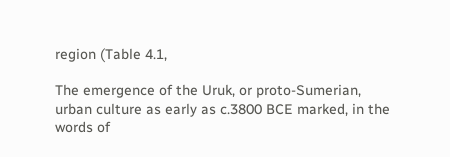region (Table 4.1,

The emergence of the Uruk, or proto-Sumerian,
urban culture as early as c.3800 BCE marked, in the
words of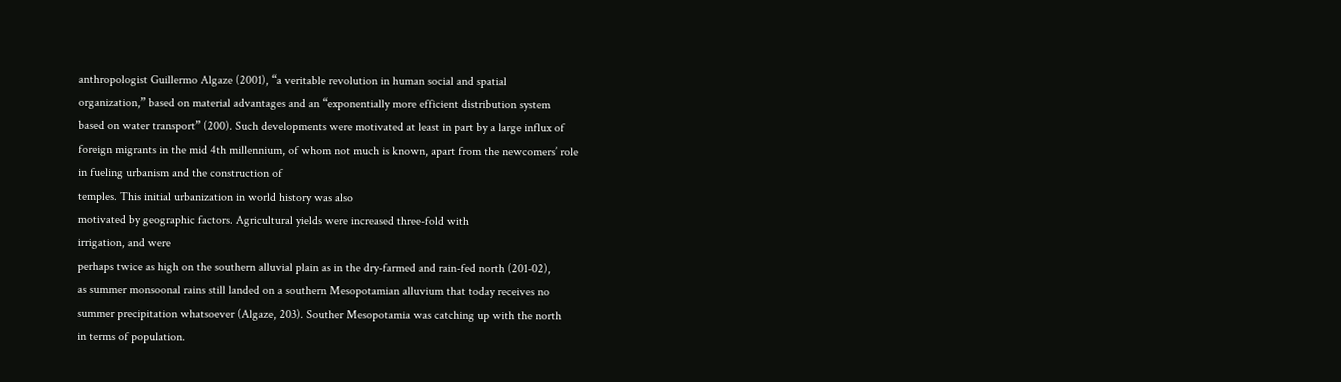anthropologist Guillermo Algaze (2001), “a veritable revolution in human social and spatial
organization,” based on material advantages and an “exponentially more efficient distribution system
based on water transport” (200). Such developments were motivated at least in part by a large influx of
foreign migrants in the mid 4th millennium, of whom not much is known, apart from the newcomers’ role
in fueling urbanism and the construction of
temples. This initial urbanization in world history was also
motivated by geographic factors. Agricultural yields were increased three-fold with
irrigation, and were
perhaps twice as high on the southern alluvial plain as in the dry-farmed and rain-fed north (201-02),
as summer monsoonal rains still landed on a southern Mesopotamian alluvium that today receives no
summer precipitation whatsoever (Algaze, 203). Souther Mesopotamia was catching up with the north
in terms of population.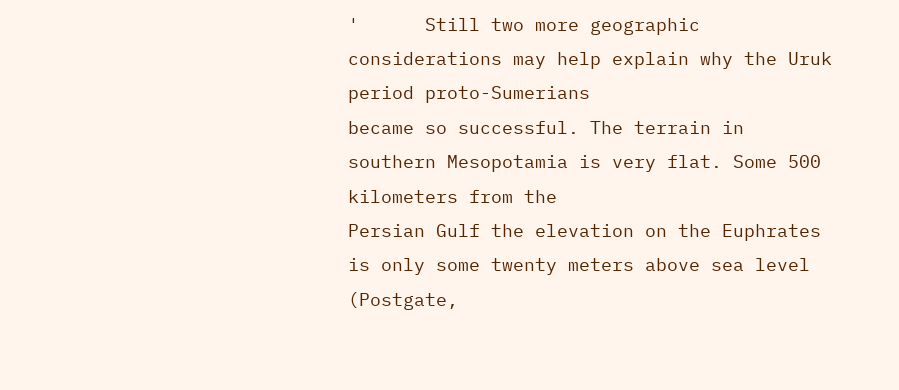'      Still two more geographic considerations may help explain why the Uruk period proto-Sumerians
became so successful. The terrain in southern Mesopotamia is very flat. Some 500 kilometers from the
Persian Gulf the elevation on the Euphrates is only some twenty meters above sea level (Postgate,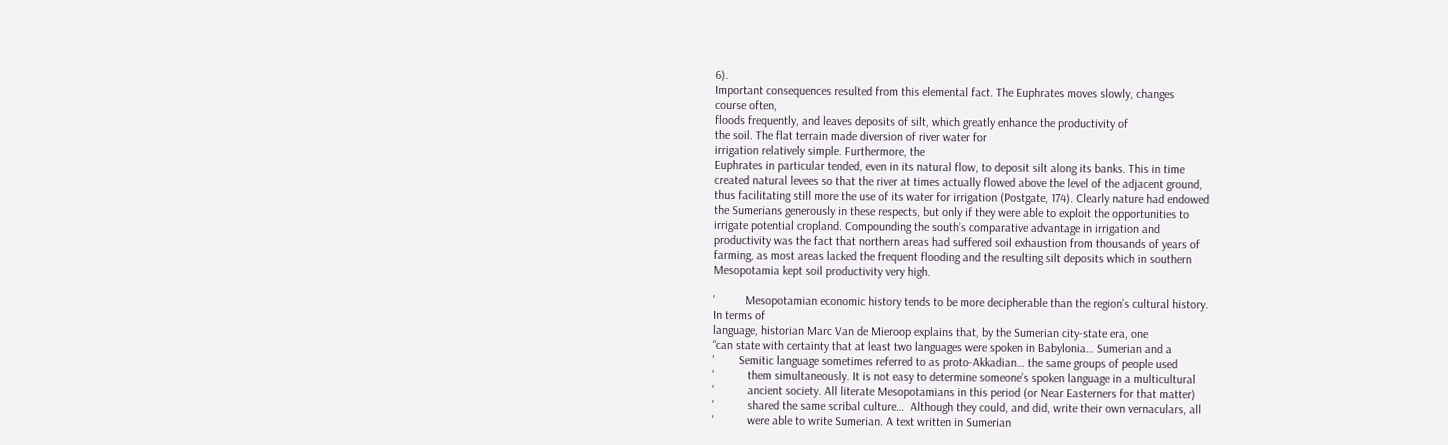6).
Important consequences resulted from this elemental fact. The Euphrates moves slowly, changes
course often,
floods frequently, and leaves deposits of silt, which greatly enhance the productivity of
the soil. The flat terrain made diversion of river water for
irrigation relatively simple. Furthermore, the
Euphrates in particular tended, even in its natural flow, to deposit silt along its banks. This in time
created natural levees so that the river at times actually flowed above the level of the adjacent ground,
thus facilitating still more the use of its water for irrigation (Postgate, 174). Clearly nature had endowed
the Sumerians generously in these respects, but only if they were able to exploit the opportunities to
irrigate potential cropland. Compounding the south’s comparative advantage in irrigation and
productivity was the fact that northern areas had suffered soil exhaustion from thousands of years of
farming, as most areas lacked the frequent flooding and the resulting silt deposits which in southern
Mesopotamia kept soil productivity very high.

'          Mesopotamian economic history tends to be more decipherable than the region’s cultural history.
In terms of
language, historian Marc Van de Mieroop explains that, by the Sumerian city-state era, one
“can state with certainty that at least two languages were spoken in Babylonia… Sumerian and a
'        Semitic language sometimes referred to as proto-Akkadian… the same groups of people used
'           them simultaneously. It is not easy to determine someone’s spoken language in a multicultural
'           ancient society. All literate Mesopotamians in this period (or Near Easterners for that matter)
'           shared the same scribal culture…  Although they could, and did, write their own vernaculars, all
'           were able to write Sumerian. A text written in Sumerian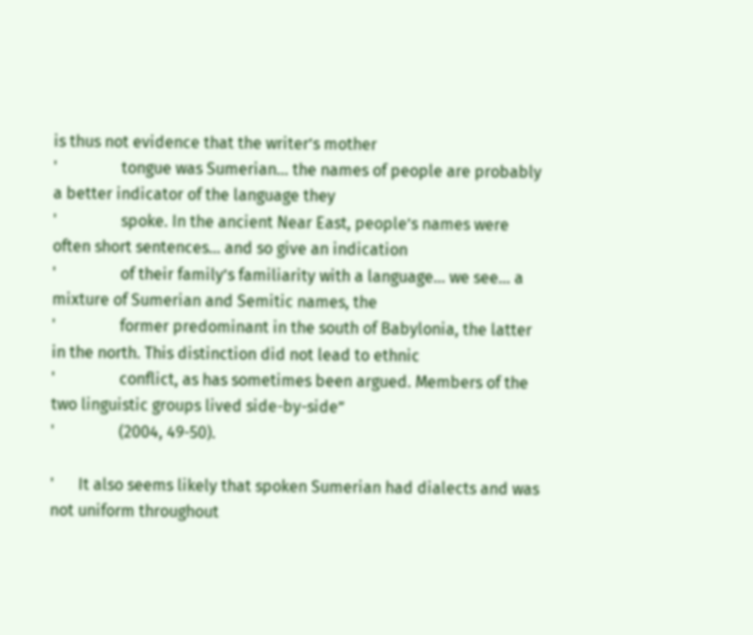is thus not evidence that the writer’s mother
'                tongue was Sumerian… the names of people are probably a better indicator of the language they
'                spoke. In the ancient Near East, people’s names were often short sentences… and so give an indication
'                of their family’s familiarity with a language… we see… a mixture of Sumerian and Semitic names, the
'                former predominant in the south of Babylonia, the latter in the north. This distinction did not lead to ethnic
'                conflict, as has sometimes been argued. Members of the two linguistic groups lived side-by-side”
'                (2004, 49-50).

'      It also seems likely that spoken Sumerian had dialects and was not uniform throughout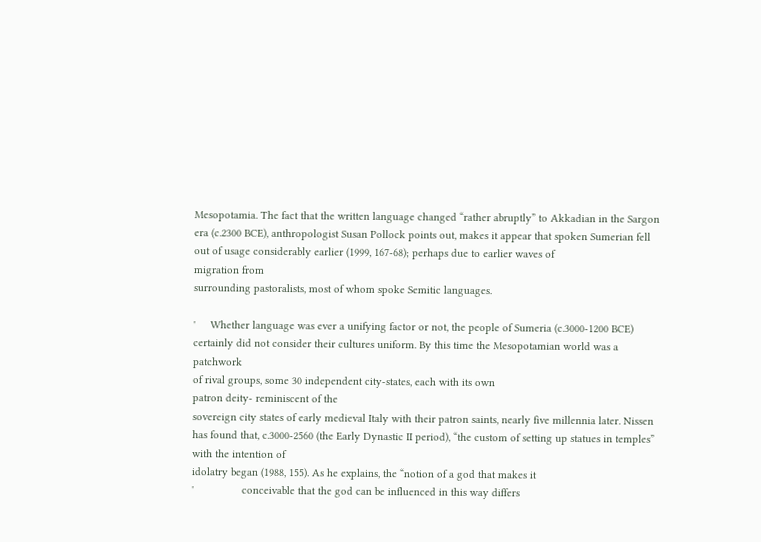Mesopotamia. The fact that the written language changed “rather abruptly” to Akkadian in the Sargon
era (c.2300 BCE), anthropologist Susan Pollock points out, makes it appear that spoken Sumerian fell
out of usage considerably earlier (1999, 167-68); perhaps due to earlier waves of
migration from
surrounding pastoralists, most of whom spoke Semitic languages.

'     Whether language was ever a unifying factor or not, the people of Sumeria (c.3000-1200 BCE)
certainly did not consider their cultures uniform. By this time the Mesopotamian world was a patchwork
of rival groups, some 30 independent city-states, each with its own
patron deity- reminiscent of the
sovereign city states of early medieval Italy with their patron saints, nearly five millennia later. Nissen
has found that, c.3000-2560 (the Early Dynastic II period), “the custom of setting up statues in temples”
with the intention of
idolatry began (1988, 155). As he explains, the “notion of a god that makes it
'                conceivable that the god can be influenced in this way differs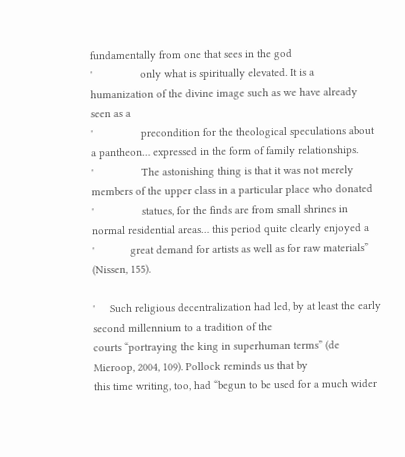fundamentally from one that sees in the god
'                only what is spiritually elevated. It is a humanization of the divine image such as we have already seen as a
'                precondition for the theological speculations about a pantheon… expressed in the form of family relationships.
'                The astonishing thing is that it was not merely members of the upper class in a particular place who donated
'                statues, for the finds are from small shrines in normal residential areas… this period quite clearly enjoyed a
'            great demand for artists as well as for raw materials” (Nissen, 155).

'     Such religious decentralization had led, by at least the early second millennium to a tradition of the
courts “portraying the king in superhuman terms” (de Mieroop, 2004, 109). Pollock reminds us that by
this time writing, too, had “begun to be used for a much wider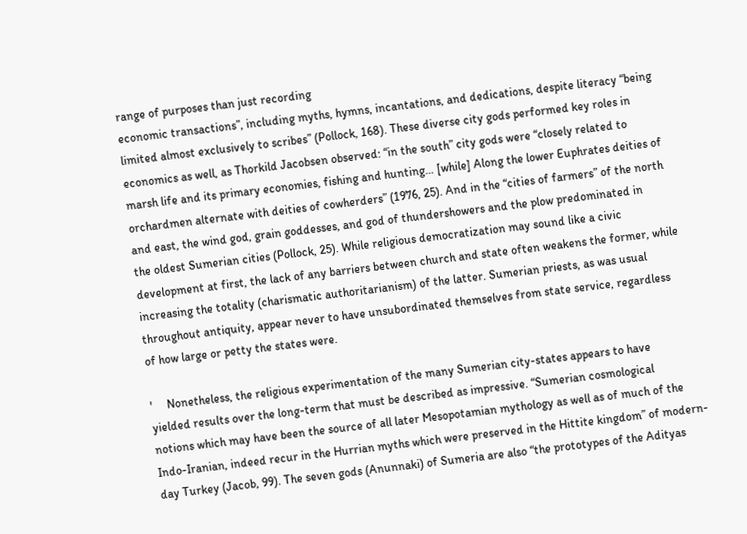range of purposes than just recording
economic transactions”, including myths, hymns, incantations, and dedications, despite literacy “being
limited almost exclusively to scribes” (Pollock, 168). These diverse city gods performed key roles in
economics as well, as Thorkild Jacobsen observed: “in the south” city gods were “closely related to
marsh life and its primary economies, fishing and hunting… [while] Along the lower Euphrates deities of
orchardmen alternate with deities of cowherders” (1976, 25). And in the “cities of farmers” of the north
and east, the wind god, grain goddesses, and god of thundershowers and the plow predominated in
the oldest Sumerian cities (Pollock, 25). While religious democratization may sound like a civic
development at first, the lack of any barriers between church and state often weakens the former, while
increasing the totality (charismatic authoritarianism) of the latter. Sumerian priests, as was usual
throughout antiquity, appear never to have unsubordinated themselves from state service, regardless
of how large or petty the states were.

'     Nonetheless, the religious experimentation of the many Sumerian city-states appears to have
yielded results over the long-term that must be described as impressive. “Sumerian cosmological
notions which may have been the source of all later Mesopotamian mythology as well as of much of the
Indo-Iranian, indeed recur in the Hurrian myths which were preserved in the Hittite kingdom” of modern-
day Turkey (Jacob, 99). The seven gods (Anunnaki) of Sumeria are also “the prototypes of the Adityas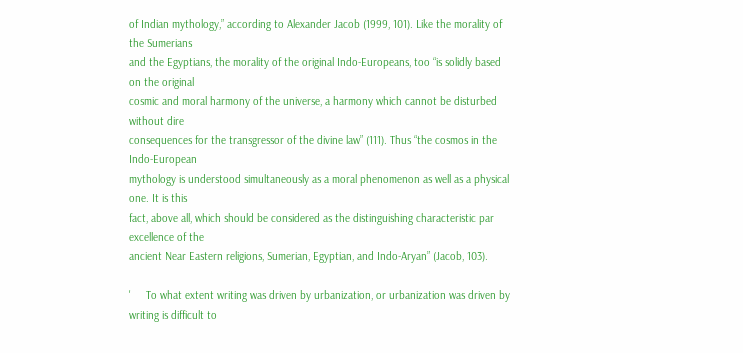of Indian mythology,” according to Alexander Jacob (1999, 101). Like the morality of the Sumerians
and the Egyptians, the morality of the original Indo-Europeans, too “is solidly based on the original
cosmic and moral harmony of the universe, a harmony which cannot be disturbed without dire
consequences for the transgressor of the divine law” (111). Thus “the cosmos in the Indo-European
mythology is understood simultaneously as a moral phenomenon as well as a physical one. It is this
fact, above all, which should be considered as the distinguishing characteristic par excellence of the
ancient Near Eastern religions, Sumerian, Egyptian, and Indo-Aryan” (Jacob, 103).

'     To what extent writing was driven by urbanization, or urbanization was driven by writing is difficult to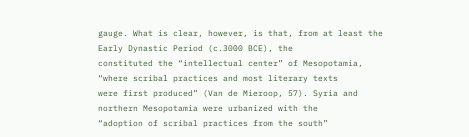gauge. What is clear, however, is that, from at least the Early Dynastic Period (c.3000 BCE), the
constituted the “intellectual center” of Mesopotamia, “where scribal practices and most literary texts
were first produced” (Van de Mieroop, 57). Syria and northern Mesopotamia were urbanized with the
“adoption of scribal practices from the south”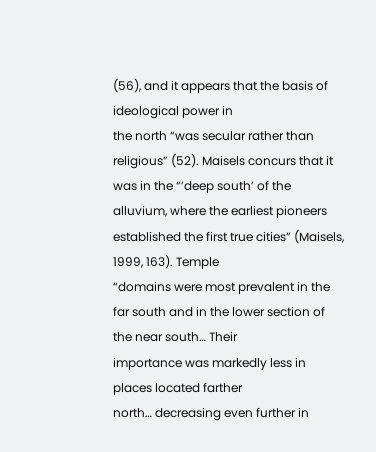(56), and it appears that the basis of ideological power in
the north “was secular rather than religious” (52). Maisels concurs that it was in the “’deep south’ of the
alluvium, where the earliest pioneers established the first true cities” (Maisels, 1999, 163). Temple
“domains were most prevalent in the far south and in the lower section of the near south… Their
importance was markedly less in places located farther
north… decreasing even further in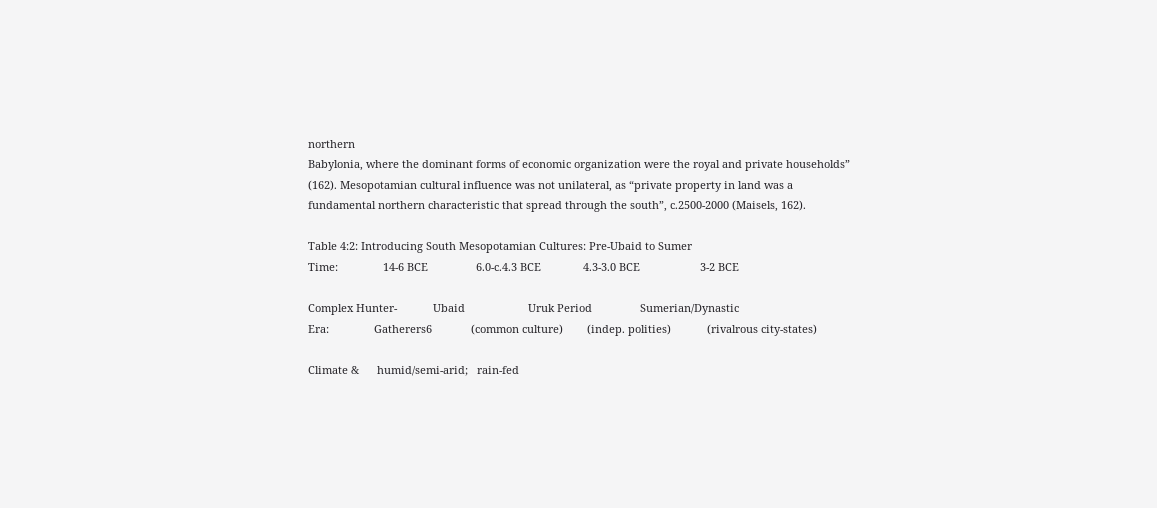northern
Babylonia, where the dominant forms of economic organization were the royal and private households”
(162). Mesopotamian cultural influence was not unilateral, as “private property in land was a
fundamental northern characteristic that spread through the south”, c.2500-2000 (Maisels, 162).

Table 4:2: Introducing South Mesopotamian Cultures: Pre-Ubaid to Sumer
Time:               14-6 BCE                6.0-c.4.3 BCE              4.3-3.0 BCE                    3-2 BCE

Complex Hunter-            Ubaid                     Uruk Period                Sumerian/Dynastic
Era:               Gatherers6             (common culture)        (indep. polities)            (rivalrous city-states)

Climate &      humid/semi-arid;   rain-fed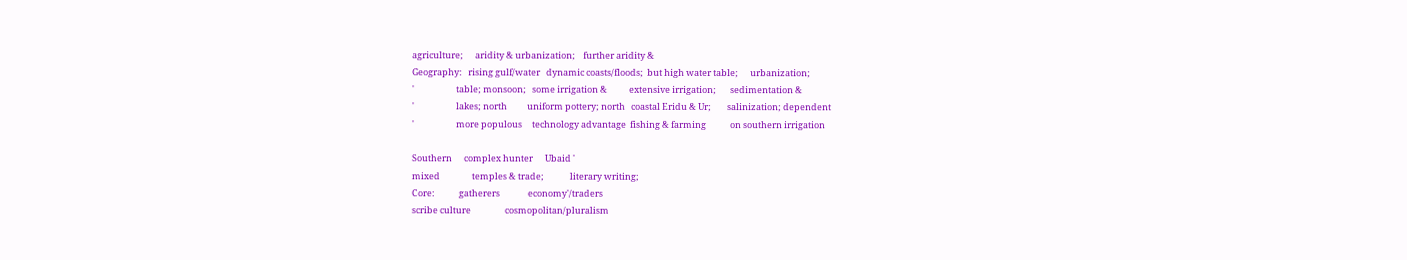agriculture;      aridity & urbanization;    further aridity &
Geography:   rising gulf/water   dynamic coasts/floods;  but high water table;      urbanization;
'                     table; monsoon;   some irrigation &           extensive irrigation;       sedimentation &
'                     lakes; north          uniform pottery; north   coastal Eridu & Ur;        salinization; dependent
'                     more populous     technology advantage  fishing & farming            on southern irrigation

Southern      complex hunter      Ubaid '
mixed                temples & trade;             literary writing;
Core:            gatherers              economy'/traders
scribe culture                 cosmopolitan/pluralism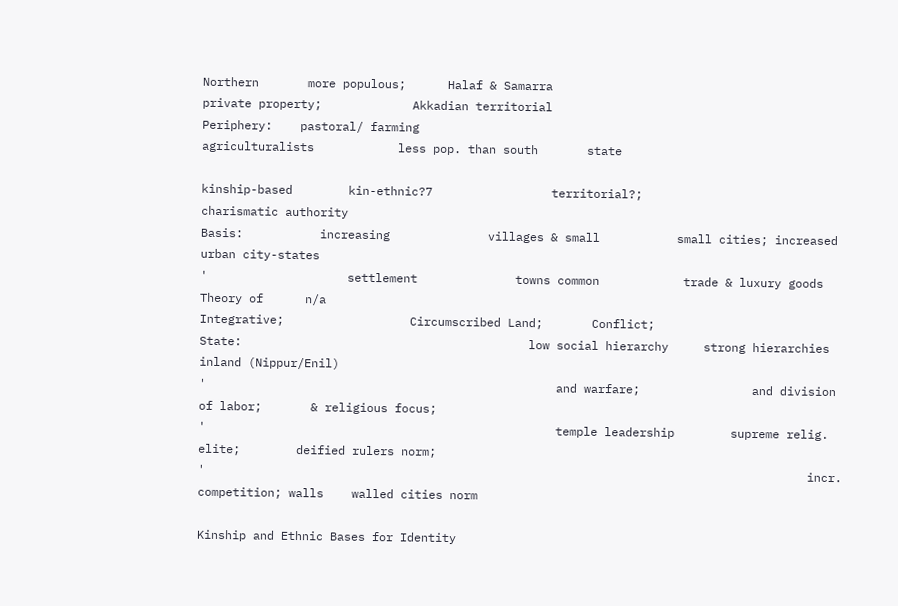Northern       more populous;      Halaf & Samarra
private property;             Akkadian territorial
Periphery:    pastoral/ farming
agriculturalists            less pop. than south       state

kinship-based        kin-ethnic?7                 territorial?;                      charismatic authority
Basis:           increasing              villages & small           small cities; increased     urban city-states
'                    settlement              towns common            trade & luxury goods
Theory of      n/a
Integrative;                  Circumscribed Land;       Conflict;
State:                                         low social hierarchy     strong hierarchies           inland (Nippur/Enil)
'                                                  and warfare;                and division of labor;       & religious focus;
'                                                  temple leadership        supreme relig. elite;        deified rulers norm;
'                                                                                      incr. competition; walls    walled cities norm

Kinship and Ethnic Bases for Identity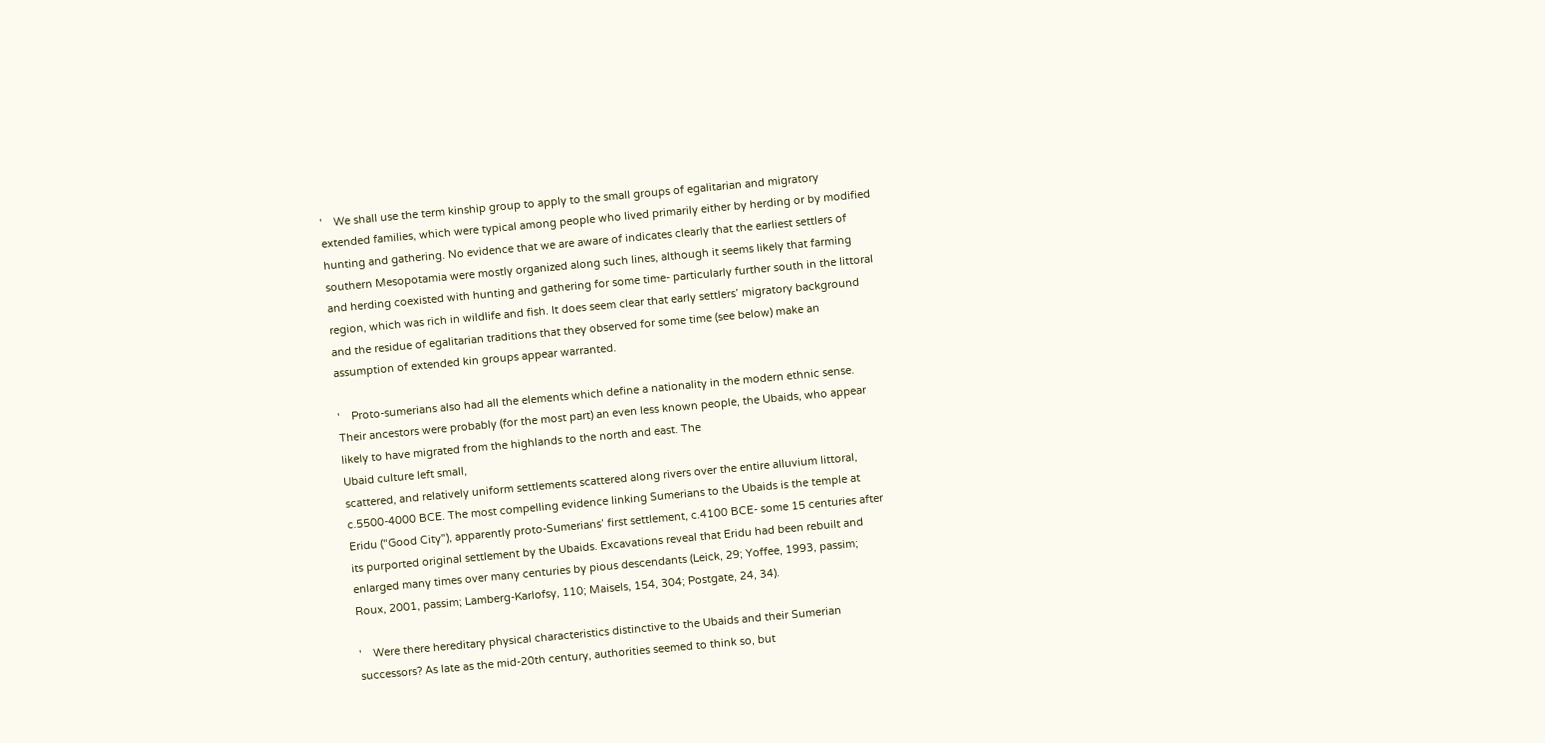'    We shall use the term kinship group to apply to the small groups of egalitarian and migratory
extended families, which were typical among people who lived primarily either by herding or by modified
hunting and gathering. No evidence that we are aware of indicates clearly that the earliest settlers of
southern Mesopotamia were mostly organized along such lines, although it seems likely that farming
and herding coexisted with hunting and gathering for some time- particularly further south in the littoral
region, which was rich in wildlife and fish. It does seem clear that early settlers’ migratory background
and the residue of egalitarian traditions that they observed for some time (see below) make an
assumption of extended kin groups appear warranted.

'    Proto-sumerians also had all the elements which define a nationality in the modern ethnic sense.
Their ancestors were probably (for the most part) an even less known people, the Ubaids, who appear
likely to have migrated from the highlands to the north and east. The
Ubaid culture left small,
scattered, and relatively uniform settlements scattered along rivers over the entire alluvium littoral,
c.5500-4000 BCE. The most compelling evidence linking Sumerians to the Ubaids is the temple at
Eridu ("Good City"), apparently proto-Sumerians’ first settlement, c.4100 BCE- some 15 centuries after
its purported original settlement by the Ubaids. Excavations reveal that Eridu had been rebuilt and
enlarged many times over many centuries by pious descendants (Leick, 29; Yoffee, 1993, passim;
Roux, 2001, passim; Lamberg-Karlofsy, 110; Maisels, 154, 304; Postgate, 24, 34).

'    Were there hereditary physical characteristics distinctive to the Ubaids and their Sumerian
successors? As late as the mid-20th century, authorities seemed to think so, but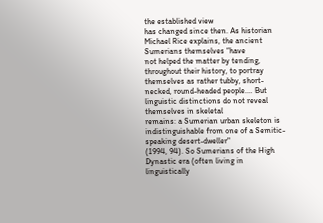the established view
has changed since then. As historian Michael Rice explains, the ancient Sumerians themselves “have
not helped the matter by tending, throughout their history, to portray themselves as rather tubby, short-
necked, round-headed people.… But linguistic distinctions do not reveal themselves in skeletal
remains: a Sumerian urban skeleton is indistinguishable from one of a Semitic-speaking desert-dweller"
(1994, 94). So Sumerians of the High Dynastic era (often living in linguistically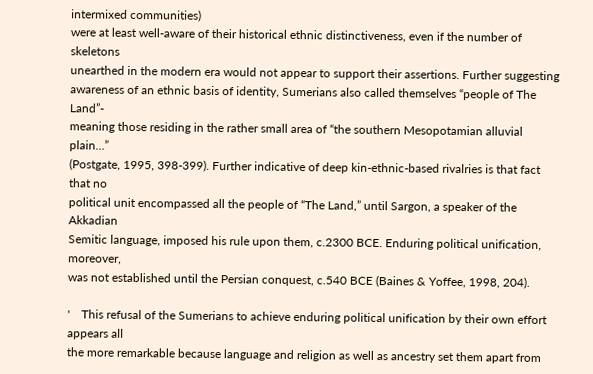intermixed communities)
were at least well-aware of their historical ethnic distinctiveness, even if the number of skeletons
unearthed in the modern era would not appear to support their assertions. Further suggesting
awareness of an ethnic basis of identity, Sumerians also called themselves “people of The Land”-
meaning those residing in the rather small area of “the southern Mesopotamian alluvial plain…”
(Postgate, 1995, 398-399). Further indicative of deep kin-ethnic-based rivalries is that fact that no
political unit encompassed all the people of “The Land,” until Sargon, a speaker of the Akkadian
Semitic language, imposed his rule upon them, c.2300 BCE. Enduring political unification, moreover,
was not established until the Persian conquest, c.540 BCE (Baines & Yoffee, 1998, 204).

'    This refusal of the Sumerians to achieve enduring political unification by their own effort appears all
the more remarkable because language and religion as well as ancestry set them apart from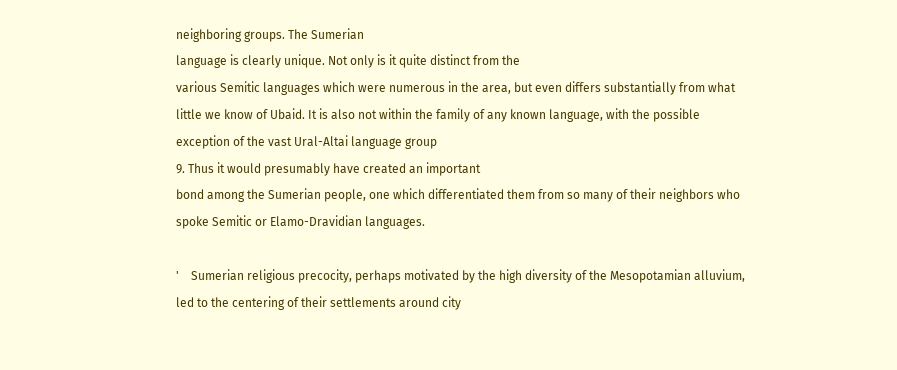neighboring groups. The Sumerian
language is clearly unique. Not only is it quite distinct from the
various Semitic languages which were numerous in the area, but even differs substantially from what
little we know of Ubaid. It is also not within the family of any known language, with the possible
exception of the vast Ural-Altai language group
9. Thus it would presumably have created an important
bond among the Sumerian people, one which differentiated them from so many of their neighbors who
spoke Semitic or Elamo-Dravidian languages.

'    Sumerian religious precocity, perhaps motivated by the high diversity of the Mesopotamian alluvium,
led to the centering of their settlements around city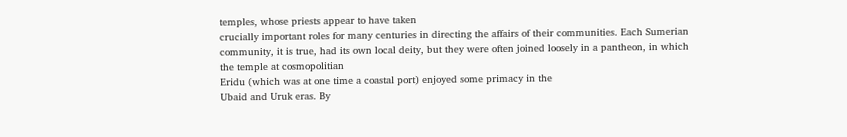temples, whose priests appear to have taken
crucially important roles for many centuries in directing the affairs of their communities. Each Sumerian
community, it is true, had its own local deity, but they were often joined loosely in a pantheon, in which
the temple at cosmopolitian
Eridu (which was at one time a coastal port) enjoyed some primacy in the
Ubaid and Uruk eras. By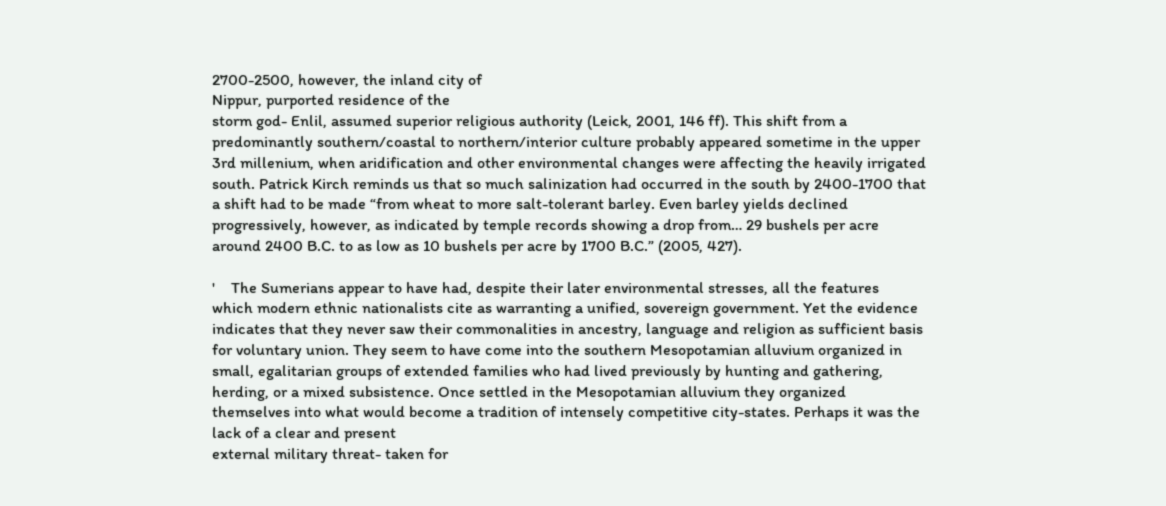2700-2500, however, the inland city of
Nippur, purported residence of the
storm god- Enlil, assumed superior religious authority (Leick, 2001, 146 ff). This shift from a
predominantly southern/coastal to northern/interior culture probably appeared sometime in the upper
3rd millenium, when aridification and other environmental changes were affecting the heavily irrigated
south. Patrick Kirch reminds us that so much salinization had occurred in the south by 2400-1700 that
a shift had to be made “from wheat to more salt-tolerant barley. Even barley yields declined
progressively, however, as indicated by temple records showing a drop from… 29 bushels per acre
around 2400 B.C. to as low as 10 bushels per acre by 1700 B.C.” (2005, 427).

'    The Sumerians appear to have had, despite their later environmental stresses, all the features
which modern ethnic nationalists cite as warranting a unified, sovereign government. Yet the evidence
indicates that they never saw their commonalities in ancestry, language and religion as sufficient basis
for voluntary union. They seem to have come into the southern Mesopotamian alluvium organized in
small, egalitarian groups of extended families who had lived previously by hunting and gathering,
herding, or a mixed subsistence. Once settled in the Mesopotamian alluvium they organized
themselves into what would become a tradition of intensely competitive city-states. Perhaps it was the
lack of a clear and present
external military threat- taken for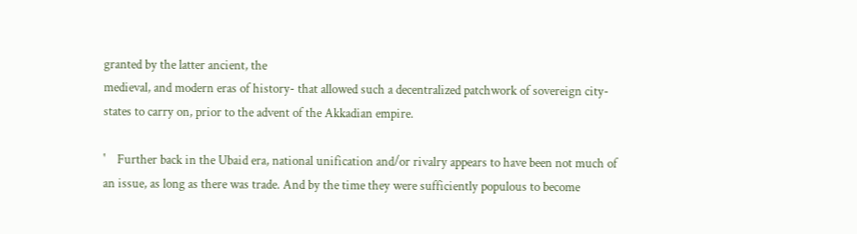granted by the latter ancient, the
medieval, and modern eras of history- that allowed such a decentralized patchwork of sovereign city-
states to carry on, prior to the advent of the Akkadian empire.

'    Further back in the Ubaid era, national unification and/or rivalry appears to have been not much of
an issue, as long as there was trade. And by the time they were sufficiently populous to become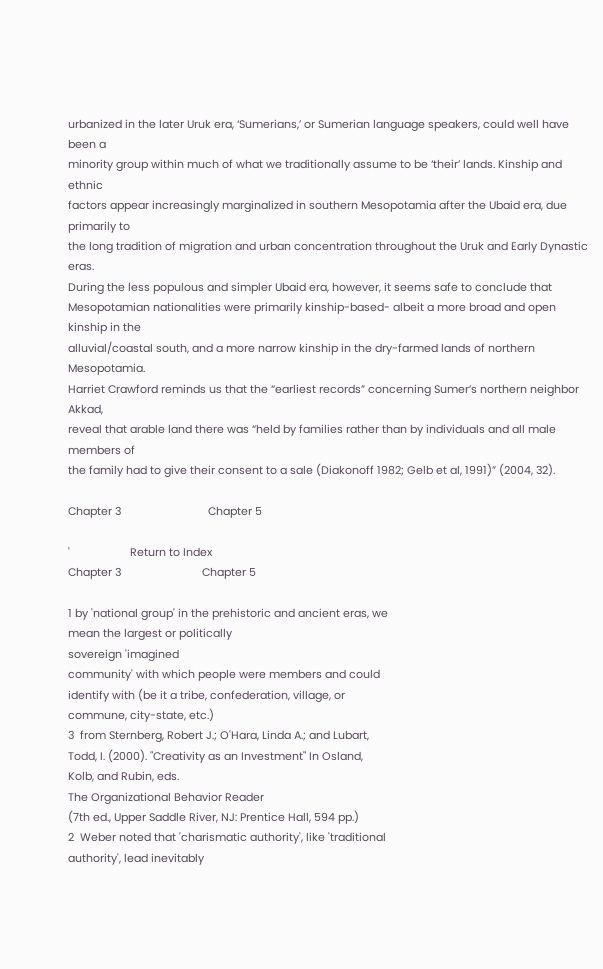urbanized in the later Uruk era, ‘Sumerians,’ or Sumerian language speakers, could well have been a
minority group within much of what we traditionally assume to be ‘their’ lands. Kinship and ethnic
factors appear increasingly marginalized in southern Mesopotamia after the Ubaid era, due primarily to
the long tradition of migration and urban concentration throughout the Uruk and Early Dynastic eras.
During the less populous and simpler Ubaid era, however, it seems safe to conclude that
Mesopotamian nationalities were primarily kinship-based- albeit a more broad and open kinship in the
alluvial/coastal south, and a more narrow kinship in the dry-farmed lands of northern Mesopotamia.
Harriet Crawford reminds us that the “earliest records” concerning Sumer’s northern neighbor Akkad,
reveal that arable land there was “held by families rather than by individuals and all male members of
the family had to give their consent to a sale (Diakonoff 1982; Gelb et al, 1991)” (2004, 32).

Chapter 3                             Chapter 5

'                    Return to Index
Chapter 3                           Chapter 5

1 by 'national group' in the prehistoric and ancient eras, we
mean the largest or politically
sovereign 'imagined
community' with which people were members and could
identify with (be it a tribe, confederation, village, or
commune, city-state, etc.)
3  from Sternberg, Robert J.; O'Hara, Linda A.; and Lubart,
Todd, I. (2000). "Creativity as an Investment" In Osland,
Kolb, and Rubin, eds.
The Organizational Behavior Reader
(7th ed., Upper Saddle River, NJ: Prentice Hall, 594 pp.)
2  Weber noted that 'charismatic authority', like 'traditional
authority', lead inevitably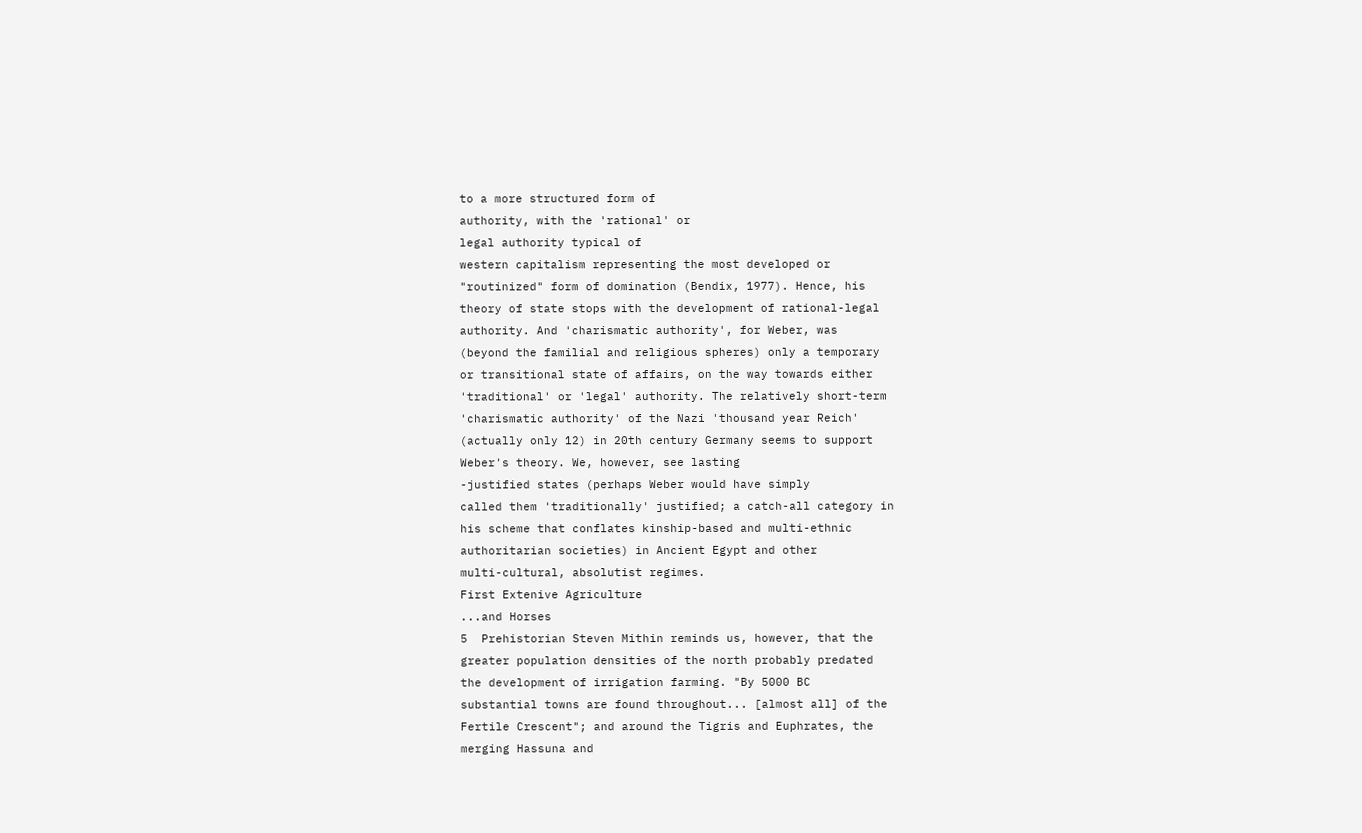to a more structured form of
authority, with the 'rational' or
legal authority typical of
western capitalism representing the most developed or
"routinized" form of domination (Bendix, 1977). Hence, his
theory of state stops with the development of rational-legal
authority. And 'charismatic authority', for Weber, was
(beyond the familial and religious spheres) only a temporary
or transitional state of affairs, on the way towards either
'traditional' or 'legal' authority. The relatively short-term
'charismatic authority' of the Nazi 'thousand year Reich'
(actually only 12) in 20th century Germany seems to support
Weber's theory. We, however, see lasting
-justified states (perhaps Weber would have simply
called them 'traditionally' justified; a catch-all category in
his scheme that conflates kinship-based and multi-ethnic
authoritarian societies) in Ancient Egypt and other
multi-cultural, absolutist regimes.
First Extenive Agriculture
...and Horses
5  Prehistorian Steven Mithin reminds us, however, that the
greater population densities of the north probably predated
the development of irrigation farming. "By 5000 BC
substantial towns are found throughout... [almost all] of the
Fertile Crescent"; and around the Tigris and Euphrates, the
merging Hassuna and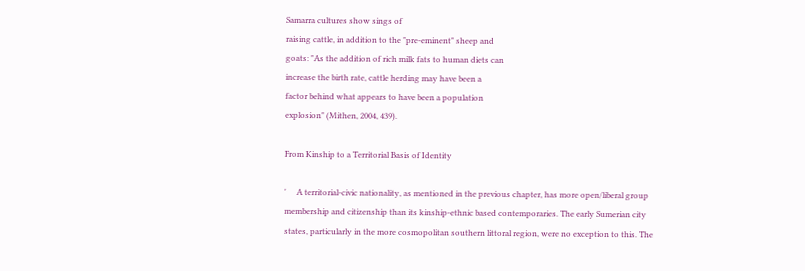Samarra cultures show sings of
raising cattle, in addition to the "pre-eminent" sheep and
goats: "As the addition of rich milk fats to human diets can
increase the birth rate, cattle herding may have been a
factor behind what appears to have been a population
explosion" (Mithen, 2004, 439).

From Kinship to a Territorial Basis of Identity

'     A territorial-civic nationality, as mentioned in the previous chapter, has more open/liberal group
membership and citizenship than its kinship-ethnic based contemporaries. The early Sumerian city
states, particularly in the more cosmopolitan southern littoral region, were no exception to this. The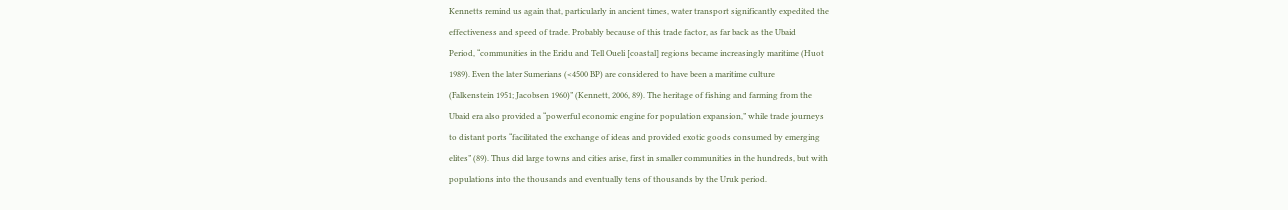Kennetts remind us again that, particularly in ancient times, water transport significantly expedited the
effectiveness and speed of trade. Probably because of this trade factor, as far back as the Ubaid
Period, “communities in the Eridu and Tell Oueli [coastal] regions became increasingly maritime (Huot
1989). Even the later Sumerians (<4500 BP) are considered to have been a maritime culture
(Falkenstein 1951; Jacobsen 1960)” (Kennett, 2006, 89). The heritage of fishing and farming from the
Ubaid era also provided a “powerful economic engine for population expansion,” while trade journeys
to distant ports “facilitated the exchange of ideas and provided exotic goods consumed by emerging
elites” (89). Thus did large towns and cities arise, first in smaller communities in the hundreds, but with
populations into the thousands and eventually tens of thousands by the Uruk period.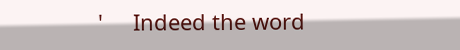'     Indeed the word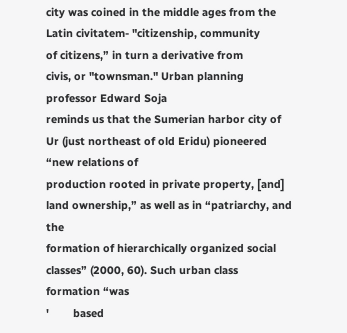city was coined in the middle ages from the Latin civitatem- "citizenship, community
of citizens,” in turn a derivative from
civis, or "townsman." Urban planning professor Edward Soja
reminds us that the Sumerian harbor city of Ur (just northeast of old Eridu) pioneered “new relations of
production rooted in private property, [and] land ownership,” as well as in “patriarchy, and the
formation of hierarchically organized social classes” (2000, 60). Such urban class formation “was
'        based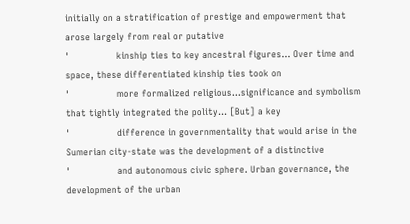initially on a stratification of prestige and empowerment that arose largely from real or putative
'                kinship ties to key ancestral figures… Over time and space, these differentiated kinship ties took on
'                more formalized religious…significance and symbolism that tightly integrated the polity… [But] a key
'                difference in governmentality that would arise in the Sumerian city-state was the development of a distinctive
'                and autonomous civic sphere. Urban governance, the development of the urban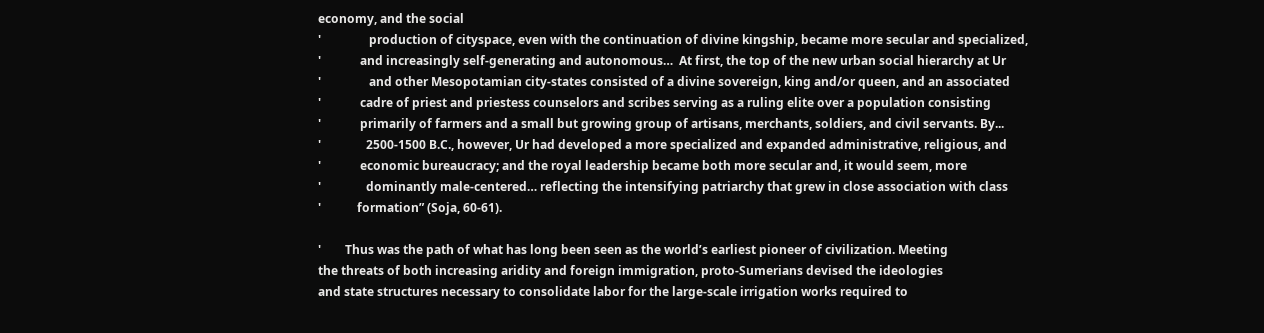economy, and the social
'                production of cityspace, even with the continuation of divine kingship, became more secular and specialized,
'             and increasingly self-generating and autonomous…  At first, the top of the new urban social hierarchy at Ur
'                and other Mesopotamian city-states consisted of a divine sovereign, king and/or queen, and an associated
'             cadre of priest and priestess counselors and scribes serving as a ruling elite over a population consisting
'             primarily of farmers and a small but growing group of artisans, merchants, soldiers, and civil servants. By...
'               2500-1500 B.C., however, Ur had developed a more specialized and expanded administrative, religious, and
'             economic bureaucracy; and the royal leadership became both more secular and, it would seem, more
'               dominantly male-centered… reflecting the intensifying patriarchy that grew in close association with class
'            formation” (Soja, 60-61).

'        Thus was the path of what has long been seen as the world’s earliest pioneer of civilization. Meeting
the threats of both increasing aridity and foreign immigration, proto-Sumerians devised the ideologies
and state structures necessary to consolidate labor for the large-scale irrigation works required to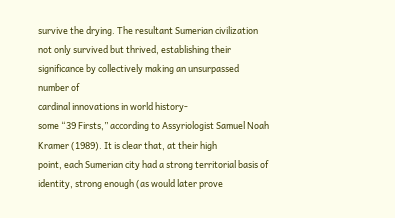survive the drying. The resultant Sumerian civilization not only survived but thrived, establishing their
significance by collectively making an unsurpassed number of
cardinal innovations in world history-
some “39 Firsts,” according to Assyriologist Samuel Noah Kramer (1989). It is clear that, at their high
point, each Sumerian city had a strong territorial basis of identity, strong enough (as would later prove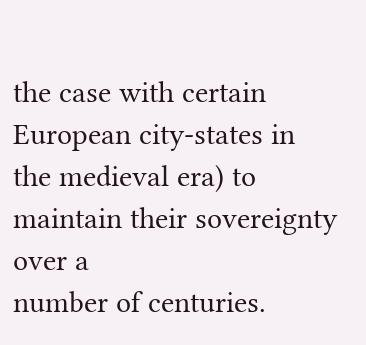the case with certain European city-states in the medieval era) to maintain their sovereignty over a
number of centuries.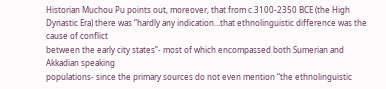Historian Muchou Pu points out, moreover, that from c.3100-2350 BCE (the High
Dynastic Era) there was “hardly any indication…that ethnolinguistic difference was the cause of conflict
between the early city states”- most of which encompassed both Sumerian and Akkadian speaking
populations- since the primary sources do not even mention “the ethnolinguistic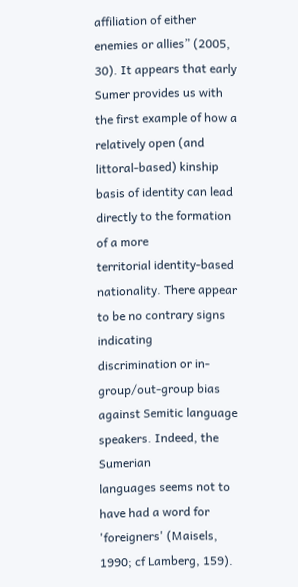affiliation of either
enemies or allies” (2005, 30). It appears that early Sumer provides us with the first example of how a
relatively open (and littoral-based) kinship basis of identity can lead directly to the formation of a more
territorial identity-based nationality. There appear to be no contrary signs indicating
discrimination or in-group/out-group bias against Semitic language speakers. Indeed, the Sumerian
languages seems not to have had a word for 'foreigners' (Maisels, 1990; cf Lamberg, 159).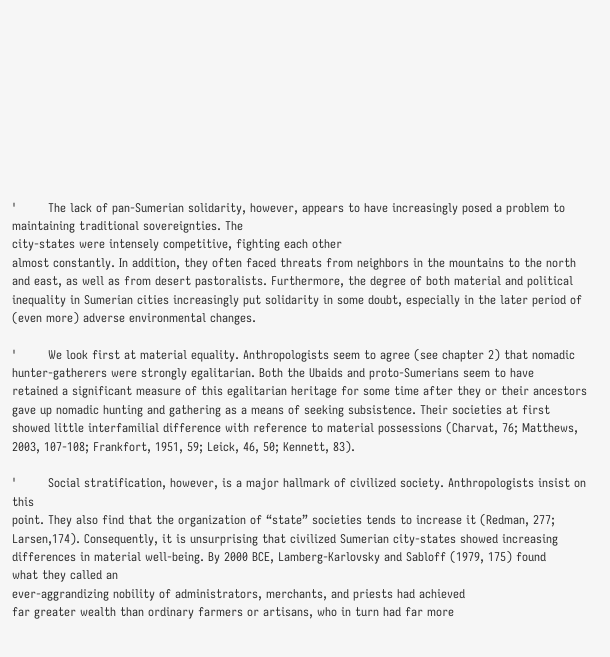'        The lack of pan-Sumerian solidarity, however, appears to have increasingly posed a problem to
maintaining traditional sovereignties. The
city-states were intensely competitive, fighting each other
almost constantly. In addition, they often faced threats from neighbors in the mountains to the north
and east, as well as from desert pastoralists. Furthermore, the degree of both material and political
inequality in Sumerian cities increasingly put solidarity in some doubt, especially in the later period of
(even more) adverse environmental changes.

'        We look first at material equality. Anthropologists seem to agree (see chapter 2) that nomadic
hunter-gatherers were strongly egalitarian. Both the Ubaids and proto-Sumerians seem to have
retained a significant measure of this egalitarian heritage for some time after they or their ancestors
gave up nomadic hunting and gathering as a means of seeking subsistence. Their societies at first
showed little interfamilial difference with reference to material possessions (Charvat, 76; Matthews,
2003, 107-108; Frankfort, 1951, 59; Leick, 46, 50; Kennett, 83).

'        Social stratification, however, is a major hallmark of civilized society. Anthropologists insist on this
point. They also find that the organization of “state” societies tends to increase it (Redman, 277;
Larsen,174). Consequently, it is unsurprising that civilized Sumerian city-states showed increasing
differences in material well-being. By 2000 BCE, Lamberg-Karlovsky and Sabloff (1979, 175) found
what they called an
ever-aggrandizing nobility of administrators, merchants, and priests had achieved
far greater wealth than ordinary farmers or artisans, who in turn had far more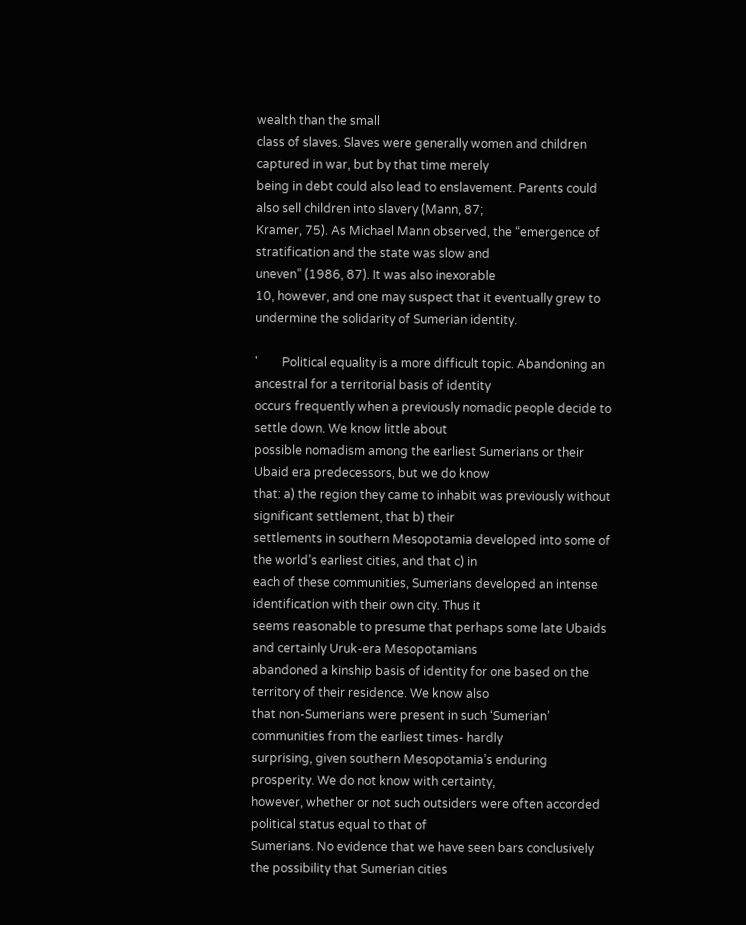wealth than the small
class of slaves. Slaves were generally women and children captured in war, but by that time merely
being in debt could also lead to enslavement. Parents could also sell children into slavery (Mann, 87;
Kramer, 75). As Michael Mann observed, the “emergence of stratification and the state was slow and
uneven” (1986, 87). It was also inexorable
10, however, and one may suspect that it eventually grew to
undermine the solidarity of Sumerian identity.

'        Political equality is a more difficult topic. Abandoning an ancestral for a territorial basis of identity
occurs frequently when a previously nomadic people decide to settle down. We know little about
possible nomadism among the earliest Sumerians or their Ubaid era predecessors, but we do know
that: a) the region they came to inhabit was previously without significant settlement, that b) their
settlements in southern Mesopotamia developed into some of the world’s earliest cities, and that c) in
each of these communities, Sumerians developed an intense identification with their own city. Thus it
seems reasonable to presume that perhaps some late Ubaids and certainly Uruk-era Mesopotamians
abandoned a kinship basis of identity for one based on the territory of their residence. We know also
that non-Sumerians were present in such ‘Sumerian’ communities from the earliest times- hardly
surprising, given southern Mesopotamia’s enduring prosperity. We do not know with certainty,
however, whether or not such outsiders were often accorded political status equal to that of
Sumerians. No evidence that we have seen bars conclusively the possibility that Sumerian cities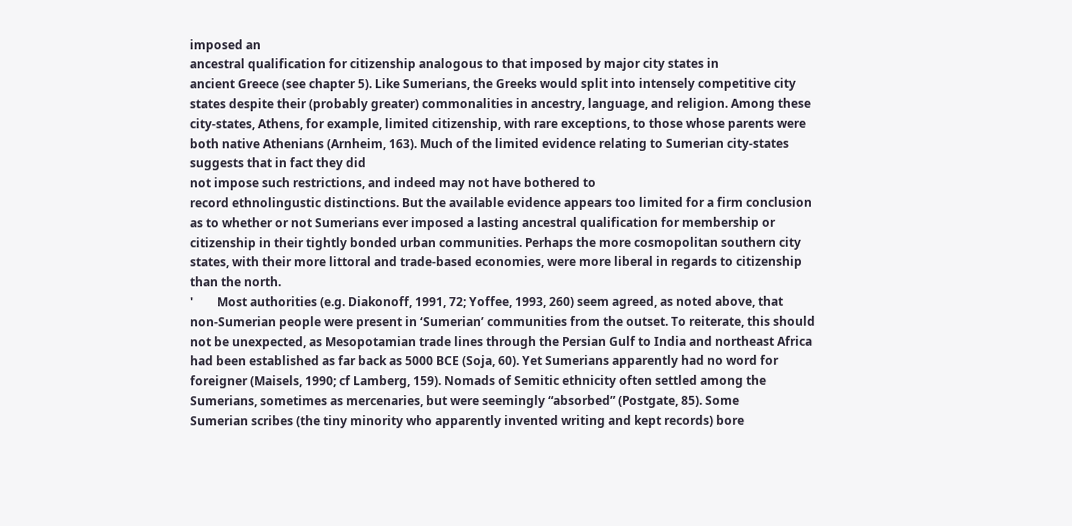imposed an
ancestral qualification for citizenship analogous to that imposed by major city states in
ancient Greece (see chapter 5). Like Sumerians, the Greeks would split into intensely competitive city
states despite their (probably greater) commonalities in ancestry, language, and religion. Among these
city-states, Athens, for example, limited citizenship, with rare exceptions, to those whose parents were
both native Athenians (Arnheim, 163). Much of the limited evidence relating to Sumerian city-states
suggests that in fact they did
not impose such restrictions, and indeed may not have bothered to
record ethnolingustic distinctions. But the available evidence appears too limited for a firm conclusion
as to whether or not Sumerians ever imposed a lasting ancestral qualification for membership or
citizenship in their tightly bonded urban communities. Perhaps the more cosmopolitan southern city
states, with their more littoral and trade-based economies, were more liberal in regards to citizenship
than the north.
'        Most authorities (e.g. Diakonoff, 1991, 72; Yoffee, 1993, 260) seem agreed, as noted above, that
non-Sumerian people were present in ‘Sumerian’ communities from the outset. To reiterate, this should
not be unexpected, as Mesopotamian trade lines through the Persian Gulf to India and northeast Africa
had been established as far back as 5000 BCE (Soja, 60). Yet Sumerians apparently had no word for
foreigner (Maisels, 1990; cf Lamberg, 159). Nomads of Semitic ethnicity often settled among the
Sumerians, sometimes as mercenaries, but were seemingly “absorbed” (Postgate, 85). Some
Sumerian scribes (the tiny minority who apparently invented writing and kept records) bore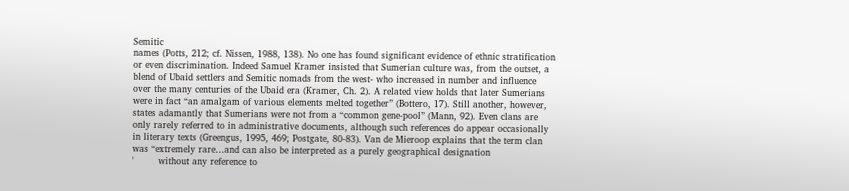Semitic
names (Potts, 212; cf. Nissen, 1988, 138). No one has found significant evidence of ethnic stratification
or even discrimination. Indeed Samuel Kramer insisted that Sumerian culture was, from the outset, a
blend of Ubaid settlers and Semitic nomads from the west- who increased in number and influence
over the many centuries of the Ubaid era (Kramer, Ch. 2). A related view holds that later Sumerians
were in fact “an amalgam of various elements melted together” (Bottero, 17). Still another, however,
states adamantly that Sumerians were not from a “common gene-pool” (Mann, 92). Even clans are
only rarely referred to in administrative documents, although such references do appear occasionally
in literary texts (Greengus, 1995, 469; Postgate, 80-83). Van de Mieroop explains that the term clan
was “extremely rare…and can also be interpreted as a purely geographical designation
'        without any reference to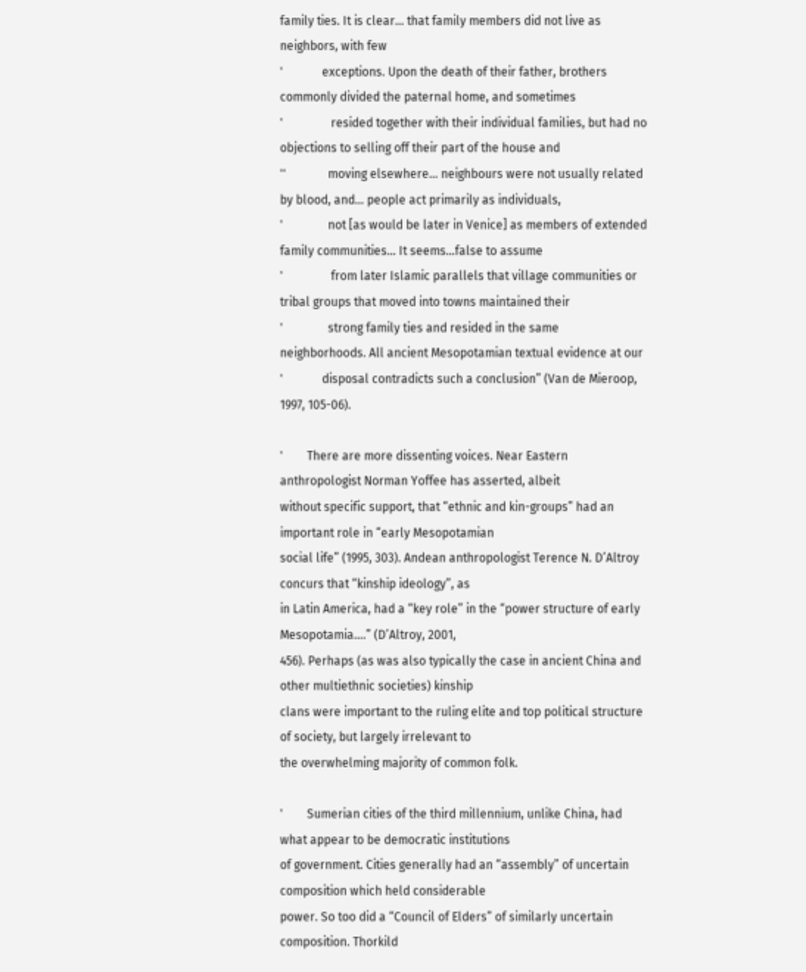family ties. It is clear… that family members did not live as neighbors, with few
'             exceptions. Upon the death of their father, brothers commonly divided the paternal home, and sometimes
'                resided together with their individual families, but had no objections to selling off their part of the house and
''              moving elsewhere… neighbours were not usually related by blood, and… people act primarily as individuals,
'               not [as would be later in Venice] as members of extended family communities… It seems…false to assume
'                from later Islamic parallels that village communities or tribal groups that moved into towns maintained their
'               strong family ties and resided in the same neighborhoods. All ancient Mesopotamian textual evidence at our
'             disposal contradicts such a conclusion” (Van de Mieroop, 1997, 105-06).

'        There are more dissenting voices. Near Eastern anthropologist Norman Yoffee has asserted, albeit
without specific support, that “ethnic and kin-groups” had an important role in “early Mesopotamian
social life” (1995, 303). Andean anthropologist Terence N. D’Altroy concurs that “kinship ideology”, as
in Latin America, had a “key role” in the “power structure of early Mesopotamia….” (D’Altroy, 2001,
456). Perhaps (as was also typically the case in ancient China and other multiethnic societies) kinship
clans were important to the ruling elite and top political structure of society, but largely irrelevant to
the overwhelming majority of common folk.

'        Sumerian cities of the third millennium, unlike China, had what appear to be democratic institutions
of government. Cities generally had an “assembly” of uncertain composition which held considerable
power. So too did a “Council of Elders” of similarly uncertain composition. Thorkild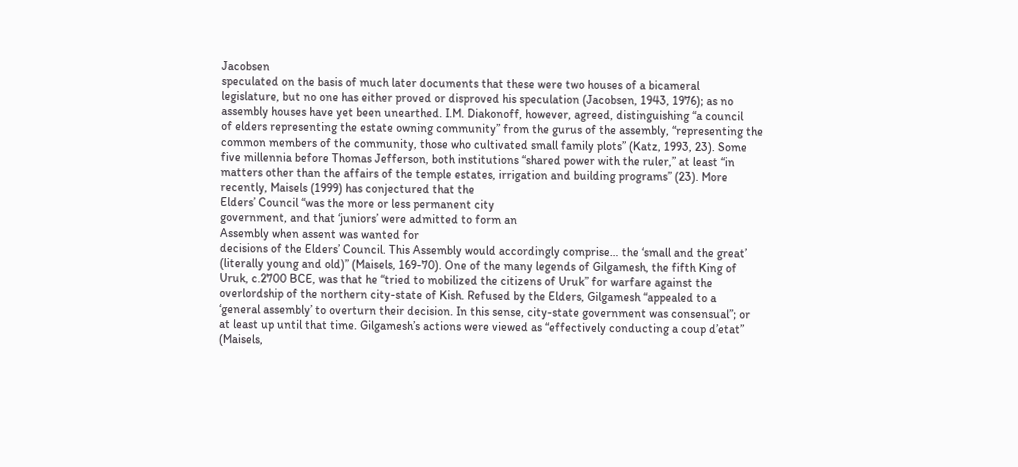Jacobsen
speculated on the basis of much later documents that these were two houses of a bicameral
legislature, but no one has either proved or disproved his speculation (Jacobsen, 1943, 1976); as no
assembly houses have yet been unearthed. I.M. Diakonoff, however, agreed, distinguishing “a council
of elders representing the estate owning community” from the gurus of the assembly, “representing the
common members of the community, those who cultivated small family plots” (Katz, 1993, 23). Some
five millennia before Thomas Jefferson, both institutions “shared power with the ruler,” at least “in
matters other than the affairs of the temple estates, irrigation and building programs” (23). More
recently, Maisels (1999) has conjectured that the
Elders’ Council “was the more or less permanent city
government, and that ‘juniors’ were admitted to form an
Assembly when assent was wanted for
decisions of the Elders’ Council. This Assembly would accordingly comprise… the ‘small and the great’
(literally young and old)” (Maisels, 169-70). One of the many legends of Gilgamesh, the fifth King of
Uruk, c.2700 BCE, was that he “tried to mobilized the citizens of Uruk” for warfare against the
overlordship of the northern city-state of Kish. Refused by the Elders, Gilgamesh “appealed to a
‘general assembly’ to overturn their decision. In this sense, city-state government was consensual”; or
at least up until that time. Gilgamesh’s actions were viewed as “effectively conducting a coup d’etat”
(Maisels,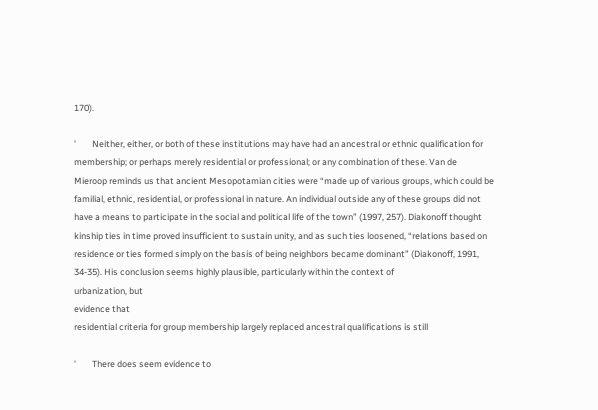170).

'        Neither, either, or both of these institutions may have had an ancestral or ethnic qualification for
membership; or perhaps merely residential or professional; or any combination of these. Van de
Mieroop reminds us that ancient Mesopotamian cities were “made up of various groups, which could be
familial, ethnic, residential, or professional in nature. An individual outside any of these groups did not
have a means to participate in the social and political life of the town” (1997, 257). Diakonoff thought
kinship ties in time proved insufficient to sustain unity, and as such ties loosened, “relations based on
residence or ties formed simply on the basis of being neighbors became dominant” (Diakonoff, 1991,
34-35). His conclusion seems highly plausible, particularly within the context of
urbanization, but
evidence that
residential criteria for group membership largely replaced ancestral qualifications is still

'        There does seem evidence to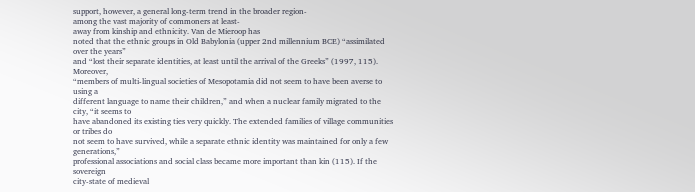support, however, a general long-term trend in the broader region-
among the vast majority of commoners at least-
away from kinship and ethnicity. Van de Mieroop has
noted that the ethnic groups in Old Babylonia (upper 2nd millennium BCE) “assimilated over the years”
and “lost their separate identities, at least until the arrival of the Greeks” (1997, 115). Moreover,
“members of multi-lingual societies of Mesopotamia did not seem to have been averse to using a
different language to name their children,” and when a nuclear family migrated to the city, “it seems to
have abandoned its existing ties very quickly. The extended families of village communities or tribes do
not seem to have survived, while a separate ethnic identity was maintained for only a few generations,”
professional associations and social class became more important than kin (115). If the sovereign
city-state of medieval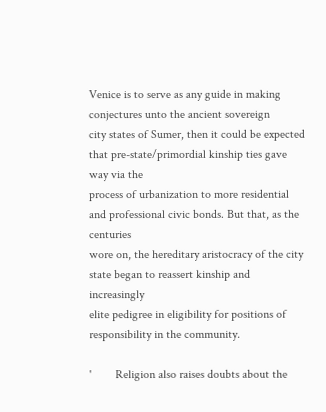Venice is to serve as any guide in making conjectures unto the ancient sovereign
city states of Sumer, then it could be expected that pre-state/primordial kinship ties gave way via the
process of urbanization to more residential and professional civic bonds. But that, as the centuries
wore on, the hereditary aristocracy of the city state began to reassert kinship and increasingly
elite pedigree in eligibility for positions of responsibility in the community.

'        Religion also raises doubts about the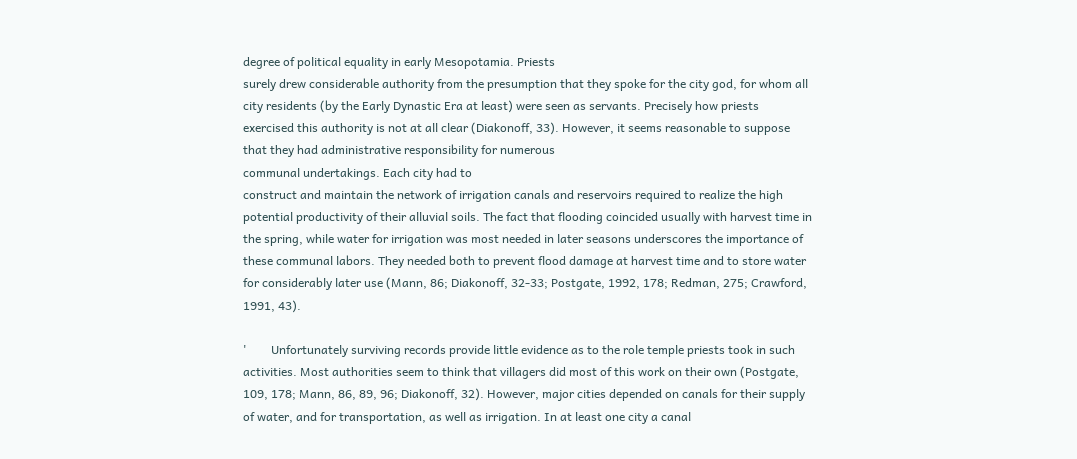degree of political equality in early Mesopotamia. Priests
surely drew considerable authority from the presumption that they spoke for the city god, for whom all
city residents (by the Early Dynastic Era at least) were seen as servants. Precisely how priests
exercised this authority is not at all clear (Diakonoff, 33). However, it seems reasonable to suppose
that they had administrative responsibility for numerous
communal undertakings. Each city had to
construct and maintain the network of irrigation canals and reservoirs required to realize the high
potential productivity of their alluvial soils. The fact that flooding coincided usually with harvest time in
the spring, while water for irrigation was most needed in later seasons underscores the importance of
these communal labors. They needed both to prevent flood damage at harvest time and to store water
for considerably later use (Mann, 86; Diakonoff, 32-33; Postgate, 1992, 178; Redman, 275; Crawford,
1991, 43).

'        Unfortunately surviving records provide little evidence as to the role temple priests took in such
activities. Most authorities seem to think that villagers did most of this work on their own (Postgate,
109, 178; Mann, 86, 89, 96; Diakonoff, 32). However, major cities depended on canals for their supply
of water, and for transportation, as well as irrigation. In at least one city a canal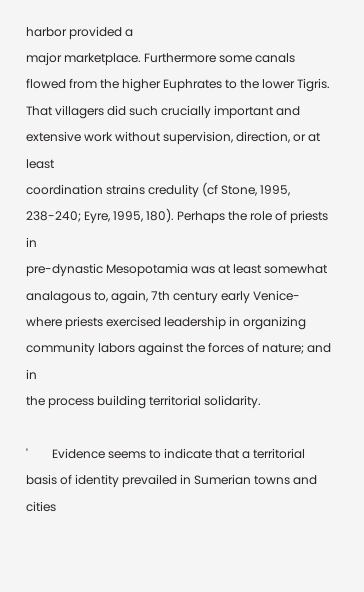harbor provided a
major marketplace. Furthermore some canals flowed from the higher Euphrates to the lower Tigris.
That villagers did such crucially important and extensive work without supervision, direction, or at least
coordination strains credulity (cf Stone, 1995, 238-240; Eyre, 1995, 180). Perhaps the role of priests in
pre-dynastic Mesopotamia was at least somewhat analagous to, again, 7th century early Venice-
where priests exercised leadership in organizing community labors against the forces of nature; and in
the process building territorial solidarity.

'        Evidence seems to indicate that a territorial basis of identity prevailed in Sumerian towns and cities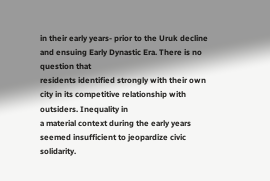in their early years- prior to the Uruk decline and ensuing Early Dynastic Era. There is no question that
residents identified strongly with their own city in its competitive relationship with outsiders. Inequality in
a material context during the early years seemed insufficient to jeopardize civic solidarity.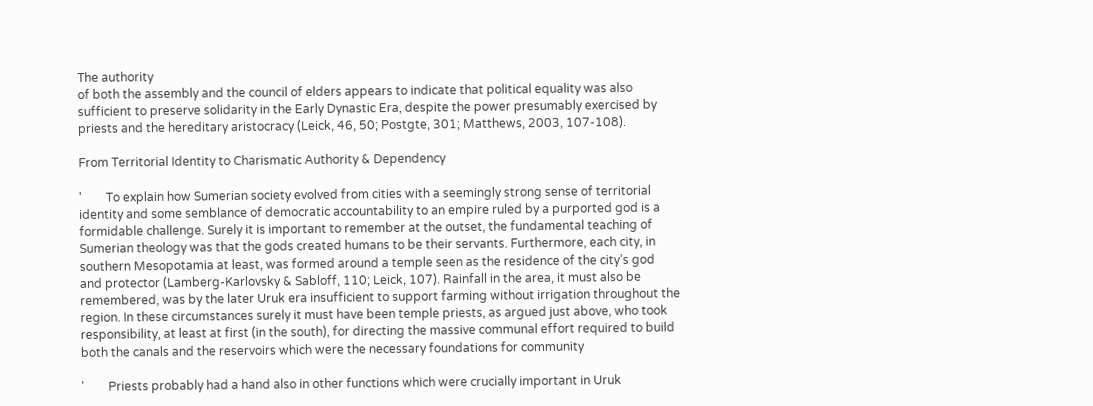The authority
of both the assembly and the council of elders appears to indicate that political equality was also
sufficient to preserve solidarity in the Early Dynastic Era, despite the power presumably exercised by
priests and the hereditary aristocracy (Leick, 46, 50; Postgte, 301; Matthews, 2003, 107-108).

From Territorial Identity to Charismatic Authority & Dependency

'        To explain how Sumerian society evolved from cities with a seemingly strong sense of territorial
identity and some semblance of democratic accountability to an empire ruled by a purported god is a
formidable challenge. Surely it is important to remember at the outset, the fundamental teaching of
Sumerian theology was that the gods created humans to be their servants. Furthermore, each city, in
southern Mesopotamia at least, was formed around a temple seen as the residence of the city’s god
and protector (Lamberg-Karlovsky & Sabloff, 110; Leick, 107). Rainfall in the area, it must also be
remembered, was by the later Uruk era insufficient to support farming without irrigation throughout the
region. In these circumstances surely it must have been temple priests, as argued just above, who took
responsibility, at least at first (in the south), for directing the massive communal effort required to build
both the canals and the reservoirs which were the necessary foundations for community

'        Priests probably had a hand also in other functions which were crucially important in Uruk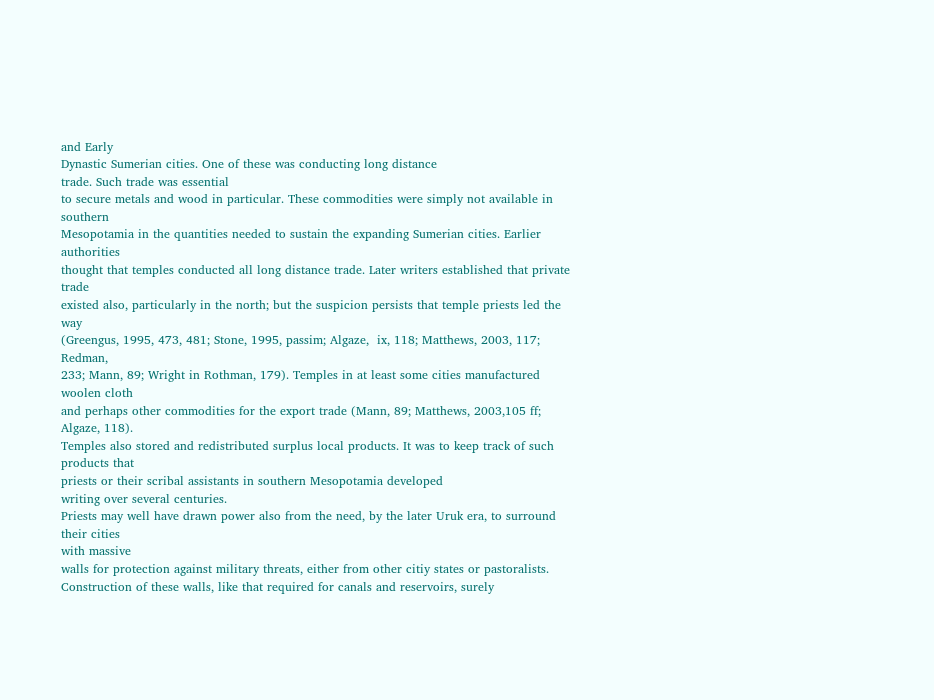and Early
Dynastic Sumerian cities. One of these was conducting long distance
trade. Such trade was essential
to secure metals and wood in particular. These commodities were simply not available in southern
Mesopotamia in the quantities needed to sustain the expanding Sumerian cities. Earlier authorities
thought that temples conducted all long distance trade. Later writers established that private trade
existed also, particularly in the north; but the suspicion persists that temple priests led the way
(Greengus, 1995, 473, 481; Stone, 1995, passim; Algaze,  ix, 118; Matthews, 2003, 117; Redman,
233; Mann, 89; Wright in Rothman, 179). Temples in at least some cities manufactured woolen cloth
and perhaps other commodities for the export trade (Mann, 89; Matthews, 2003,105 ff; Algaze, 118).
Temples also stored and redistributed surplus local products. It was to keep track of such products that
priests or their scribal assistants in southern Mesopotamia developed
writing over several centuries.
Priests may well have drawn power also from the need, by the later Uruk era, to surround their cities
with massive
walls for protection against military threats, either from other citiy states or pastoralists.
Construction of these walls, like that required for canals and reservoirs, surely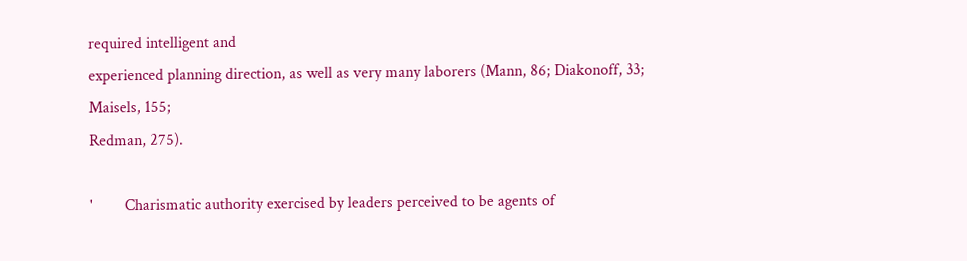required intelligent and
experienced planning direction, as well as very many laborers (Mann, 86; Diakonoff, 33; Maisels, 155;
Redman, 275).

'        Charismatic authority exercised by leaders perceived to be agents of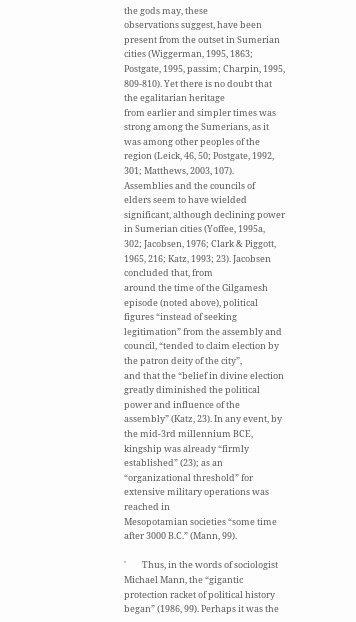the gods may, these
observations suggest, have been present from the outset in Sumerian cities (Wiggerman, 1995, 1863;
Postgate, 1995, passim; Charpin, 1995, 809-810). Yet there is no doubt that the egalitarian heritage
from earlier and simpler times was strong among the Sumerians, as it was among other peoples of the
region (Leick, 46, 50; Postgate, 1992, 301; Matthews, 2003, 107).  Assemblies and the councils of
elders seem to have wielded significant, although declining power in Sumerian cities (Yoffee, 1995a,
302; Jacobsen, 1976; Clark & Piggott, 1965, 216; Katz, 1993; 23). Jacobsen concluded that, from
around the time of the Gilgamesh episode (noted above), political figures “instead of seeking
legitimation” from the assembly and council, “tended to claim election by the patron deity of the city”,
and that the “belief in divine election greatly diminished the political power and influence of the
assembly” (Katz, 23). In any event, by the mid-3rd millennium BCE, kingship was already “firmly
established” (23); as an “organizational threshold” for extensive military operations was reached in
Mesopotamian societies “some time after 3000 B.C.” (Mann, 99).

'        Thus, in the words of sociologist Michael Mann, the “gigantic protection racket of political history
began” (1986, 99). Perhaps it was the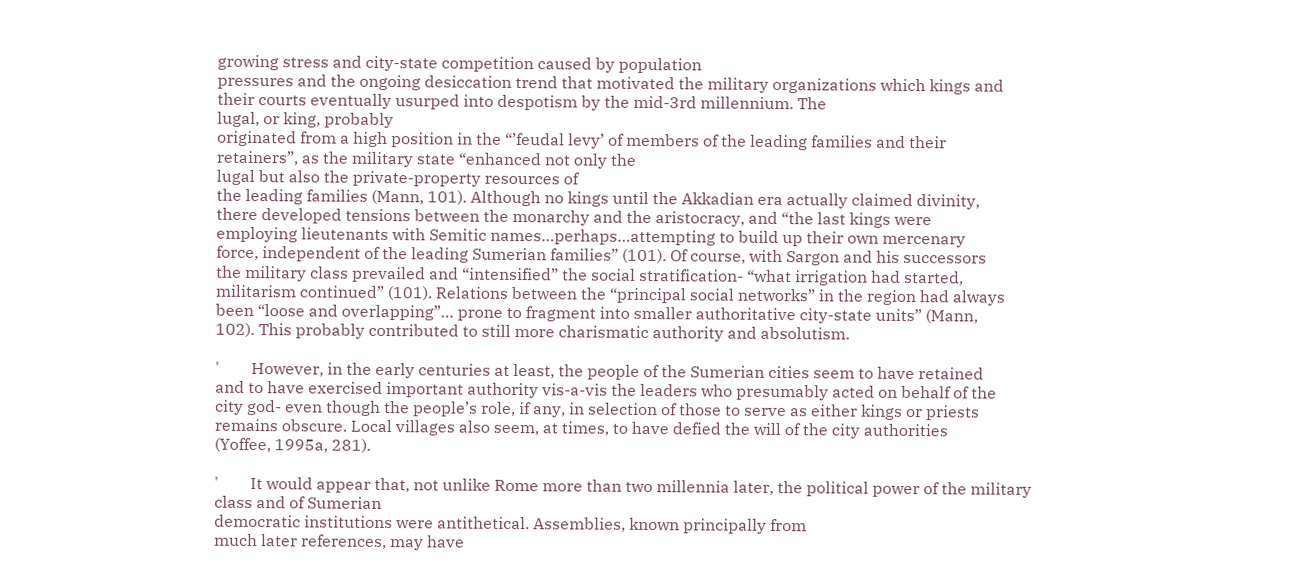growing stress and city-state competition caused by population
pressures and the ongoing desiccation trend that motivated the military organizations which kings and
their courts eventually usurped into despotism by the mid-3rd millennium. The
lugal, or king, probably
originated from a high position in the “’feudal levy’ of members of the leading families and their
retainers”, as the military state “enhanced not only the
lugal but also the private-property resources of
the leading families (Mann, 101). Although no kings until the Akkadian era actually claimed divinity,
there developed tensions between the monarchy and the aristocracy, and “the last kings were
employing lieutenants with Semitic names…perhaps…attempting to build up their own mercenary
force, independent of the leading Sumerian families” (101). Of course, with Sargon and his successors
the military class prevailed and “intensified” the social stratification- “what irrigation had started,
militarism continued” (101). Relations between the “principal social networks” in the region had always
been “loose and overlapping”… prone to fragment into smaller authoritative city-state units” (Mann,
102). This probably contributed to still more charismatic authority and absolutism.

'        However, in the early centuries at least, the people of the Sumerian cities seem to have retained
and to have exercised important authority vis-a-vis the leaders who presumably acted on behalf of the
city god- even though the people’s role, if any, in selection of those to serve as either kings or priests
remains obscure. Local villages also seem, at times, to have defied the will of the city authorities
(Yoffee, 1995a, 281).

'        It would appear that, not unlike Rome more than two millennia later, the political power of the military
class and of Sumerian
democratic institutions were antithetical. Assemblies, known principally from
much later references, may have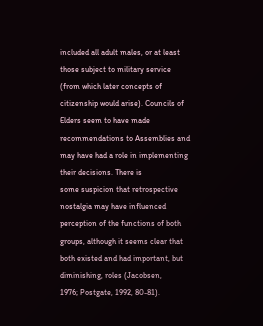included all adult males, or at least those subject to military service
(from which later concepts of citizenship would arise). Councils of Elders seem to have made
recommendations to Assemblies and may have had a role in implementing their decisions. There is
some suspicion that retrospective nostalgia may have influenced perception of the functions of both
groups, although it seems clear that both existed and had important, but diminishing, roles (Jacobsen,
1976; Postgate, 1992, 80-81).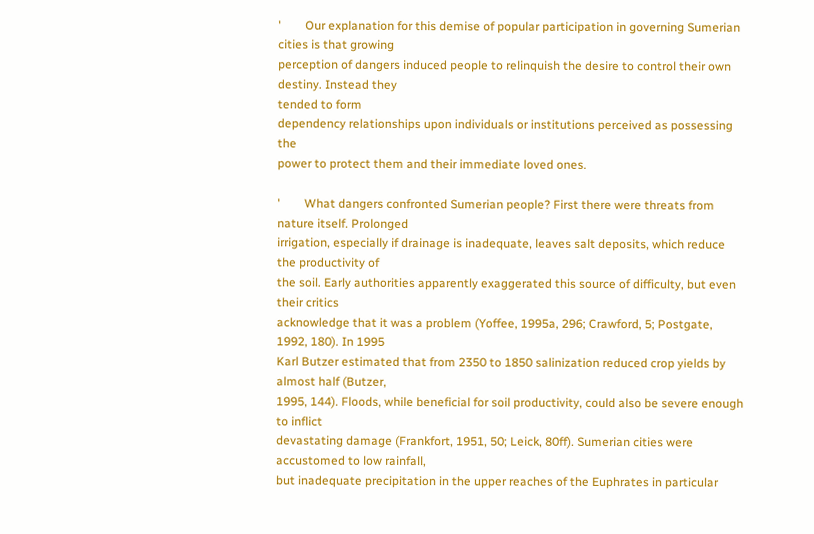'        Our explanation for this demise of popular participation in governing Sumerian cities is that growing
perception of dangers induced people to relinquish the desire to control their own destiny. Instead they
tended to form
dependency relationships upon individuals or institutions perceived as possessing the
power to protect them and their immediate loved ones.

'        What dangers confronted Sumerian people? First there were threats from nature itself. Prolonged
irrigation, especially if drainage is inadequate, leaves salt deposits, which reduce the productivity of
the soil. Early authorities apparently exaggerated this source of difficulty, but even their critics
acknowledge that it was a problem (Yoffee, 1995a, 296; Crawford, 5; Postgate, 1992, 180). In 1995
Karl Butzer estimated that from 2350 to 1850 salinization reduced crop yields by almost half (Butzer,
1995, 144). Floods, while beneficial for soil productivity, could also be severe enough to inflict
devastating damage (Frankfort, 1951, 50; Leick, 80ff). Sumerian cities were accustomed to low rainfall,
but inadequate precipitation in the upper reaches of the Euphrates in particular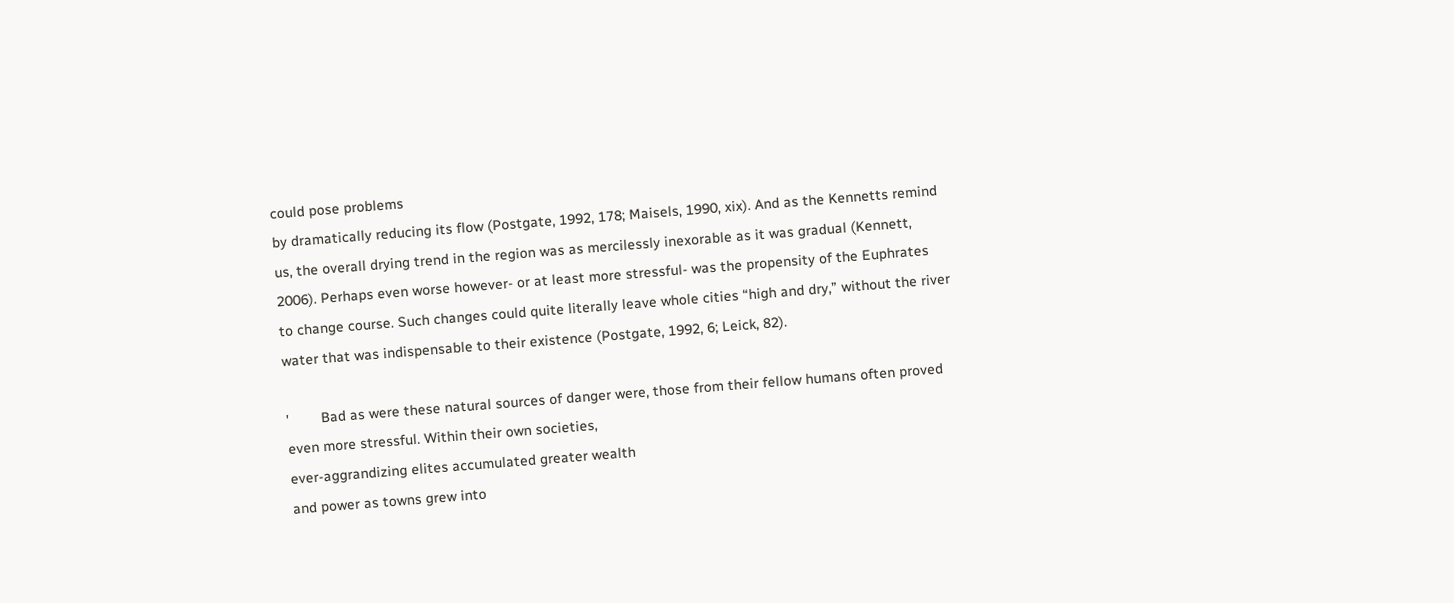could pose problems
by dramatically reducing its flow (Postgate, 1992, 178; Maisels, 1990, xix). And as the Kennetts remind
us, the overall drying trend in the region was as mercilessly inexorable as it was gradual (Kennett,
2006). Perhaps even worse however- or at least more stressful- was the propensity of the Euphrates
to change course. Such changes could quite literally leave whole cities “high and dry,” without the river
water that was indispensable to their existence (Postgate, 1992, 6; Leick, 82).

'        Bad as were these natural sources of danger were, those from their fellow humans often proved
even more stressful. Within their own societies,
ever-aggrandizing elites accumulated greater wealth
and power as towns grew into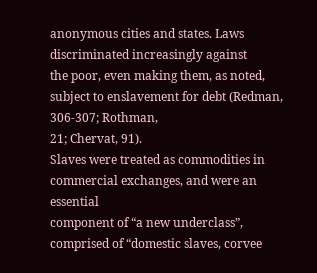anonymous cities and states. Laws discriminated increasingly against
the poor, even making them, as noted, subject to enslavement for debt (Redman, 306-307; Rothman,
21; Chervat, 91).
Slaves were treated as commodities in commercial exchanges, and were an essential
component of “a new underclass”, comprised of “domestic slaves, corvee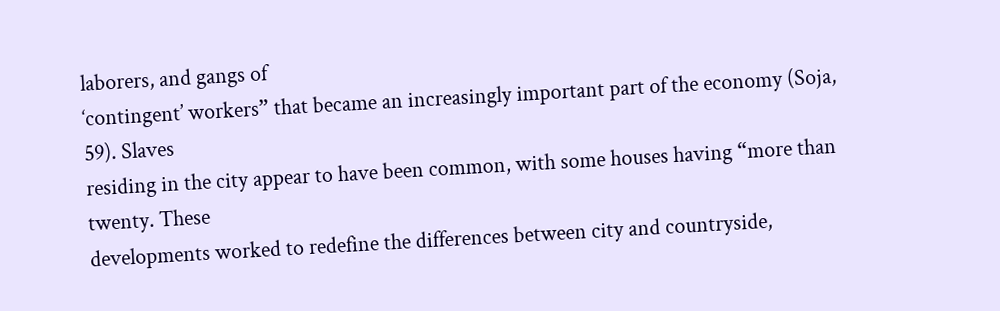laborers, and gangs of
‘contingent’ workers” that became an increasingly important part of the economy (Soja, 59). Slaves
residing in the city appear to have been common, with some houses having “more than twenty. These
developments worked to redefine the differences between city and countryside,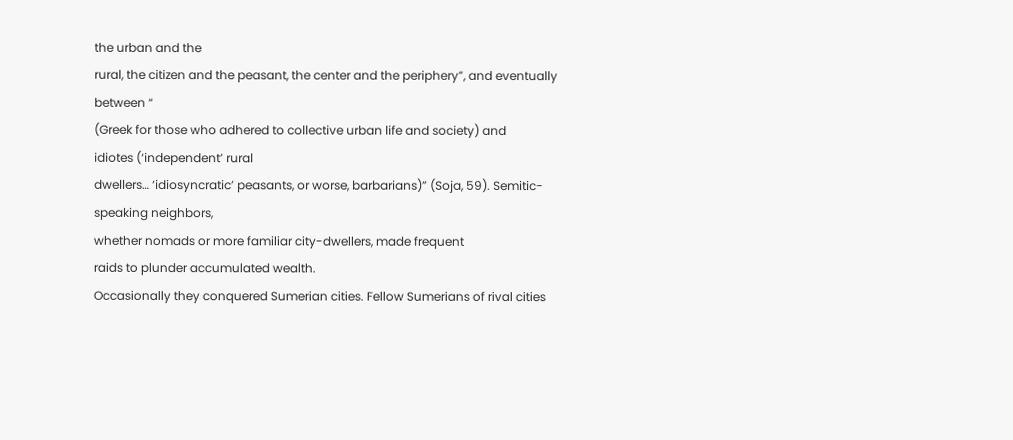the urban and the
rural, the citizen and the peasant, the center and the periphery”, and eventually between “
(Greek for those who adhered to collective urban life and society) and
idiotes (‘independent’ rural
dwellers… ‘idiosyncratic’ peasants, or worse, barbarians)” (Soja, 59). Semitic-speaking neighbors,
whether nomads or more familiar city-dwellers, made frequent
raids to plunder accumulated wealth.
Occasionally they conquered Sumerian cities. Fellow Sumerians of rival cities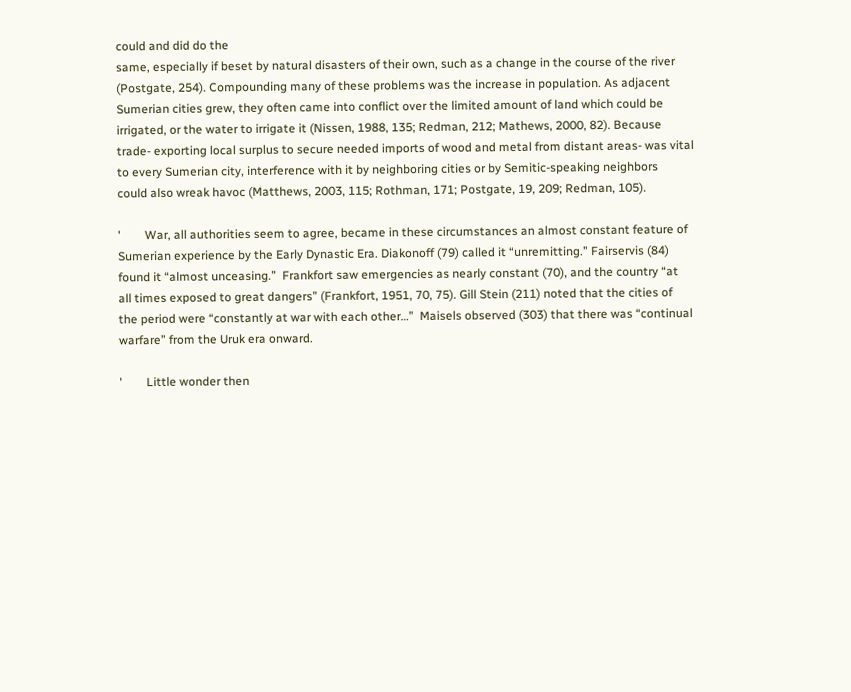could and did do the
same, especially if beset by natural disasters of their own, such as a change in the course of the river
(Postgate, 254). Compounding many of these problems was the increase in population. As adjacent
Sumerian cities grew, they often came into conflict over the limited amount of land which could be
irrigated, or the water to irrigate it (Nissen, 1988, 135; Redman, 212; Mathews, 2000, 82). Because
trade- exporting local surplus to secure needed imports of wood and metal from distant areas- was vital
to every Sumerian city, interference with it by neighboring cities or by Semitic-speaking neighbors
could also wreak havoc (Matthews, 2003, 115; Rothman, 171; Postgate, 19, 209; Redman, 105).

'        War, all authorities seem to agree, became in these circumstances an almost constant feature of
Sumerian experience by the Early Dynastic Era. Diakonoff (79) called it “unremitting.” Fairservis (84)
found it “almost unceasing.”  Frankfort saw emergencies as nearly constant (70), and the country “at
all times exposed to great dangers” (Frankfort, 1951, 70, 75). Gill Stein (211) noted that the cities of
the period were “constantly at war with each other…”  Maisels observed (303) that there was “continual
warfare” from the Uruk era onward.

'        Little wonder then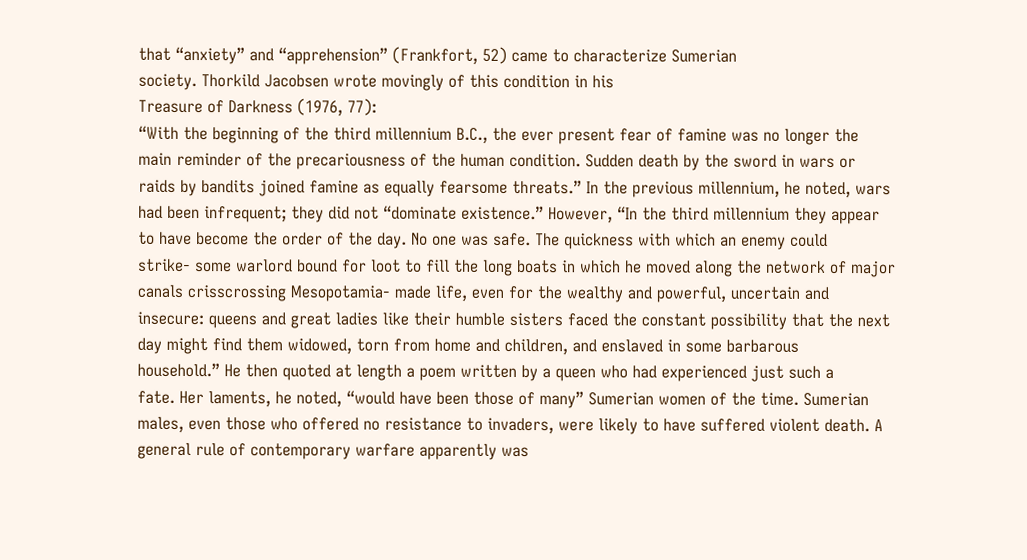that “anxiety” and “apprehension” (Frankfort, 52) came to characterize Sumerian
society. Thorkild Jacobsen wrote movingly of this condition in his
Treasure of Darkness (1976, 77):
“With the beginning of the third millennium B.C., the ever present fear of famine was no longer the
main reminder of the precariousness of the human condition. Sudden death by the sword in wars or
raids by bandits joined famine as equally fearsome threats.” In the previous millennium, he noted, wars
had been infrequent; they did not “dominate existence.” However, “In the third millennium they appear
to have become the order of the day. No one was safe. The quickness with which an enemy could
strike- some warlord bound for loot to fill the long boats in which he moved along the network of major
canals crisscrossing Mesopotamia- made life, even for the wealthy and powerful, uncertain and
insecure: queens and great ladies like their humble sisters faced the constant possibility that the next
day might find them widowed, torn from home and children, and enslaved in some barbarous
household.” He then quoted at length a poem written by a queen who had experienced just such a
fate. Her laments, he noted, “would have been those of many” Sumerian women of the time. Sumerian
males, even those who offered no resistance to invaders, were likely to have suffered violent death. A
general rule of contemporary warfare apparently was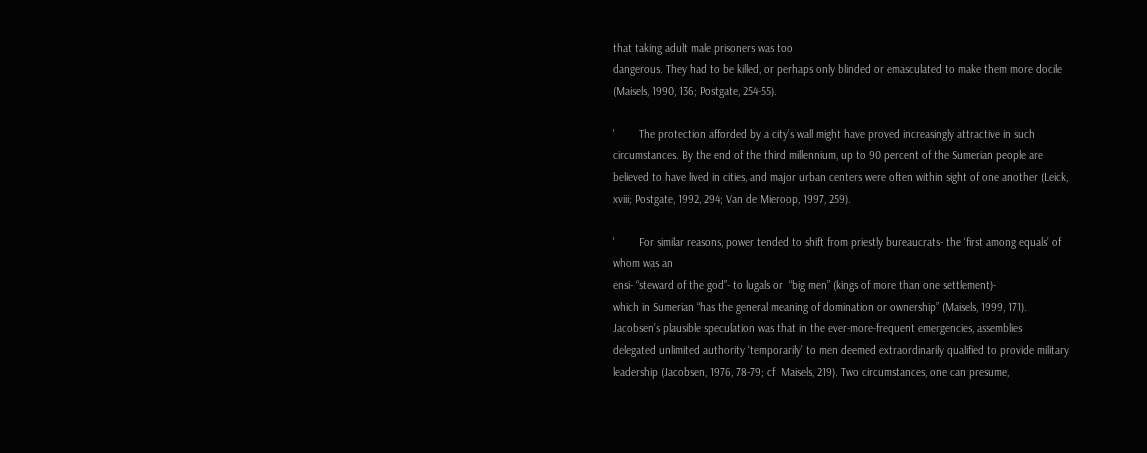that taking adult male prisoners was too
dangerous. They had to be killed, or perhaps only blinded or emasculated to make them more docile
(Maisels, 1990, 136; Postgate, 254-55).

'        The protection afforded by a city’s wall might have proved increasingly attractive in such
circumstances. By the end of the third millennium, up to 90 percent of the Sumerian people are
believed to have lived in cities, and major urban centers were often within sight of one another (Leick,
xviii; Postgate, 1992, 294; Van de Mieroop, 1997, 259).

'        For similar reasons, power tended to shift from priestly bureaucrats- the ‘first among equals’ of
whom was an
ensi- “steward of the god”- to lugals or  “big men” (kings of more than one settlement)-
which in Sumerian “has the general meaning of domination or ownership” (Maisels, 1999, 171).
Jacobsen’s plausible speculation was that in the ever-more-frequent emergencies, assemblies
delegated unlimited authority ‘temporarily’ to men deemed extraordinarily qualified to provide military
leadership (Jacobsen, 1976, 78-79; cf  Maisels, 219). Two circumstances, one can presume,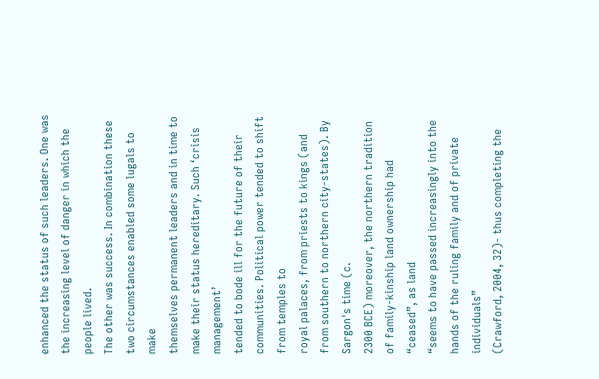enhanced the status of such leaders. One was the increasing level of danger in which the people lived.
The other was success. In combination these two circumstances enabled some lugals to make
themselves permanent leaders and in time to make their status hereditary. Such ‘crisis management’
tended to bode ill for the future of their communities. Political power tended to shift from temples to
royal palaces, from priests to kings (and from southern to northern city-states). By Sargon's time (c.
2300 BCE) moreover, the northern tradition of family-kinship land ownership had “ceased”, as land
“seems to have passed increasingly into the hands of the ruling family and of private individuals”
(Crawford, 2004, 32)- thus completing the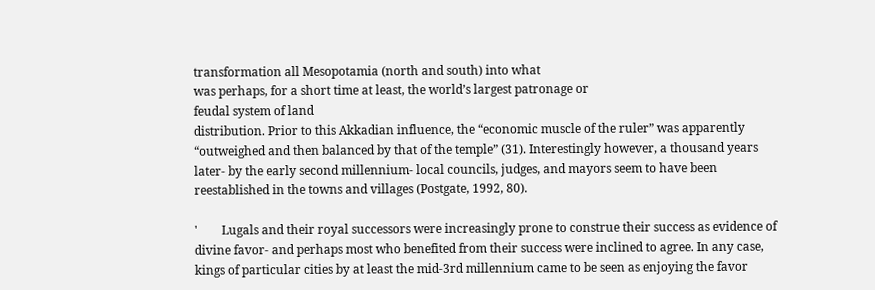transformation all Mesopotamia (north and south) into what
was perhaps, for a short time at least, the world’s largest patronage or
feudal system of land
distribution. Prior to this Akkadian influence, the “economic muscle of the ruler” was apparently
“outweighed and then balanced by that of the temple” (31). Interestingly however, a thousand years
later- by the early second millennium- local councils, judges, and mayors seem to have been
reestablished in the towns and villages (Postgate, 1992, 80).

'        Lugals and their royal successors were increasingly prone to construe their success as evidence of
divine favor- and perhaps most who benefited from their success were inclined to agree. In any case,
kings of particular cities by at least the mid-3rd millennium came to be seen as enjoying the favor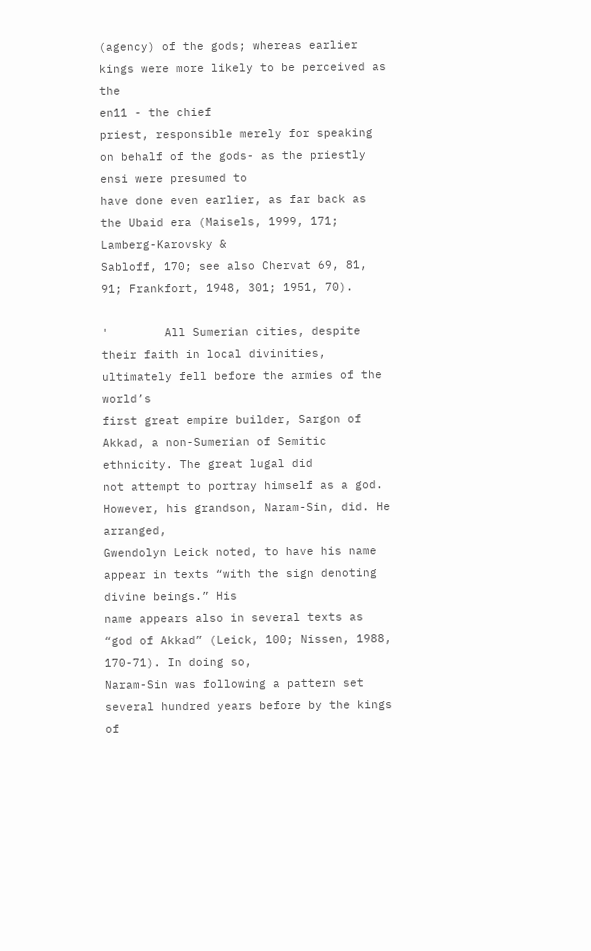(agency) of the gods; whereas earlier kings were more likely to be perceived as the
en11 - the chief
priest, responsible merely for speaking on behalf of the gods- as the priestly
ensi were presumed to
have done even earlier, as far back as the Ubaid era (Maisels, 1999, 171; Lamberg-Karovsky &
Sabloff, 170; see also Chervat 69, 81, 91; Frankfort, 1948, 301; 1951, 70).

'        All Sumerian cities, despite their faith in local divinities, ultimately fell before the armies of the world’s
first great empire builder, Sargon of Akkad, a non-Sumerian of Semitic ethnicity. The great lugal did
not attempt to portray himself as a god. However, his grandson, Naram-Sin, did. He arranged,
Gwendolyn Leick noted, to have his name appear in texts “with the sign denoting divine beings.” His
name appears also in several texts as “god of Akkad” (Leick, 100; Nissen, 1988, 170-71). In doing so,
Naram-Sin was following a pattern set several hundred years before by the kings of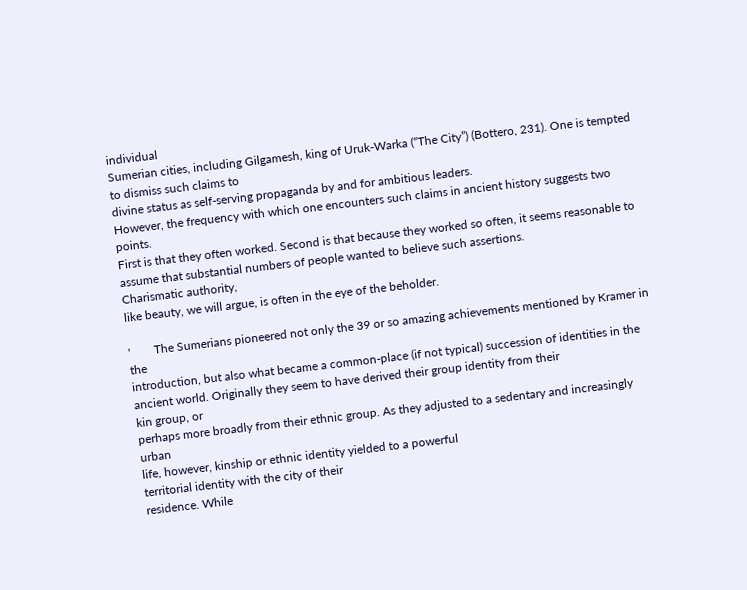individual
Sumerian cities, including Gilgamesh, king of Uruk-Warka (“The City”) (Bottero, 231). One is tempted
to dismiss such claims to
divine status as self-serving propaganda by and for ambitious leaders.
However, the frequency with which one encounters such claims in ancient history suggests two points.
First is that they often worked. Second is that because they worked so often, it seems reasonable to
assume that substantial numbers of people wanted to believe such assertions.
Charismatic authority,
like beauty, we will argue, is often in the eye of the beholder.

'        The Sumerians pioneered not only the 39 or so amazing achievements mentioned by Kramer in the
introduction, but also what became a common-place (if not typical) succession of identities in the
ancient world. Originally they seem to have derived their group identity from their
kin group, or
perhaps more broadly from their ethnic group. As they adjusted to a sedentary and increasingly urban
life, however, kinship or ethnic identity yielded to a powerful
territorial identity with the city of their
residence. While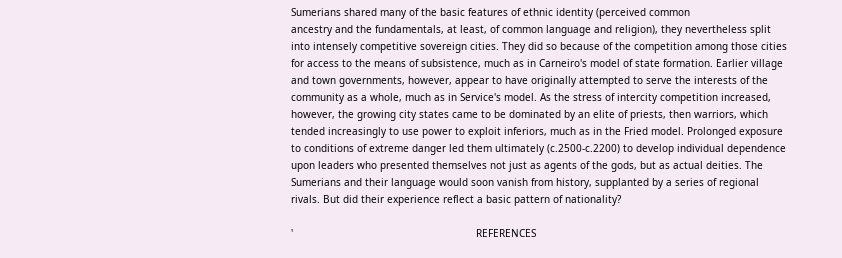Sumerians shared many of the basic features of ethnic identity (perceived common
ancestry and the fundamentals, at least, of common language and religion), they nevertheless split
into intensely competitive sovereign cities. They did so because of the competition among those cities
for access to the means of subsistence, much as in Carneiro's model of state formation. Earlier village
and town governments, however, appear to have originally attempted to serve the interests of the
community as a whole, much as in Service's model. As the stress of intercity competition increased,
however, the growing city states came to be dominated by an elite of priests, then warriors, which
tended increasingly to use power to exploit inferiors, much as in the Fried model. Prolonged exposure
to conditions of extreme danger led them ultimately (c.2500-c.2200) to develop individual dependence
upon leaders who presented themselves not just as agents of the gods, but as actual deities. The
Sumerians and their language would soon vanish from history, supplanted by a series of regional
rivals. But did their experience reflect a basic pattern of nationality?

'                                                             REFERENCES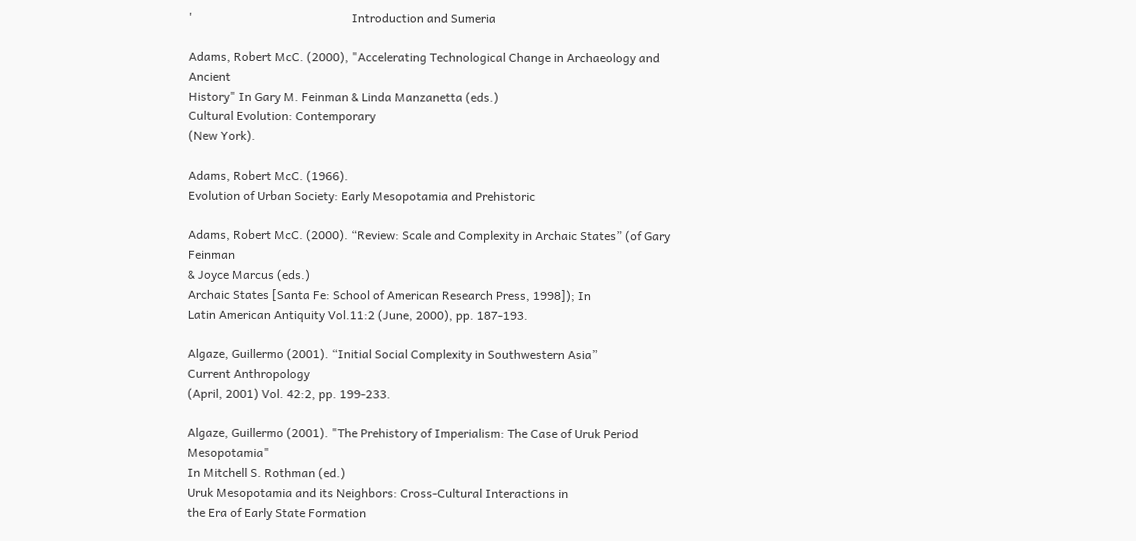'                                                     Introduction and Sumeria

Adams, Robert McC. (2000), "Accelerating Technological Change in Archaeology and Ancient
History" In Gary M. Feinman & Linda Manzanetta (eds.)
Cultural Evolution: Contemporary
(New York).

Adams, Robert McC. (1966).
Evolution of Urban Society: Early Mesopotamia and Prehistoric

Adams, Robert McC. (2000). “Review: Scale and Complexity in Archaic States” (of Gary Feinman
& Joyce Marcus (eds.)
Archaic States [Santa Fe: School of American Research Press, 1998]); In
Latin American Antiquity Vol.11:2 (June, 2000), pp. 187-193.

Algaze, Guillermo (2001). “Initial Social Complexity in Southwestern Asia”
Current Anthropology
(April, 2001) Vol. 42:2, pp. 199-233.

Algaze, Guillermo (2001). "The Prehistory of Imperialism: The Case of Uruk Period Mesopotamia"
In Mitchell S. Rothman (ed.)
Uruk Mesopotamia and its Neighbors: Cross-Cultural Interactions in
the Era of Early State Formation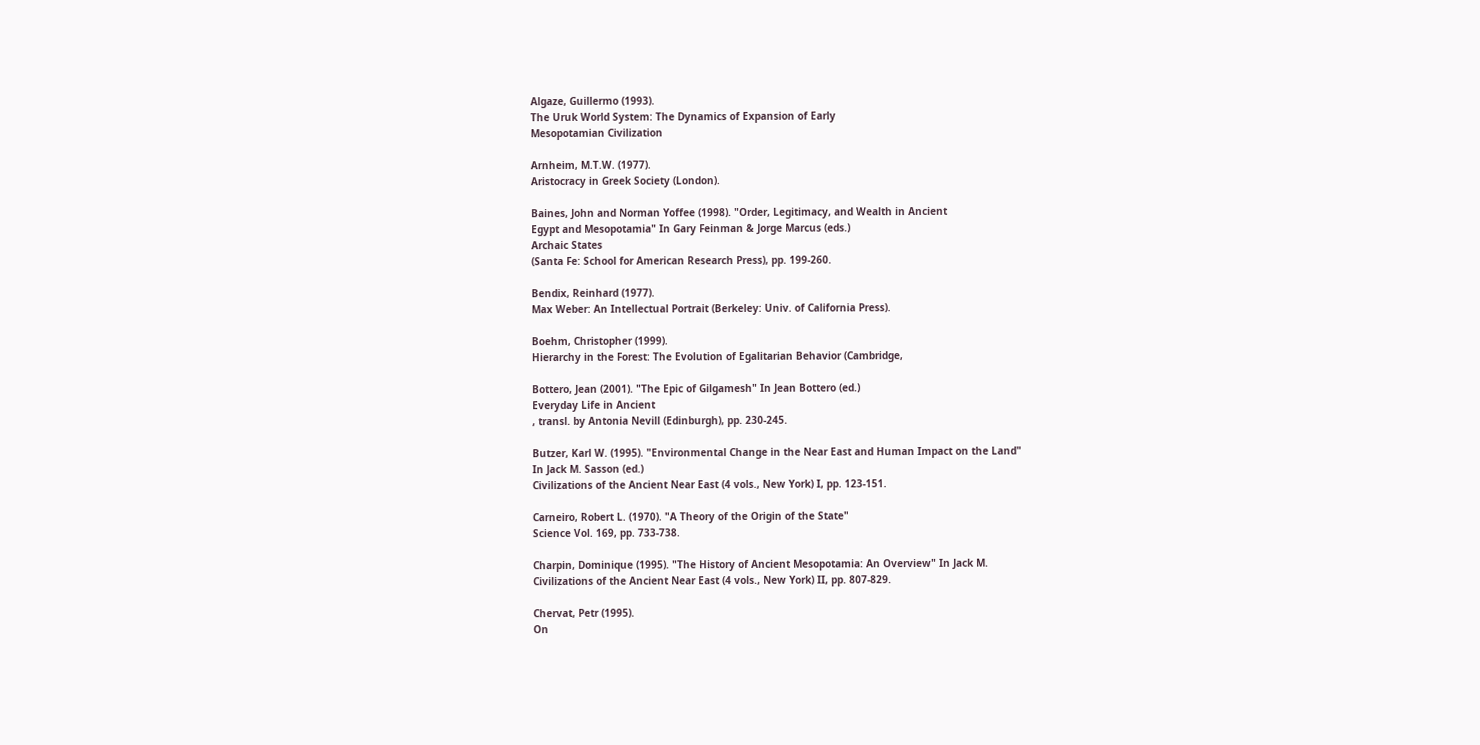Algaze, Guillermo (1993).
The Uruk World System: The Dynamics of Expansion of Early
Mesopotamian Civilization

Arnheim, M.T.W. (1977).
Aristocracy in Greek Society (London).

Baines, John and Norman Yoffee (1998). "Order, Legitimacy, and Wealth in Ancient
Egypt and Mesopotamia" In Gary Feinman & Jorge Marcus (eds.)
Archaic States
(Santa Fe: School for American Research Press), pp. 199-260.

Bendix, Reinhard (1977).
Max Weber: An Intellectual Portrait (Berkeley: Univ. of California Press).

Boehm, Christopher (1999).
Hierarchy in the Forest: The Evolution of Egalitarian Behavior (Cambridge,

Bottero, Jean (2001). "The Epic of Gilgamesh" In Jean Bottero (ed.)
Everyday Life in Ancient
, transl. by Antonia Nevill (Edinburgh), pp. 230-245.

Butzer, Karl W. (1995). "Environmental Change in the Near East and Human Impact on the Land"
In Jack M. Sasson (ed.)
Civilizations of the Ancient Near East (4 vols., New York) I, pp. 123-151.

Carneiro, Robert L. (1970). "A Theory of the Origin of the State"
Science Vol. 169, pp. 733-738.

Charpin, Dominique (1995). "The History of Ancient Mesopotamia: An Overview" In Jack M.
Civilizations of the Ancient Near East (4 vols., New York) II, pp. 807-829.

Chervat, Petr (1995).
On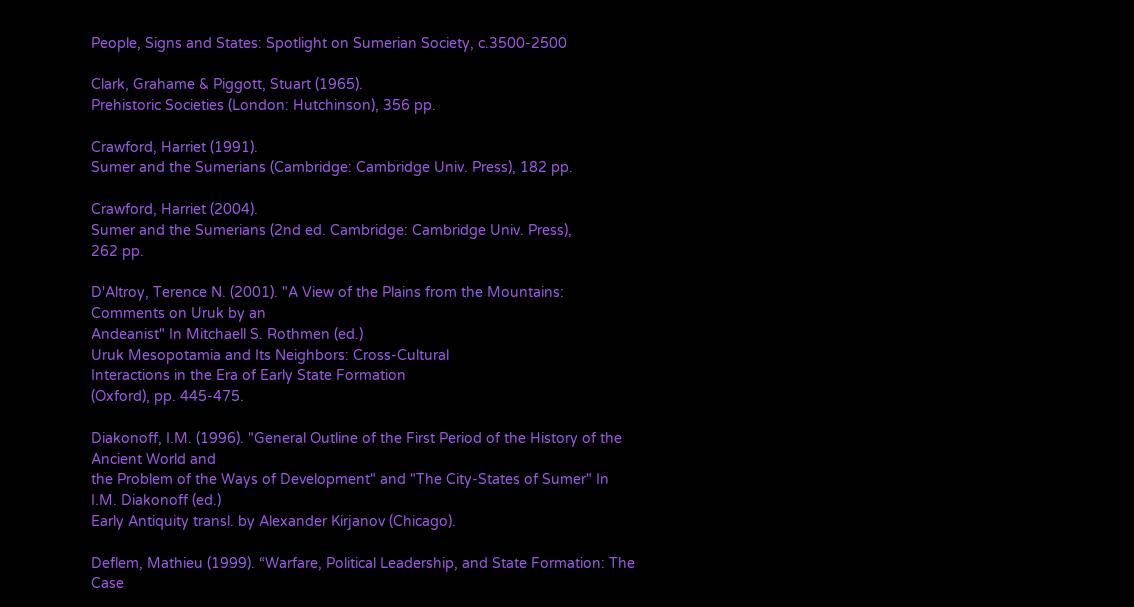People, Signs and States: Spotlight on Sumerian Society, c.3500-2500

Clark, Grahame & Piggott, Stuart (1965).
Prehistoric Societies (London: Hutchinson), 356 pp.

Crawford, Harriet (1991).
Sumer and the Sumerians (Cambridge: Cambridge Univ. Press), 182 pp.

Crawford, Harriet (2004).
Sumer and the Sumerians (2nd ed. Cambridge: Cambridge Univ. Press),
262 pp.

D'Altroy, Terence N. (2001). "A View of the Plains from the Mountains: Comments on Uruk by an
Andeanist" In Mitchaell S. Rothmen (ed.)
Uruk Mesopotamia and Its Neighbors: Cross-Cultural
Interactions in the Era of Early State Formation
(Oxford), pp. 445-475.

Diakonoff, I.M. (1996). "General Outline of the First Period of the History of the Ancient World and
the Problem of the Ways of Development" and "The City-States of Sumer" In I.M. Diakonoff (ed.)
Early Antiquity transl. by Alexander Kirjanov (Chicago).

Deflem, Mathieu (1999). “Warfare, Political Leadership, and State Formation: The Case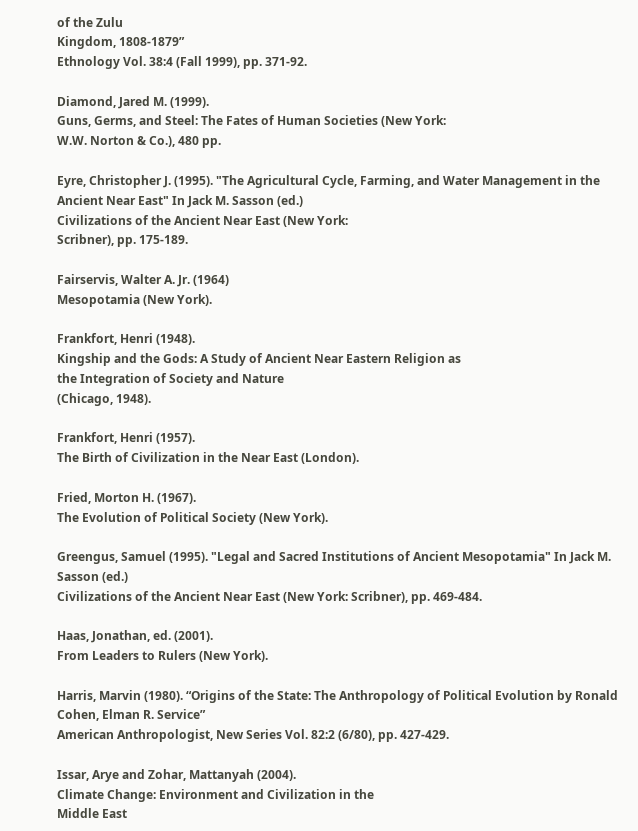of the Zulu
Kingdom, 1808-1879”
Ethnology Vol. 38:4 (Fall 1999), pp. 371-92.

Diamond, Jared M. (1999).
Guns, Germs, and Steel: The Fates of Human Societies (New York:
W.W. Norton & Co.), 480 pp.

Eyre, Christopher J. (1995). "The Agricultural Cycle, Farming, and Water Management in the
Ancient Near East" In Jack M. Sasson (ed.)
Civilizations of the Ancient Near East (New York:
Scribner), pp. 175-189.

Fairservis, Walter A. Jr. (1964)
Mesopotamia (New York).

Frankfort, Henri (1948).
Kingship and the Gods: A Study of Ancient Near Eastern Religion as
the Integration of Society and Nature
(Chicago, 1948).

Frankfort, Henri (1957).
The Birth of Civilization in the Near East (London).

Fried, Morton H. (1967).
The Evolution of Political Society (New York).

Greengus, Samuel (1995). "Legal and Sacred Institutions of Ancient Mesopotamia" In Jack M.
Sasson (ed.)
Civilizations of the Ancient Near East (New York: Scribner), pp. 469-484.

Haas, Jonathan, ed. (2001).
From Leaders to Rulers (New York).

Harris, Marvin (1980). “Origins of the State: The Anthropology of Political Evolution by Ronald
Cohen, Elman R. Service”
American Anthropologist, New Series Vol. 82:2 (6/80), pp. 427-429.

Issar, Arye and Zohar, Mattanyah (2004).
Climate Change: Environment and Civilization in the
Middle East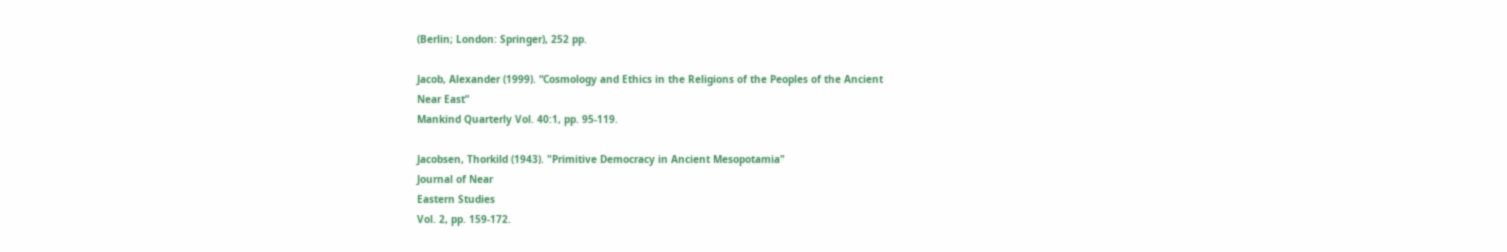(Berlin; London: Springer), 252 pp.

Jacob, Alexander (1999). “Cosmology and Ethics in the Religions of the Peoples of the Ancient
Near East”
Mankind Quarterly Vol. 40:1, pp. 95-119.

Jacobsen, Thorkild (1943). "Primitive Democracy in Ancient Mesopotamia"
Journal of Near
Eastern Studies
Vol. 2, pp. 159-172.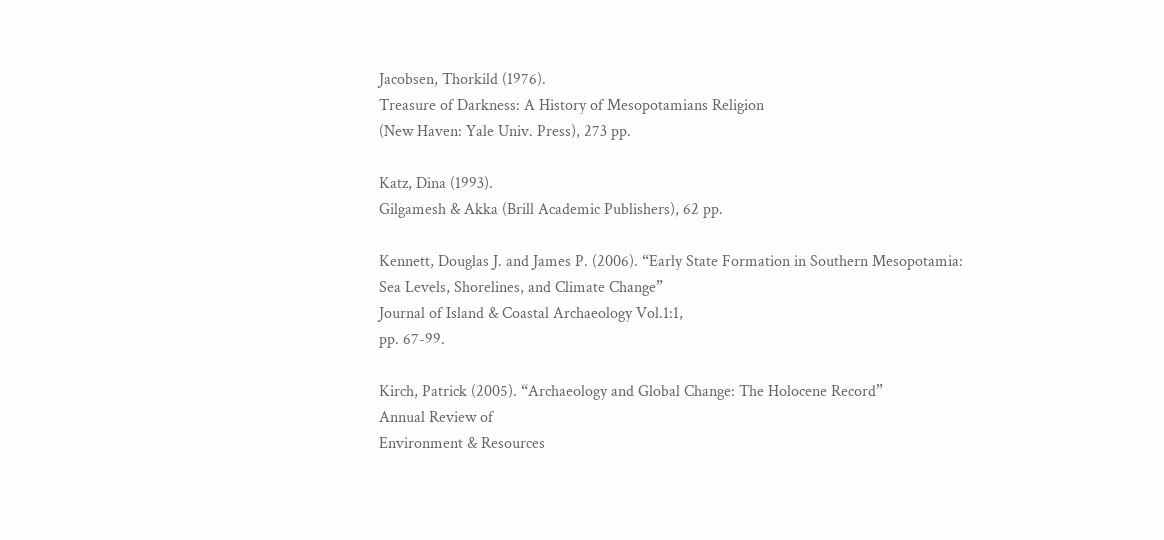Jacobsen, Thorkild (1976).
Treasure of Darkness: A History of Mesopotamians Religion
(New Haven: Yale Univ. Press), 273 pp.

Katz, Dina (1993).
Gilgamesh & Akka (Brill Academic Publishers), 62 pp.

Kennett, Douglas J. and James P. (2006). “Early State Formation in Southern Mesopotamia:
Sea Levels, Shorelines, and Climate Change”
Journal of Island & Coastal Archaeology Vol.1:1,
pp. 67-99.

Kirch, Patrick (2005). “Archaeology and Global Change: The Holocene Record”
Annual Review of
Environment & Resources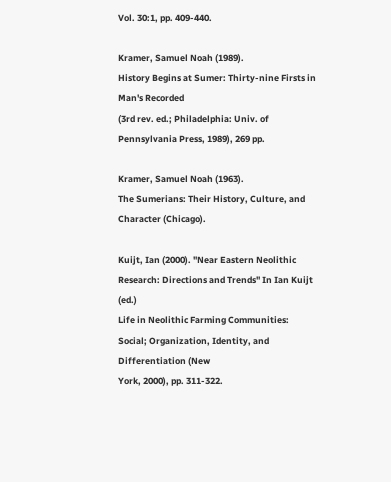Vol. 30:1, pp. 409-440.

Kramer, Samuel Noah (1989).
History Begins at Sumer: Thirty-nine Firsts in Man's Recorded
(3rd rev. ed.; Philadelphia: Univ. of Pennsylvania Press, 1989), 269 pp.

Kramer, Samuel Noah (1963).
The Sumerians: Their History, Culture, and Character (Chicago).

Kuijt, Ian (2000). "Near Eastern Neolithic Research: Directions and Trends" In Ian Kuijt (ed.)
Life in Neolithic Farming Communities: Social; Organization, Identity, and Differentiation (New
York, 2000), pp. 311-322.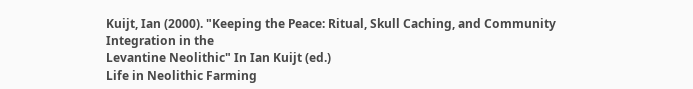Kuijt, Ian (2000). "Keeping the Peace: Ritual, Skull Caching, and Community Integration in the
Levantine Neolithic" In Ian Kuijt (ed.)
Life in Neolithic Farming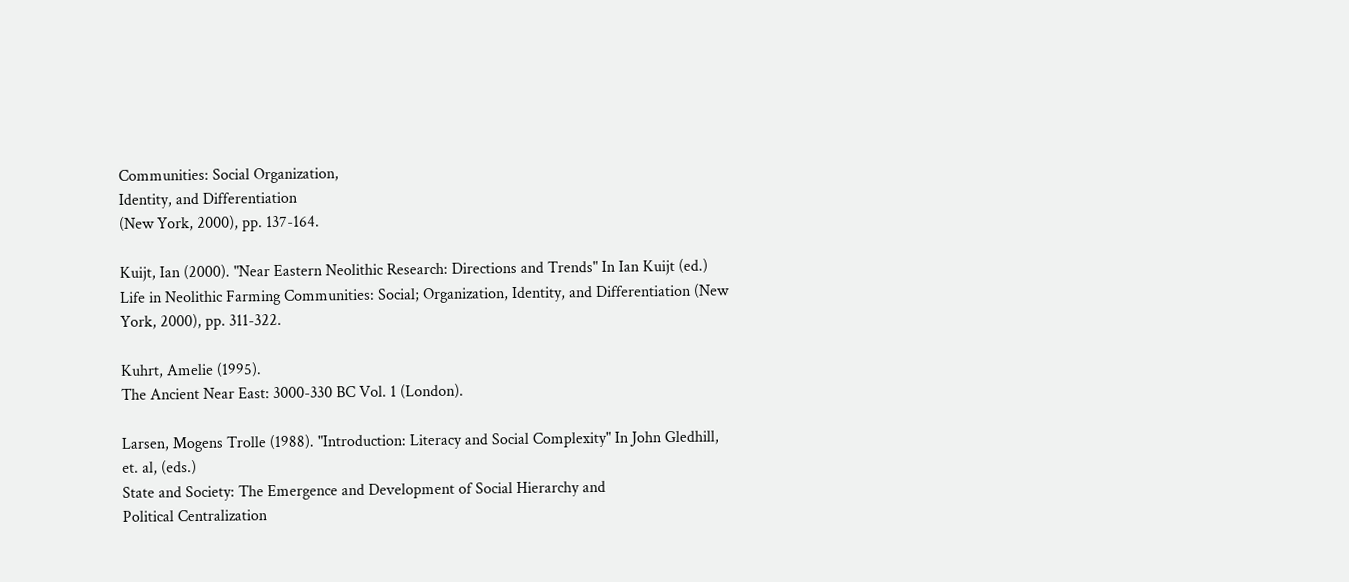Communities: Social Organization,
Identity, and Differentiation
(New York, 2000), pp. 137-164.

Kuijt, Ian (2000). "Near Eastern Neolithic Research: Directions and Trends" In Ian Kuijt (ed.)
Life in Neolithic Farming Communities: Social; Organization, Identity, and Differentiation (New
York, 2000), pp. 311-322.

Kuhrt, Amelie (1995).
The Ancient Near East: 3000-330 BC Vol. 1 (London).

Larsen, Mogens Trolle (1988). "Introduction: Literacy and Social Complexity" In John Gledhill,
et. al, (eds.)
State and Society: The Emergence and Development of Social Hierarchy and
Political Centralization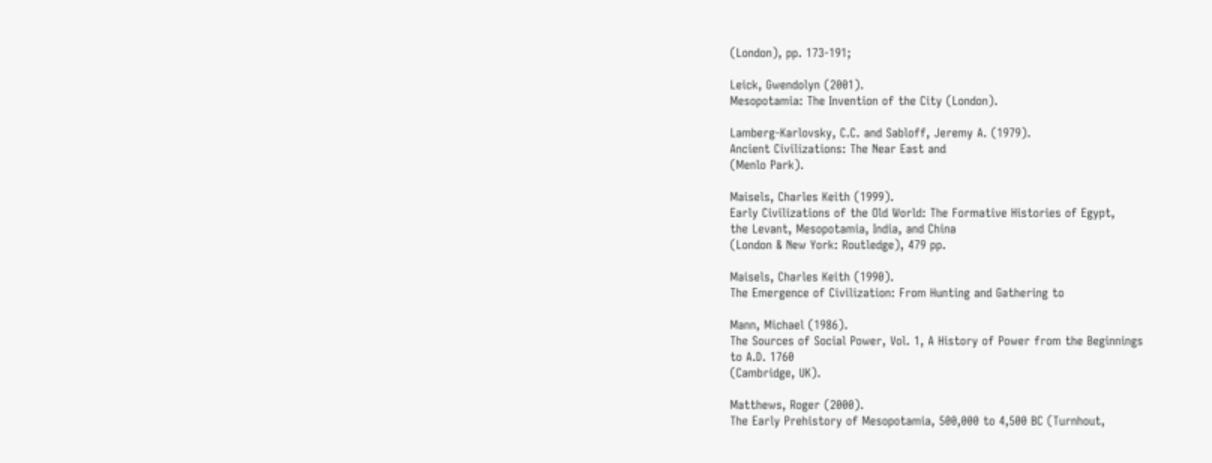(London), pp. 173-191;

Leick, Gwendolyn (2001).
Mesopotamia: The Invention of the City (London).

Lamberg-Karlovsky, C.C. and Sabloff, Jeremy A. (1979).
Ancient Civilizations: The Near East and
(Menlo Park).

Maisels, Charles Keith (1999).
Early Civilizations of the Old World: The Formative Histories of Egypt,
the Levant, Mesopotamia, India, and China
(London & New York: Routledge), 479 pp.

Maisels, Charles Keith (1990).
The Emergence of Civilization: From Hunting and Gathering to

Mann, Michael (1986).
The Sources of Social Power, Vol. 1, A History of Power from the Beginnings
to A.D. 1760
(Cambridge, UK).

Matthews, Roger (2000).
The Early Prehistory of Mesopotamia, 500,000 to 4,500 BC (Turnhout,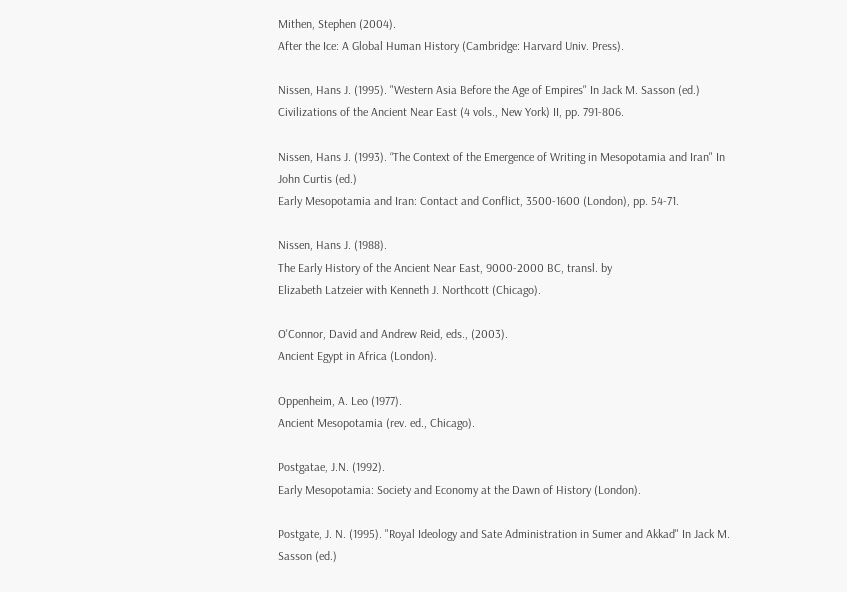Mithen, Stephen (2004).
After the Ice: A Global Human History (Cambridge: Harvard Univ. Press).

Nissen, Hans J. (1995). "Western Asia Before the Age of Empires" In Jack M. Sasson (ed.)
Civilizations of the Ancient Near East (4 vols., New York) II, pp. 791-806.

Nissen, Hans J. (1993). “The Context of the Emergence of Writing in Mesopotamia and Iran" In
John Curtis (ed.)
Early Mesopotamia and Iran: Contact and Conflict, 3500-1600 (London), pp. 54-71.

Nissen, Hans J. (1988).
The Early History of the Ancient Near East, 9000-2000 BC, transl. by
Elizabeth Latzeier with Kenneth J. Northcott (Chicago).

O'Connor, David and Andrew Reid, eds., (2003).
Ancient Egypt in Africa (London).

Oppenheim, A. Leo (1977).
Ancient Mesopotamia (rev. ed., Chicago).

Postgatae, J.N. (1992).
Early Mesopotamia: Society and Economy at the Dawn of History (London).

Postgate, J. N. (1995). "Royal Ideology and Sate Administration in Sumer and Akkad" In Jack M.
Sasson (ed.)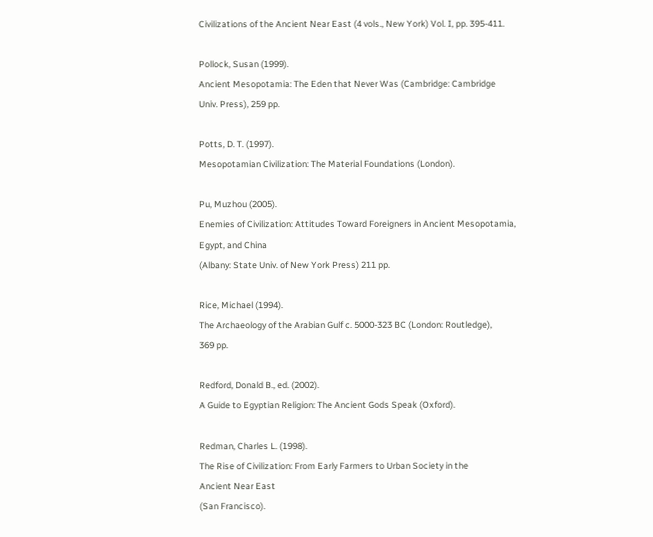Civilizations of the Ancient Near East (4 vols., New York) Vol. I, pp. 395-411.

Pollock, Susan (1999).
Ancient Mesopotamia: The Eden that Never Was (Cambridge: Cambridge
Univ. Press), 259 pp.

Potts, D. T. (1997).
Mesopotamian Civilization: The Material Foundations (London).

Pu, Muzhou (2005).
Enemies of Civilization: Attitudes Toward Foreigners in Ancient Mesopotamia,
Egypt, and China
(Albany: State Univ. of New York Press) 211 pp.

Rice, Michael (1994).
The Archaeology of the Arabian Gulf c. 5000-323 BC (London: Routledge),
369 pp.

Redford, Donald B., ed. (2002).
A Guide to Egyptian Religion: The Ancient Gods Speak (Oxford).

Redman, Charles L. (1998).
The Rise of Civilization: From Early Farmers to Urban Society in the
Ancient Near East
(San Francisco).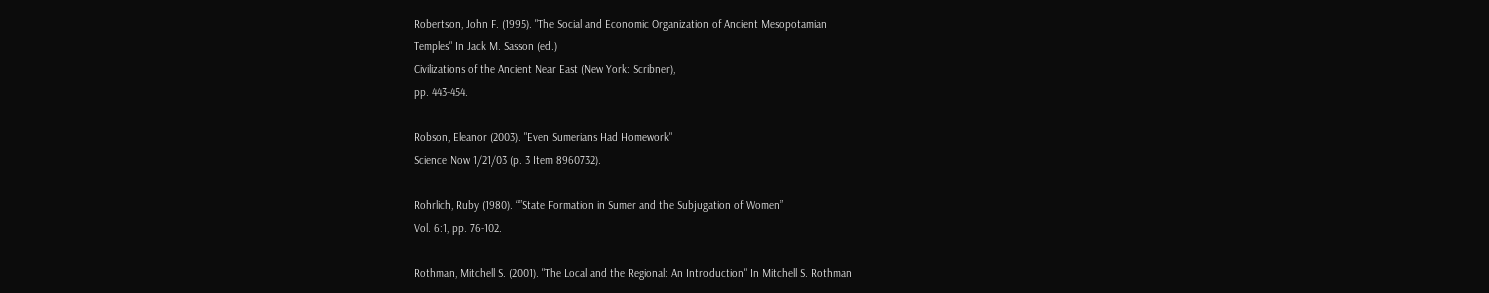Robertson, John F. (1995). "The Social and Economic Organization of Ancient Mesopotamian
Temples" In Jack M. Sasson (ed.)
Civilizations of the Ancient Near East (New York: Scribner),
pp. 443-454.

Robson, Eleanor (2003). "Even Sumerians Had Homework"
Science Now 1/21/03 (p. 3 Item 8960732).

Rohrlich, Ruby (1980). “”State Formation in Sumer and the Subjugation of Women”
Vol. 6:1, pp. 76-102.

Rothman, Mitchell S. (2001). "The Local and the Regional: An Introduction" In Mitchell S. Rothman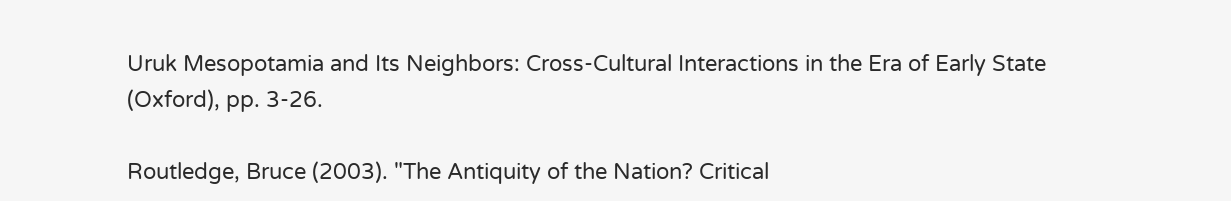Uruk Mesopotamia and Its Neighbors: Cross-Cultural Interactions in the Era of Early State
(Oxford), pp. 3-26.

Routledge, Bruce (2003). "The Antiquity of the Nation? Critical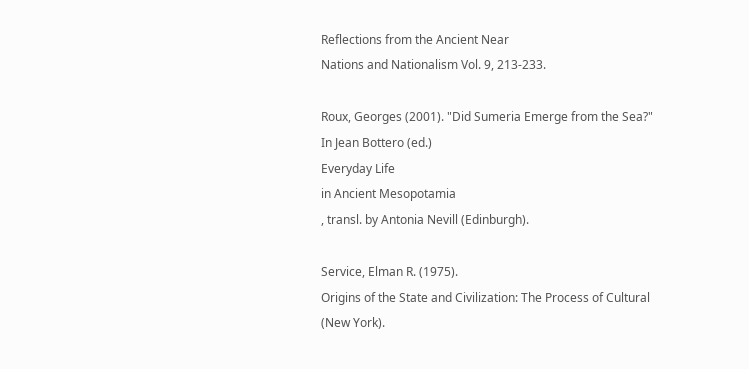Reflections from the Ancient Near
Nations and Nationalism Vol. 9, 213-233.

Roux, Georges (2001). "Did Sumeria Emerge from the Sea?" In Jean Bottero (ed.)
Everyday Life
in Ancient Mesopotamia
, transl. by Antonia Nevill (Edinburgh).

Service, Elman R. (1975).
Origins of the State and Civilization: The Process of Cultural
(New York).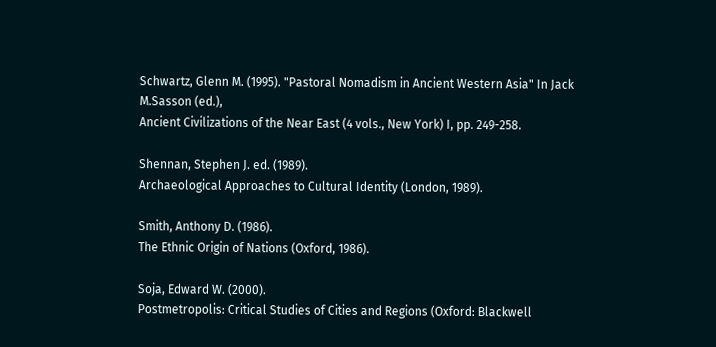Schwartz, Glenn M. (1995). "Pastoral Nomadism in Ancient Western Asia" In Jack M.Sasson (ed.),
Ancient Civilizations of the Near East (4 vols., New York) I, pp. 249-258.

Shennan, Stephen J. ed. (1989).
Archaeological Approaches to Cultural Identity (London, 1989).

Smith, Anthony D. (1986).
The Ethnic Origin of Nations (Oxford, 1986).

Soja, Edward W. (2000).
Postmetropolis: Critical Studies of Cities and Regions (Oxford: Blackwell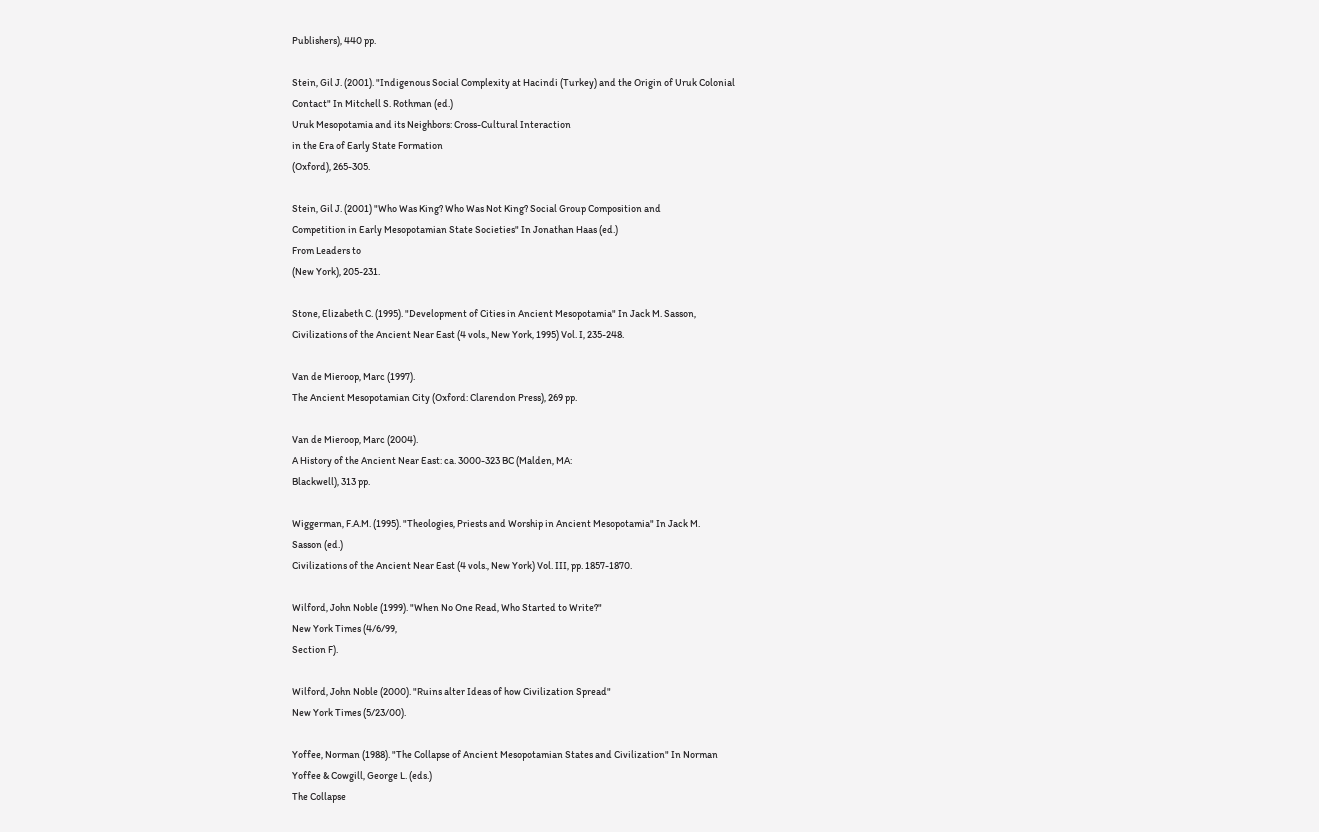Publishers), 440 pp.

Stein, Gil J. (2001). "Indigenous Social Complexity at Hacindi (Turkey) and the Origin of Uruk Colonial
Contact" In Mitchell S. Rothman (ed.)
Uruk Mesopotamia and its Neighbors: Cross-Cultural Interaction
in the Era of Early State Formation
(Oxford), 265-305.

Stein, Gil J. (2001) "Who Was King? Who Was Not King? Social Group Composition and
Competition in Early Mesopotamian State Societies" In Jonathan Haas (ed.)
From Leaders to
(New York), 205-231.

Stone, Elizabeth C. (1995). "Development of Cities in Ancient Mesopotamia" In Jack M. Sasson,
Civilizations of the Ancient Near East (4 vols., New York, 1995) Vol. I, 235-248.

Van de Mieroop, Marc (1997).
The Ancient Mesopotamian City (Oxford: Clarendon Press), 269 pp.

Van de Mieroop, Marc (2004).
A History of the Ancient Near East: ca. 3000-323 BC (Malden, MA:
Blackwell), 313 pp.

Wiggerman, F.A.M. (1995). "Theologies, Priests and Worship in Ancient Mesopotamia" In Jack M.
Sasson (ed.)
Civilizations of the Ancient Near East (4 vols., New York) Vol. III, pp. 1857-1870.

Wilford, John Noble (1999). "When No One Read, Who Started to Write?"
New York Times (4/6/99,
Section F).

Wilford, John Noble (2000). "Ruins alter Ideas of how Civilization Spread"
New York Times (5/23/00).

Yoffee, Norman (1988). "The Collapse of Ancient Mesopotamian States and Civilization" In Norman
Yoffee & Cowgill, George L. (eds.)
The Collapse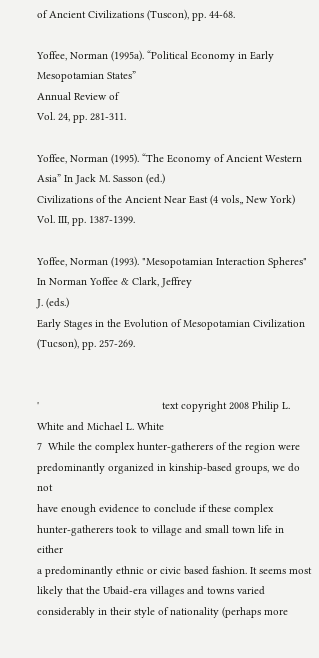of Ancient Civilizations (Tuscon), pp. 44-68.

Yoffee, Norman (1995a). “Political Economy in Early Mesopotamian States”
Annual Review of
Vol. 24, pp. 281-311.

Yoffee, Norman (1995). “The Economy of Ancient Western Asia” In Jack M. Sasson (ed.)
Civilizations of the Ancient Near East (4 vols„ New York) Vol. III, pp. 1387-1399.

Yoffee, Norman (1993). "Mesopotamian Interaction Spheres" In Norman Yoffee & Clark, Jeffrey
J. (eds.)
Early Stages in the Evolution of Mesopotamian Civilization (Tucson), pp. 257-269.


'                                         text copyright 2008 Philip L. White and Michael L. White
7  While the complex hunter-gatherers of the region were
predominantly organized in kinship-based groups, we do not
have enough evidence to conclude if these complex
hunter-gatherers took to village and small town life in either
a predominantly ethnic or civic based fashion. It seems most
likely that the Ubaid-era villages and towns varied
considerably in their style of nationality (perhaps more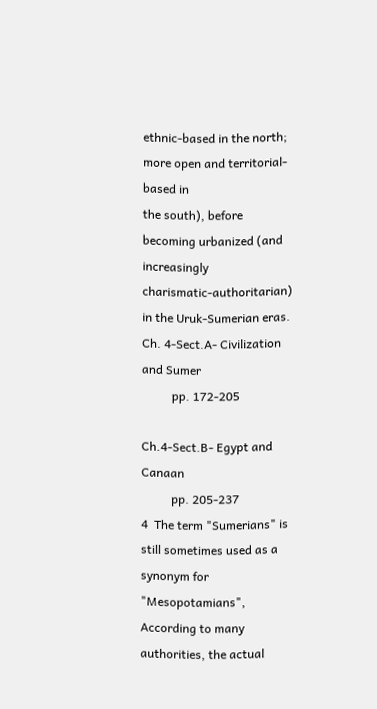ethnic-based in the north; more open and territorial-based in
the south), before becoming urbanized (and increasingly
charismatic-authoritarian) in the Uruk-Sumerian eras.
Ch. 4-Sect.A- Civilization and Sumer
          pp. 172-205

Ch.4-Sect.B- Egypt and Canaan
          pp. 205-237
4  The term "Sumerians" is still sometimes used as a
synonym for "Mesopotamians", According to many
authorities, the actual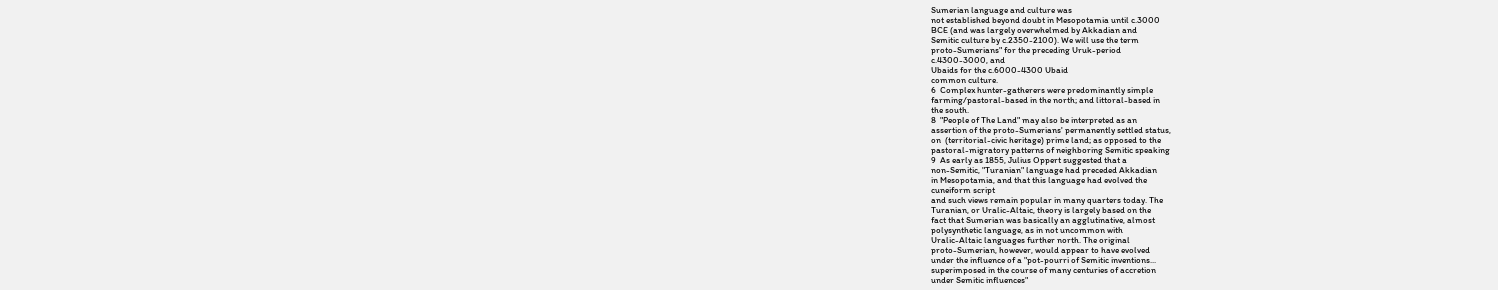Sumerian language and culture was
not established beyond doubt in Mesopotamia until c.3000
BCE (and was largely overwhelmed by Akkadian and
Semitic culture by c.2350-2100). We will use the term
proto-Sumerians" for the preceding Uruk-period
c.4300-3000, and
Ubaids for the c.6000-4300 Ubaid
common culture.
6  Complex hunter-gatherers were predominantly simple
farming/pastoral-based in the north; and littoral-based in
the south.
8  "People of The Land" may also be interpreted as an
assertion of the proto-Sumerians' permanently settled status,
on  (territorial-civic heritage) prime land; as opposed to the
pastoral-migratory patterns of neighboring Semitic speaking
9  As early as 1855, Julius Oppert suggested that a
non-Semitic, "Turanian" language had preceded Akkadian
in Mesopotamia, and that this language had evolved the
cuneiform script
and such views remain popular in many quarters today. The
Turanian, or Uralic-Altaic, theory is largely based on the
fact that Sumerian was basically an agglutinative, almost
polysynthetic language, as in not uncommon with
Uralic-Altaic languages further north. The original
proto-Sumerian, however, would appear to have evolved
under the influence of a "pot-pourri of Semitic inventions...
superimposed in the course of many centuries of accretion
under Semitic influences"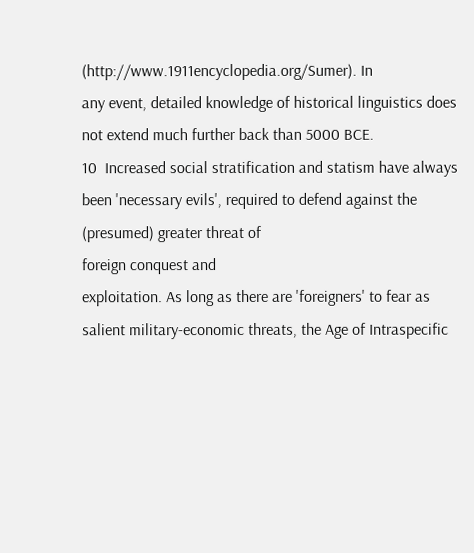(http://www.1911encyclopedia.org/Sumer). In
any event, detailed knowledge of historical linguistics does
not extend much further back than 5000 BCE.
10  Increased social stratification and statism have always
been 'necessary evils', required to defend against the
(presumed) greater threat of
foreign conquest and
exploitation. As long as there are 'foreigners' to fear as
salient military-economic threats, the Age of Intraspecific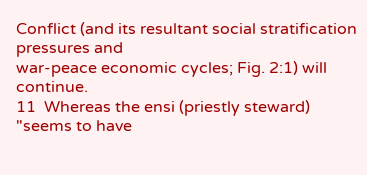Conflict (and its resultant social stratification pressures and
war-peace economic cycles; Fig. 2:1) will continue.
11  Whereas the ensi (priestly steward) "seems to have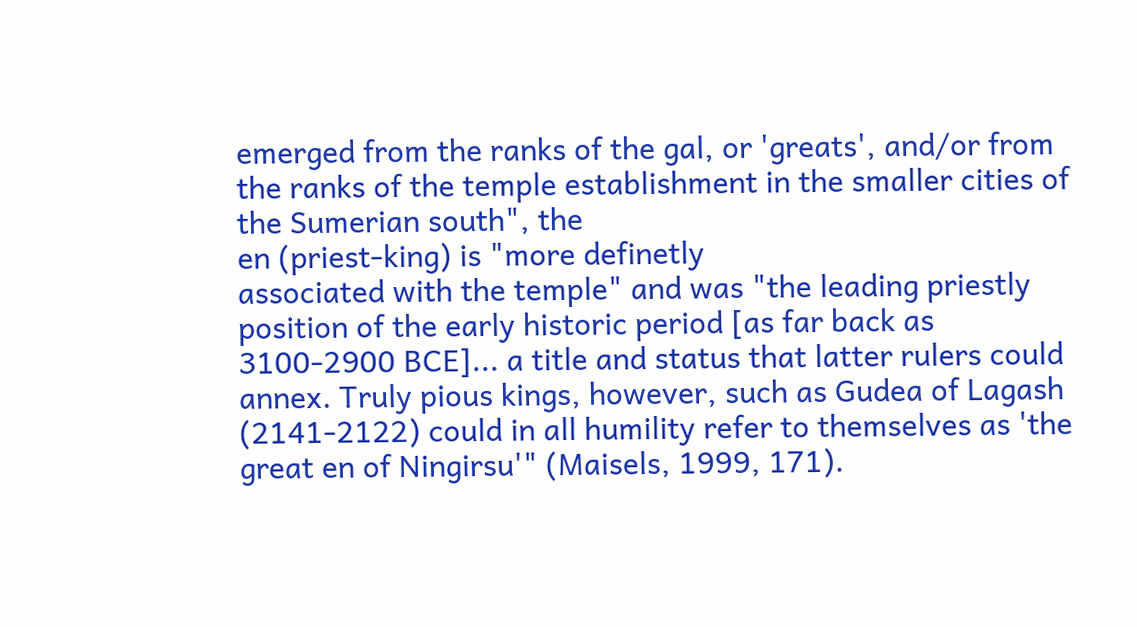emerged from the ranks of the gal, or 'greats', and/or from
the ranks of the temple establishment in the smaller cities of
the Sumerian south", the
en (priest-king) is "more definetly
associated with the temple" and was "the leading priestly
position of the early historic period [as far back as
3100-2900 BCE]... a title and status that latter rulers could
annex. Truly pious kings, however, such as Gudea of Lagash
(2141-2122) could in all humility refer to themselves as 'the
great en of Ningirsu'" (Maisels, 1999, 171).